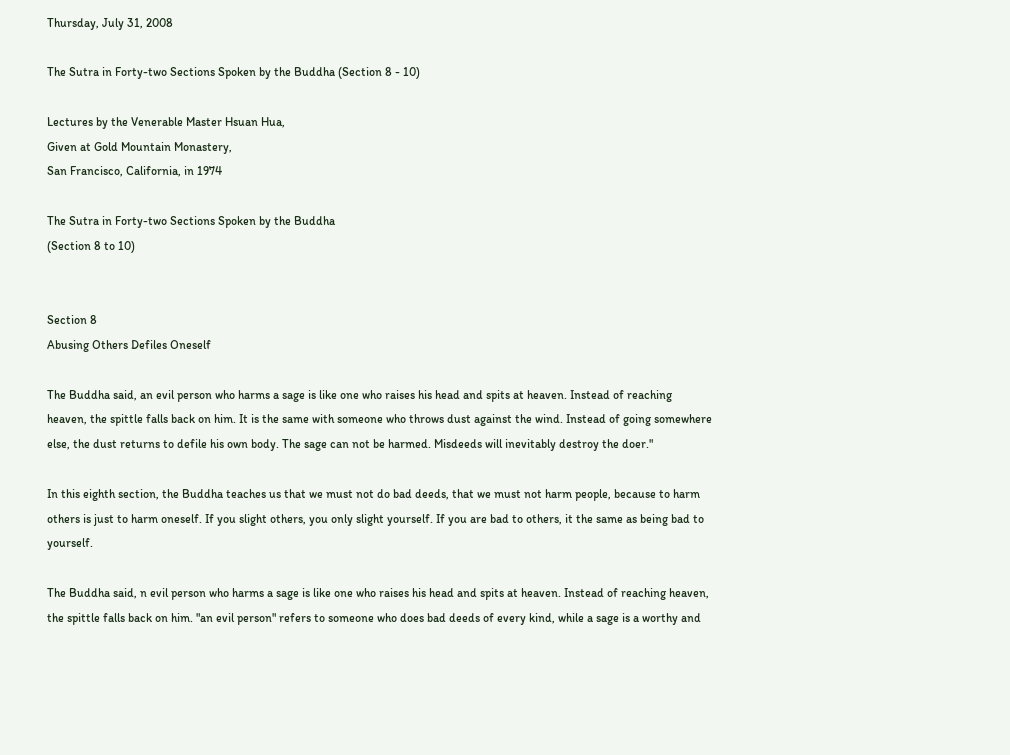Thursday, July 31, 2008

The Sutra in Forty-two Sections Spoken by the Buddha (Section 8 - 10)

Lectures by the Venerable Master Hsuan Hua,
Given at Gold Mountain Monastery,
San Francisco, California, in 1974

The Sutra in Forty-two Sections Spoken by the Buddha
(Section 8 to 10)


Section 8
Abusing Others Defiles Oneself

The Buddha said, an evil person who harms a sage is like one who raises his head and spits at heaven. Instead of reaching heaven, the spittle falls back on him. It is the same with someone who throws dust against the wind. Instead of going somewhere else, the dust returns to defile his own body. The sage can not be harmed. Misdeeds will inevitably destroy the doer."

In this eighth section, the Buddha teaches us that we must not do bad deeds, that we must not harm people, because to harm others is just to harm oneself. If you slight others, you only slight yourself. If you are bad to others, it the same as being bad to yourself.

The Buddha said, n evil person who harms a sage is like one who raises his head and spits at heaven. Instead of reaching heaven, the spittle falls back on him. "an evil person" refers to someone who does bad deeds of every kind, while a sage is a worthy and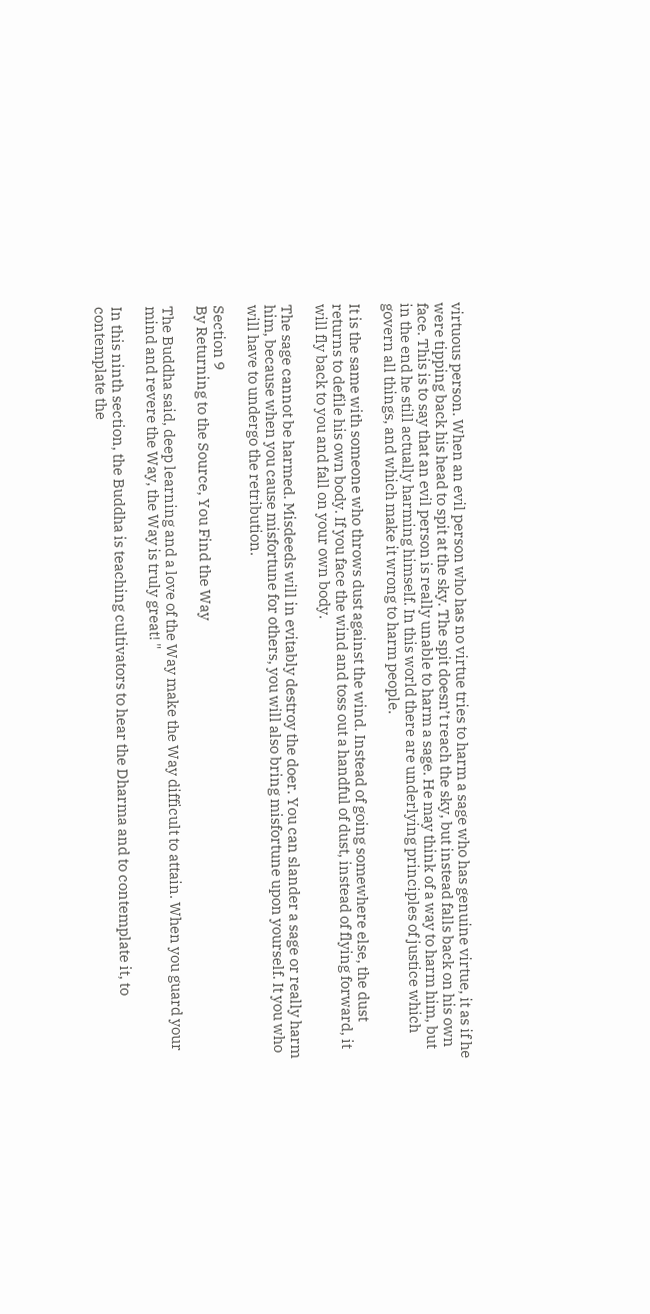virtuous person. When an evil person who has no virtue tries to harm a sage who has genuine virtue, it as if he were tipping back his head to spit at the sky. The spit doesn’t reach the sky, but instead falls back on his own face. This is to say that an evil person is really unable to harm a sage. He may think of a way to harm him, but in the end he still actually harming himself. In this world there are underlying principles of justice which govern all things, and which make it wrong to harm people.

It is the same with someone who throws dust against the wind. Instead of going somewhere else, the dust returns to defile his own body. If you face the wind and toss out a handful of dust, instead of flying forward, it will fly back to you and fall on your own body.

The sage cannot be harmed. Misdeeds will in evitably destroy the doer. You can slander a sage or really harm him, because when you cause misfortune for others, you will also bring misfortune upon yourself. It you who will have to undergo the retribution.

Section 9
By Returning to the Source, You Find the Way

The Buddha said, deep learning and a love of the Way make the Way difficult to attain. When you guard your mind and revere the Way, the Way is truly great! "

In this ninth section, the Buddha is teaching cultivators to hear the Dharma and to contemplate it, to contemplate the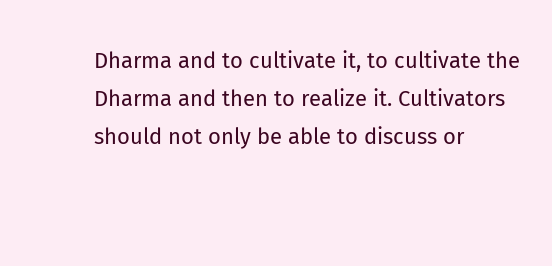Dharma and to cultivate it, to cultivate the Dharma and then to realize it. Cultivators should not only be able to discuss or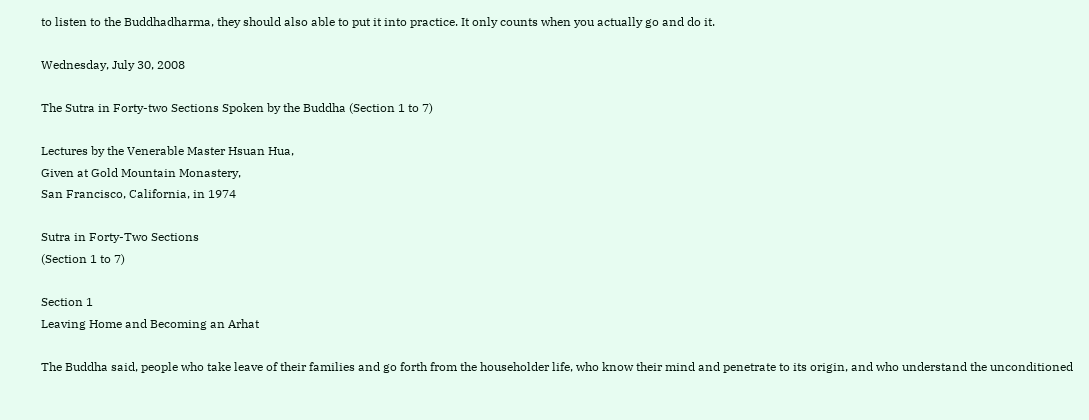to listen to the Buddhadharma, they should also able to put it into practice. It only counts when you actually go and do it.

Wednesday, July 30, 2008

The Sutra in Forty-two Sections Spoken by the Buddha (Section 1 to 7)

Lectures by the Venerable Master Hsuan Hua,
Given at Gold Mountain Monastery,
San Francisco, California, in 1974

Sutra in Forty-Two Sections
(Section 1 to 7)

Section 1
Leaving Home and Becoming an Arhat

The Buddha said, people who take leave of their families and go forth from the householder life, who know their mind and penetrate to its origin, and who understand the unconditioned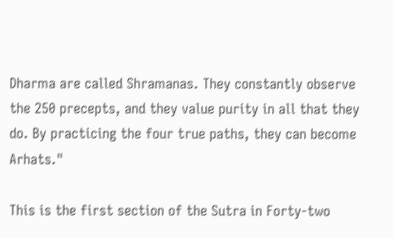Dharma are called Shramanas. They constantly observe the 250 precepts, and they value purity in all that they do. By practicing the four true paths, they can become Arhats."

This is the first section of the Sutra in Forty-two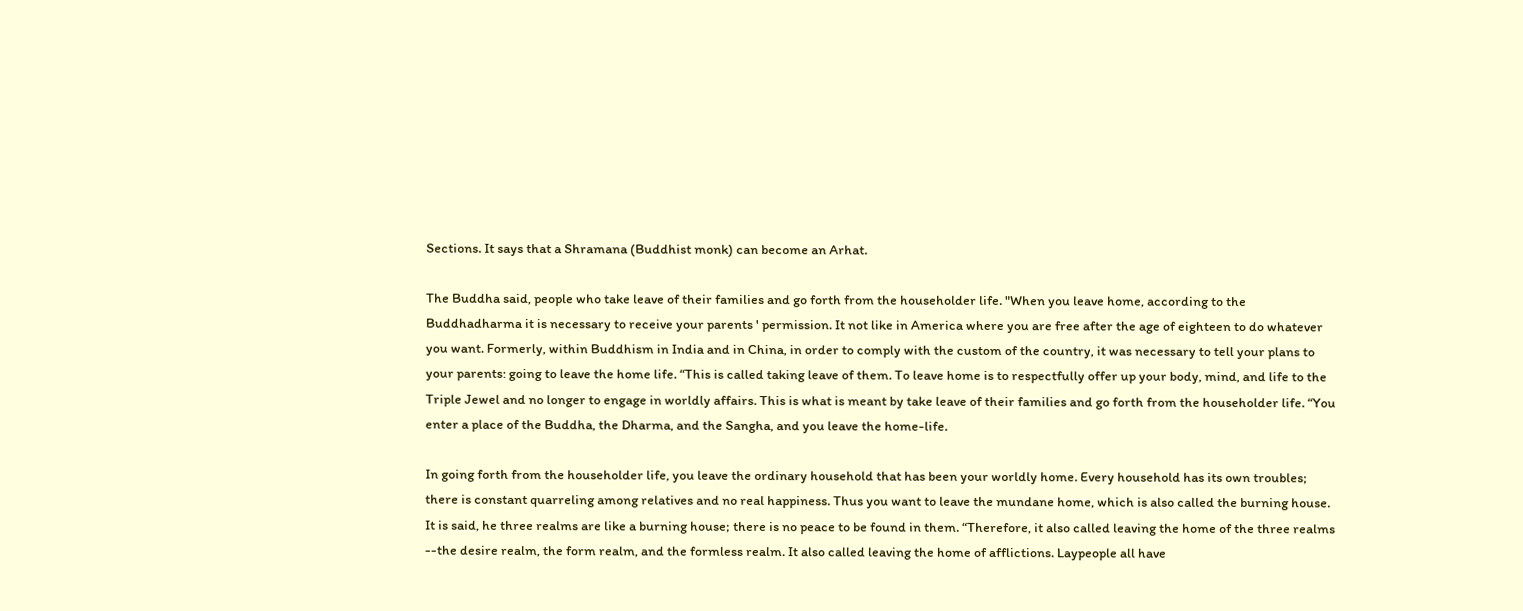Sections. It says that a Shramana (Buddhist monk) can become an Arhat.

The Buddha said, people who take leave of their families and go forth from the householder life. "When you leave home, according to the Buddhadharma it is necessary to receive your parents ' permission. It not like in America where you are free after the age of eighteen to do whatever you want. Formerly, within Buddhism in India and in China, in order to comply with the custom of the country, it was necessary to tell your plans to your parents: going to leave the home life. “This is called taking leave of them. To leave home is to respectfully offer up your body, mind, and life to the Triple Jewel and no longer to engage in worldly affairs. This is what is meant by take leave of their families and go forth from the householder life. “You enter a place of the Buddha, the Dharma, and the Sangha, and you leave the home-life.

In going forth from the householder life, you leave the ordinary household that has been your worldly home. Every household has its own troubles; there is constant quarreling among relatives and no real happiness. Thus you want to leave the mundane home, which is also called the burning house. It is said, he three realms are like a burning house; there is no peace to be found in them. “Therefore, it also called leaving the home of the three realms --the desire realm, the form realm, and the formless realm. It also called leaving the home of afflictions. Laypeople all have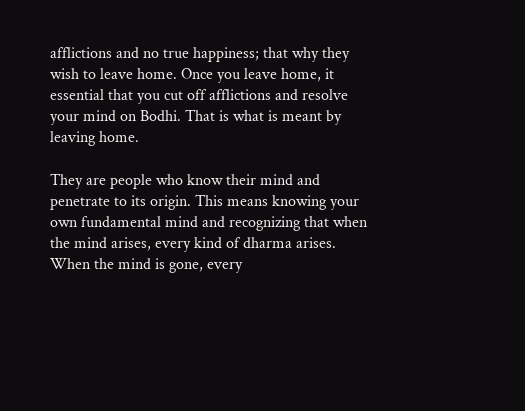afflictions and no true happiness; that why they wish to leave home. Once you leave home, it essential that you cut off afflictions and resolve your mind on Bodhi. That is what is meant by leaving home.

They are people who know their mind and penetrate to its origin. This means knowing your own fundamental mind and recognizing that when the mind arises, every kind of dharma arises. When the mind is gone, every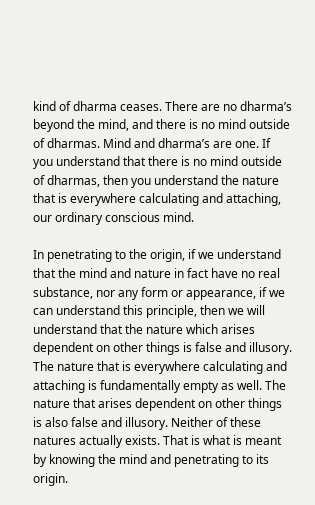kind of dharma ceases. There are no dharma’s beyond the mind, and there is no mind outside of dharmas. Mind and dharma’s are one. If you understand that there is no mind outside of dharmas, then you understand the nature that is everywhere calculating and attaching, our ordinary conscious mind.

In penetrating to the origin, if we understand that the mind and nature in fact have no real substance, nor any form or appearance, if we can understand this principle, then we will understand that the nature which arises dependent on other things is false and illusory. The nature that is everywhere calculating and attaching is fundamentally empty as well. The nature that arises dependent on other things is also false and illusory. Neither of these natures actually exists. That is what is meant by knowing the mind and penetrating to its origin.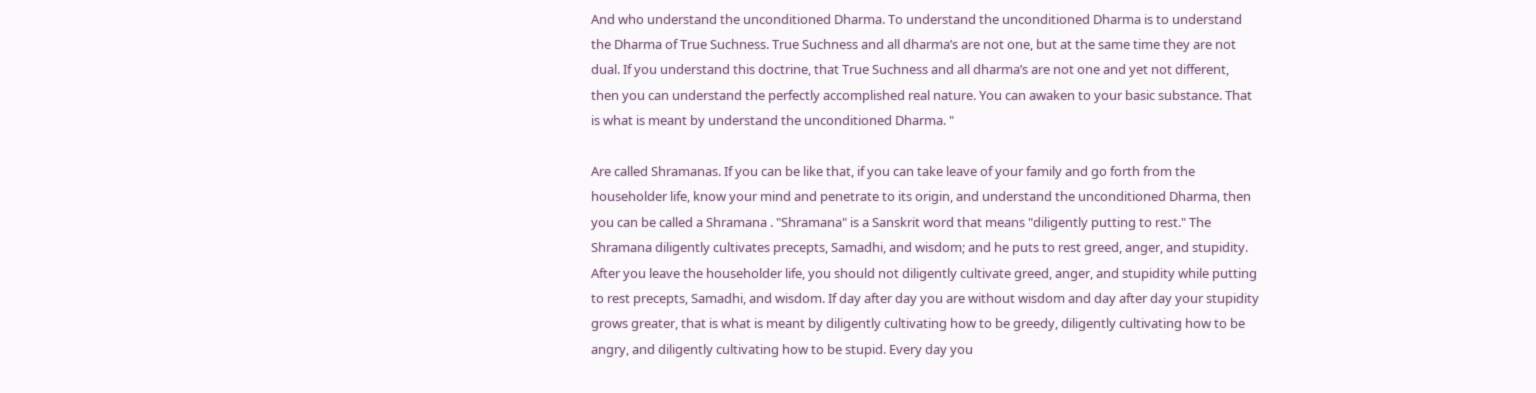And who understand the unconditioned Dharma. To understand the unconditioned Dharma is to understand the Dharma of True Suchness. True Suchness and all dharma’s are not one, but at the same time they are not dual. If you understand this doctrine, that True Suchness and all dharma’s are not one and yet not different, then you can understand the perfectly accomplished real nature. You can awaken to your basic substance. That is what is meant by understand the unconditioned Dharma. "

Are called Shramanas. If you can be like that, if you can take leave of your family and go forth from the householder life, know your mind and penetrate to its origin, and understand the unconditioned Dharma, then you can be called a Shramana . "Shramana" is a Sanskrit word that means "diligently putting to rest." The Shramana diligently cultivates precepts, Samadhi, and wisdom; and he puts to rest greed, anger, and stupidity. After you leave the householder life, you should not diligently cultivate greed, anger, and stupidity while putting to rest precepts, Samadhi, and wisdom. If day after day you are without wisdom and day after day your stupidity grows greater, that is what is meant by diligently cultivating how to be greedy, diligently cultivating how to be angry, and diligently cultivating how to be stupid. Every day you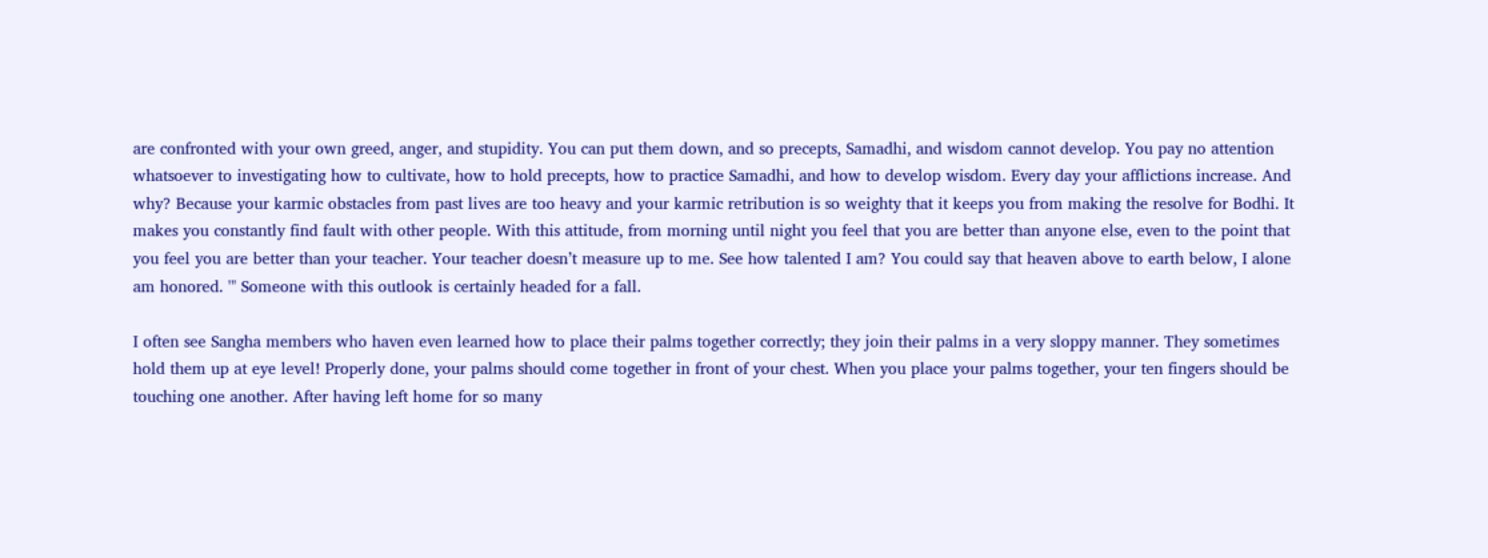are confronted with your own greed, anger, and stupidity. You can put them down, and so precepts, Samadhi, and wisdom cannot develop. You pay no attention whatsoever to investigating how to cultivate, how to hold precepts, how to practice Samadhi, and how to develop wisdom. Every day your afflictions increase. And why? Because your karmic obstacles from past lives are too heavy and your karmic retribution is so weighty that it keeps you from making the resolve for Bodhi. It makes you constantly find fault with other people. With this attitude, from morning until night you feel that you are better than anyone else, even to the point that you feel you are better than your teacher. Your teacher doesn’t measure up to me. See how talented I am? You could say that heaven above to earth below, I alone am honored. '" Someone with this outlook is certainly headed for a fall.

I often see Sangha members who haven even learned how to place their palms together correctly; they join their palms in a very sloppy manner. They sometimes hold them up at eye level! Properly done, your palms should come together in front of your chest. When you place your palms together, your ten fingers should be touching one another. After having left home for so many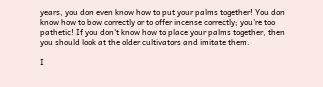years, you don even know how to put your palms together! You don know how to bow correctly or to offer incense correctly; you’re too pathetic! If you don't know how to place your palms together, then you should look at the older cultivators and imitate them.

I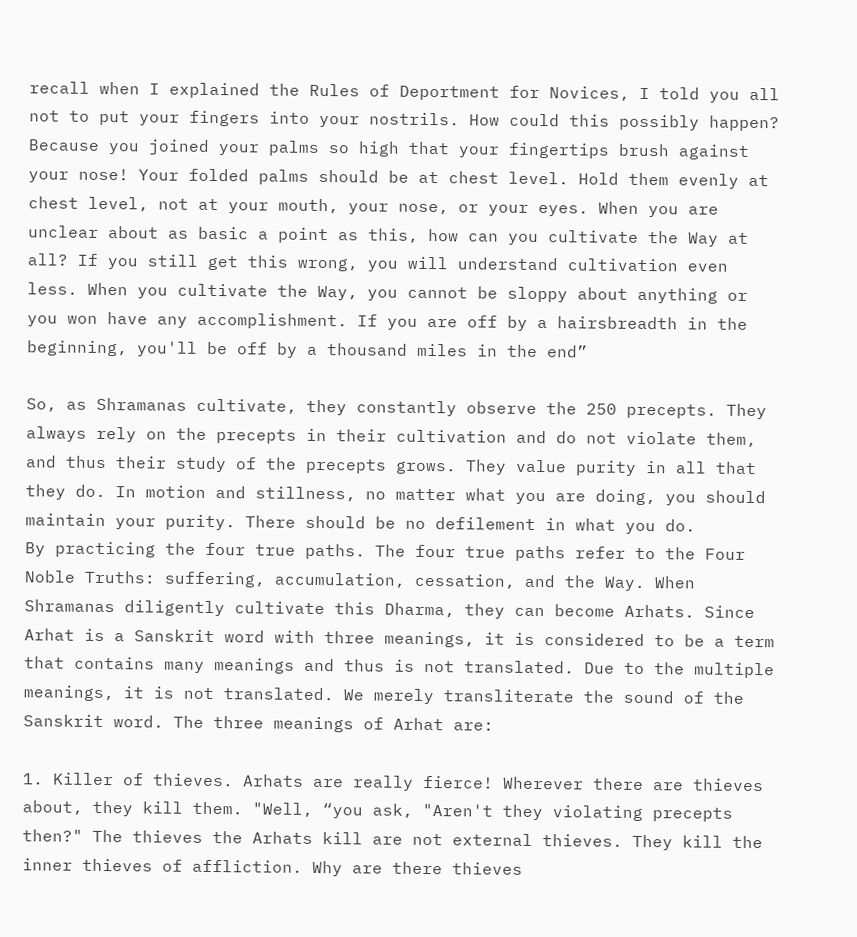recall when I explained the Rules of Deportment for Novices, I told you all not to put your fingers into your nostrils. How could this possibly happen? Because you joined your palms so high that your fingertips brush against your nose! Your folded palms should be at chest level. Hold them evenly at chest level, not at your mouth, your nose, or your eyes. When you are unclear about as basic a point as this, how can you cultivate the Way at all? If you still get this wrong, you will understand cultivation even less. When you cultivate the Way, you cannot be sloppy about anything or you won have any accomplishment. If you are off by a hairsbreadth in the beginning, you'll be off by a thousand miles in the end”

So, as Shramanas cultivate, they constantly observe the 250 precepts. They always rely on the precepts in their cultivation and do not violate them, and thus their study of the precepts grows. They value purity in all that they do. In motion and stillness, no matter what you are doing, you should maintain your purity. There should be no defilement in what you do.
By practicing the four true paths. The four true paths refer to the Four Noble Truths: suffering, accumulation, cessation, and the Way. When Shramanas diligently cultivate this Dharma, they can become Arhats. Since Arhat is a Sanskrit word with three meanings, it is considered to be a term that contains many meanings and thus is not translated. Due to the multiple meanings, it is not translated. We merely transliterate the sound of the Sanskrit word. The three meanings of Arhat are:

1. Killer of thieves. Arhats are really fierce! Wherever there are thieves about, they kill them. "Well, “you ask, "Aren't they violating precepts then?" The thieves the Arhats kill are not external thieves. They kill the inner thieves of affliction. Why are there thieves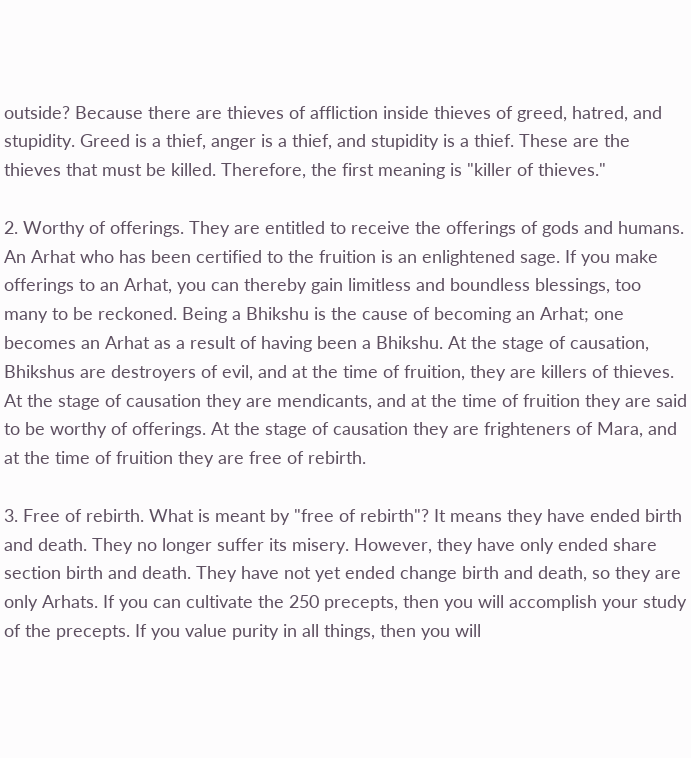outside? Because there are thieves of affliction inside thieves of greed, hatred, and stupidity. Greed is a thief, anger is a thief, and stupidity is a thief. These are the thieves that must be killed. Therefore, the first meaning is "killer of thieves."

2. Worthy of offerings. They are entitled to receive the offerings of gods and humans. An Arhat who has been certified to the fruition is an enlightened sage. If you make offerings to an Arhat, you can thereby gain limitless and boundless blessings, too many to be reckoned. Being a Bhikshu is the cause of becoming an Arhat; one becomes an Arhat as a result of having been a Bhikshu. At the stage of causation, Bhikshus are destroyers of evil, and at the time of fruition, they are killers of thieves. At the stage of causation they are mendicants, and at the time of fruition they are said to be worthy of offerings. At the stage of causation they are frighteners of Mara, and at the time of fruition they are free of rebirth.

3. Free of rebirth. What is meant by "free of rebirth"? It means they have ended birth and death. They no longer suffer its misery. However, they have only ended share section birth and death. They have not yet ended change birth and death, so they are only Arhats. If you can cultivate the 250 precepts, then you will accomplish your study of the precepts. If you value purity in all things, then you will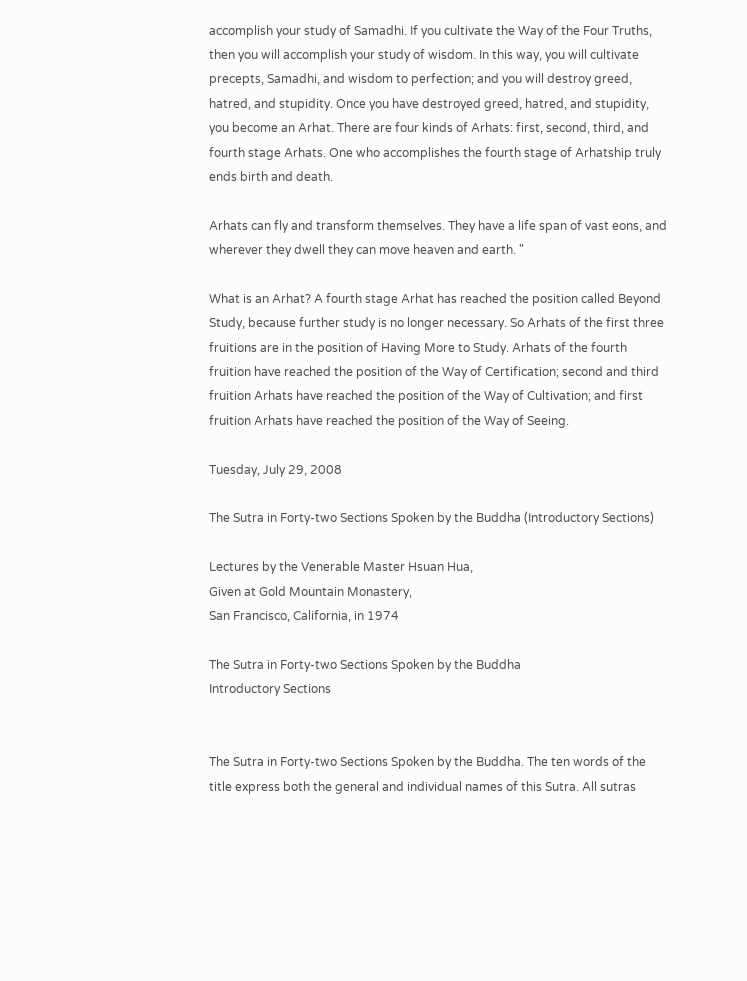accomplish your study of Samadhi. If you cultivate the Way of the Four Truths, then you will accomplish your study of wisdom. In this way, you will cultivate precepts, Samadhi, and wisdom to perfection; and you will destroy greed, hatred, and stupidity. Once you have destroyed greed, hatred, and stupidity, you become an Arhat. There are four kinds of Arhats: first, second, third, and fourth stage Arhats. One who accomplishes the fourth stage of Arhatship truly ends birth and death.

Arhats can fly and transform themselves. They have a life span of vast eons, and wherever they dwell they can move heaven and earth. "

What is an Arhat? A fourth stage Arhat has reached the position called Beyond Study, because further study is no longer necessary. So Arhats of the first three fruitions are in the position of Having More to Study. Arhats of the fourth fruition have reached the position of the Way of Certification; second and third fruition Arhats have reached the position of the Way of Cultivation; and first fruition Arhats have reached the position of the Way of Seeing.

Tuesday, July 29, 2008

The Sutra in Forty-two Sections Spoken by the Buddha (Introductory Sections)

Lectures by the Venerable Master Hsuan Hua,
Given at Gold Mountain Monastery,
San Francisco, California, in 1974

The Sutra in Forty-two Sections Spoken by the Buddha
Introductory Sections


The Sutra in Forty-two Sections Spoken by the Buddha. The ten words of the title express both the general and individual names of this Sutra. All sutras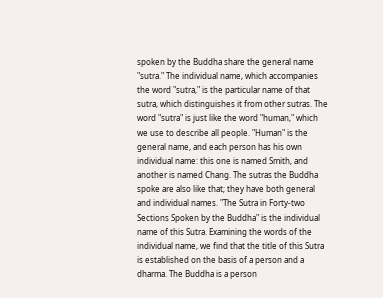spoken by the Buddha share the general name "sutra." The individual name, which accompanies the word "sutra," is the particular name of that sutra, which distinguishes it from other sutras. The word "sutra" is just like the word "human," which we use to describe all people. "Human" is the general name, and each person has his own individual name: this one is named Smith, and another is named Chang. The sutras the Buddha spoke are also like that; they have both general and individual names. "The Sutra in Forty-two Sections Spoken by the Buddha" is the individual name of this Sutra. Examining the words of the individual name, we find that the title of this Sutra is established on the basis of a person and a dharma. The Buddha is a person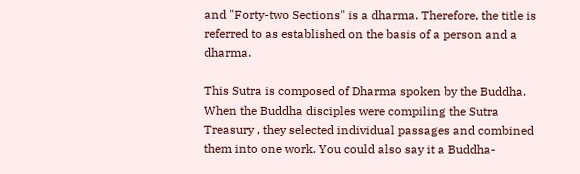and "Forty-two Sections" is a dharma. Therefore, the title is referred to as established on the basis of a person and a dharma.

This Sutra is composed of Dharma spoken by the Buddha. When the Buddha disciples were compiling the Sutra Treasury , they selected individual passages and combined them into one work. You could also say it a Buddha-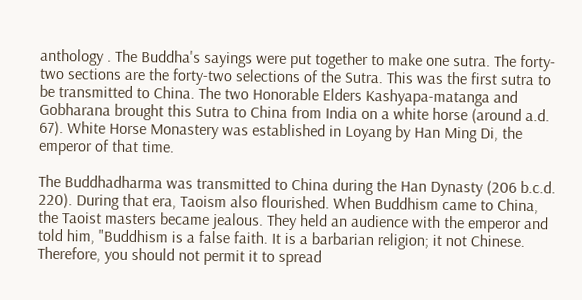anthology . The Buddha's sayings were put together to make one sutra. The forty-two sections are the forty-two selections of the Sutra. This was the first sutra to be transmitted to China. The two Honorable Elders Kashyapa-matanga and Gobharana brought this Sutra to China from India on a white horse (around a.d. 67). White Horse Monastery was established in Loyang by Han Ming Di, the emperor of that time.

The Buddhadharma was transmitted to China during the Han Dynasty (206 b.c.d. 220). During that era, Taoism also flourished. When Buddhism came to China, the Taoist masters became jealous. They held an audience with the emperor and told him, "Buddhism is a false faith. It is a barbarian religion; it not Chinese. Therefore, you should not permit it to spread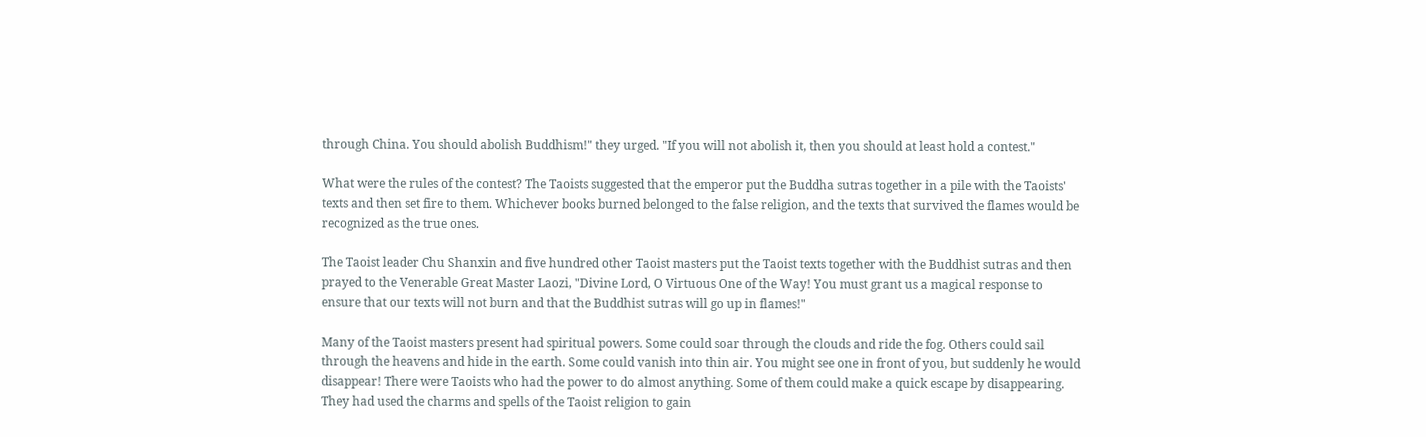through China. You should abolish Buddhism!" they urged. "If you will not abolish it, then you should at least hold a contest."

What were the rules of the contest? The Taoists suggested that the emperor put the Buddha sutras together in a pile with the Taoists' texts and then set fire to them. Whichever books burned belonged to the false religion, and the texts that survived the flames would be recognized as the true ones.

The Taoist leader Chu Shanxin and five hundred other Taoist masters put the Taoist texts together with the Buddhist sutras and then prayed to the Venerable Great Master Laozi, "Divine Lord, O Virtuous One of the Way! You must grant us a magical response to ensure that our texts will not burn and that the Buddhist sutras will go up in flames!"

Many of the Taoist masters present had spiritual powers. Some could soar through the clouds and ride the fog. Others could sail through the heavens and hide in the earth. Some could vanish into thin air. You might see one in front of you, but suddenly he would disappear! There were Taoists who had the power to do almost anything. Some of them could make a quick escape by disappearing. They had used the charms and spells of the Taoist religion to gain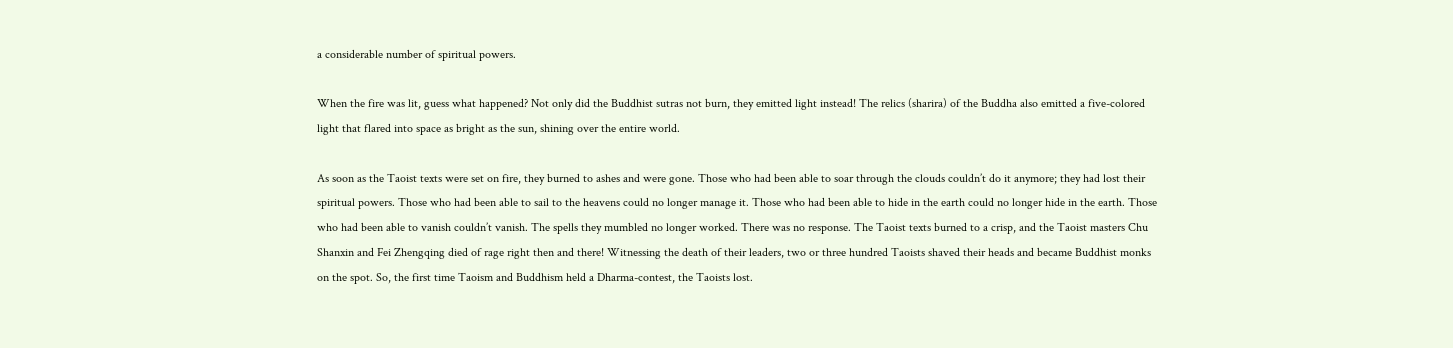a considerable number of spiritual powers.

When the fire was lit, guess what happened? Not only did the Buddhist sutras not burn, they emitted light instead! The relics (sharira) of the Buddha also emitted a five-colored light that flared into space as bright as the sun, shining over the entire world.

As soon as the Taoist texts were set on fire, they burned to ashes and were gone. Those who had been able to soar through the clouds couldn’t do it anymore; they had lost their spiritual powers. Those who had been able to sail to the heavens could no longer manage it. Those who had been able to hide in the earth could no longer hide in the earth. Those who had been able to vanish couldn’t vanish. The spells they mumbled no longer worked. There was no response. The Taoist texts burned to a crisp, and the Taoist masters Chu Shanxin and Fei Zhengqing died of rage right then and there! Witnessing the death of their leaders, two or three hundred Taoists shaved their heads and became Buddhist monks on the spot. So, the first time Taoism and Buddhism held a Dharma-contest, the Taoists lost.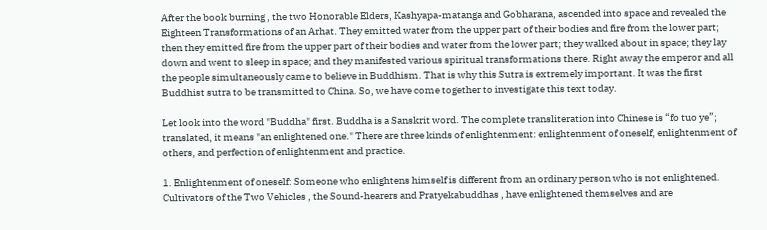After the book burning , the two Honorable Elders, Kashyapa-matanga and Gobharana, ascended into space and revealed the Eighteen Transformations of an Arhat. They emitted water from the upper part of their bodies and fire from the lower part; then they emitted fire from the upper part of their bodies and water from the lower part; they walked about in space; they lay down and went to sleep in space; and they manifested various spiritual transformations there. Right away the emperor and all the people simultaneously came to believe in Buddhism. That is why this Sutra is extremely important. It was the first Buddhist sutra to be transmitted to China. So, we have come together to investigate this text today.

Let look into the word "Buddha" first. Buddha is a Sanskrit word. The complete transliteration into Chinese is “fo tuo ye”; translated, it means "an enlightened one." There are three kinds of enlightenment: enlightenment of oneself, enlightenment of others, and perfection of enlightenment and practice.

1. Enlightenment of oneself: Someone who enlightens himself is different from an ordinary person who is not enlightened. Cultivators of the Two Vehicles , the Sound-hearers and Pratyekabuddhas , have enlightened themselves and are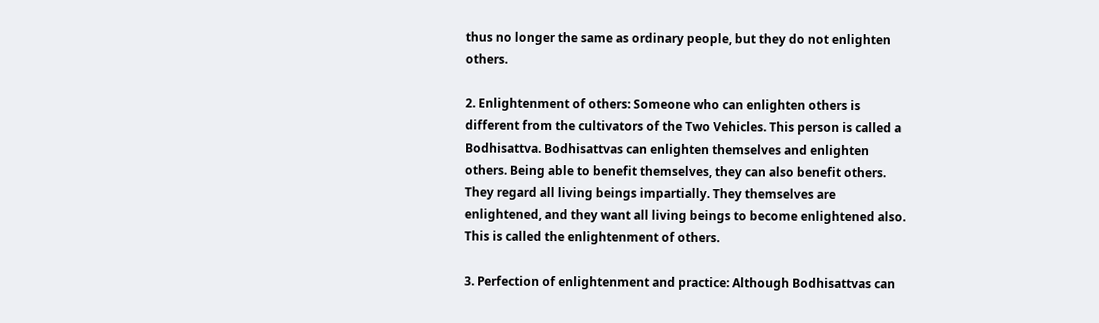thus no longer the same as ordinary people, but they do not enlighten others.

2. Enlightenment of others: Someone who can enlighten others is different from the cultivators of the Two Vehicles. This person is called a Bodhisattva. Bodhisattvas can enlighten themselves and enlighten others. Being able to benefit themselves, they can also benefit others. They regard all living beings impartially. They themselves are enlightened, and they want all living beings to become enlightened also. This is called the enlightenment of others.

3. Perfection of enlightenment and practice: Although Bodhisattvas can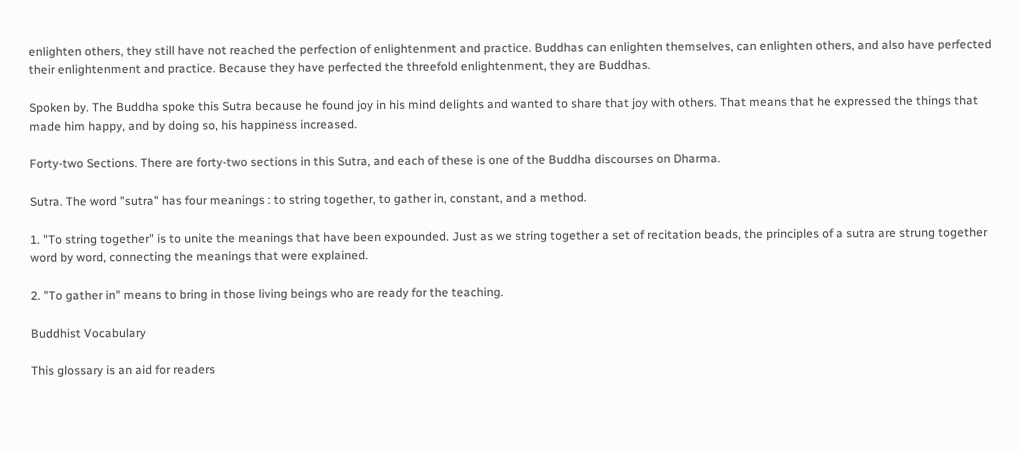enlighten others, they still have not reached the perfection of enlightenment and practice. Buddhas can enlighten themselves, can enlighten others, and also have perfected their enlightenment and practice. Because they have perfected the threefold enlightenment, they are Buddhas.

Spoken by. The Buddha spoke this Sutra because he found joy in his mind delights and wanted to share that joy with others. That means that he expressed the things that made him happy, and by doing so, his happiness increased.

Forty-two Sections. There are forty-two sections in this Sutra, and each of these is one of the Buddha discourses on Dharma.

Sutra. The word "sutra" has four meanings : to string together, to gather in, constant, and a method.

1. "To string together" is to unite the meanings that have been expounded. Just as we string together a set of recitation beads, the principles of a sutra are strung together word by word, connecting the meanings that were explained.

2. "To gather in" means to bring in those living beings who are ready for the teaching.

Buddhist Vocabulary

This glossary is an aid for readers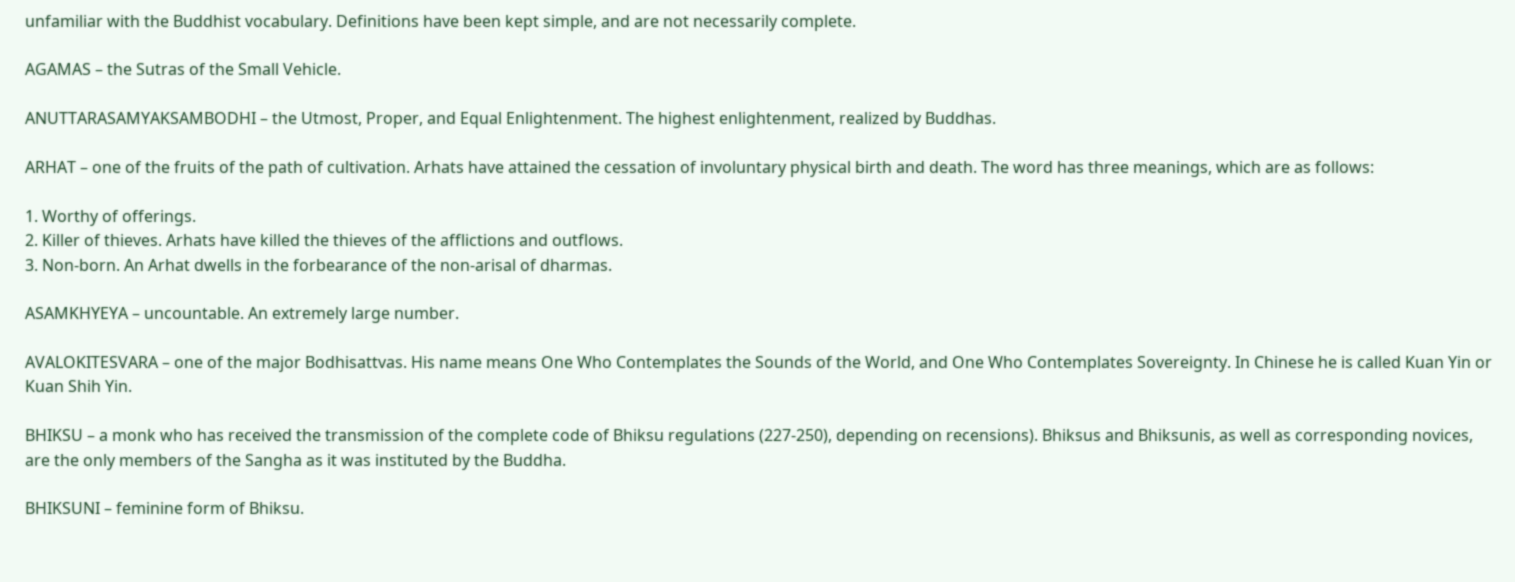unfamiliar with the Buddhist vocabulary. Definitions have been kept simple, and are not necessarily complete.

AGAMAS – the Sutras of the Small Vehicle.

ANUTTARASAMYAKSAMBODHI – the Utmost, Proper, and Equal Enlightenment. The highest enlightenment, realized by Buddhas.

ARHAT – one of the fruits of the path of cultivation. Arhats have attained the cessation of involuntary physical birth and death. The word has three meanings, which are as follows:

1. Worthy of offerings.
2. Killer of thieves. Arhats have killed the thieves of the afflictions and outflows.
3. Non-born. An Arhat dwells in the forbearance of the non-arisal of dharmas.

ASAMKHYEYA – uncountable. An extremely large number.

AVALOKITESVARA – one of the major Bodhisattvas. His name means One Who Contemplates the Sounds of the World, and One Who Contemplates Sovereignty. In Chinese he is called Kuan Yin or Kuan Shih Yin.

BHIKSU – a monk who has received the transmission of the complete code of Bhiksu regulations (227-250), depending on recensions). Bhiksus and Bhiksunis, as well as corresponding novices, are the only members of the Sangha as it was instituted by the Buddha.

BHIKSUNI – feminine form of Bhiksu.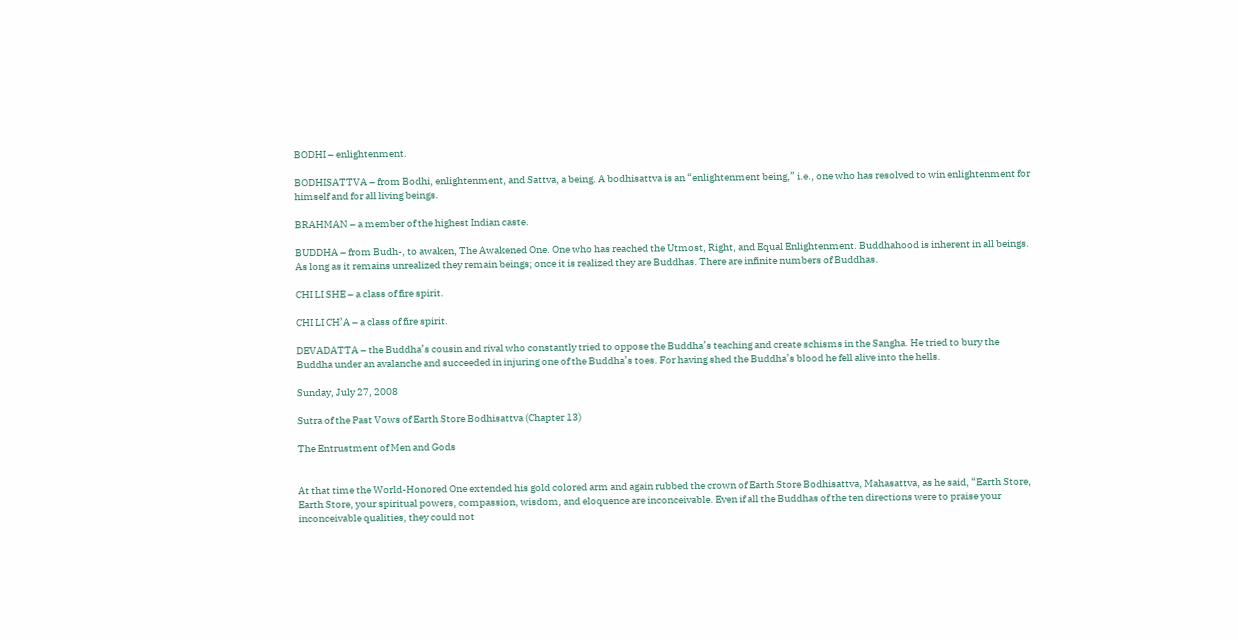BODHI – enlightenment.

BODHISATTVA – from Bodhi, enlightenment, and Sattva, a being. A bodhisattva is an “enlightenment being,” i.e., one who has resolved to win enlightenment for himself and for all living beings.

BRAHMAN – a member of the highest Indian caste.

BUDDHA – from Budh-, to awaken, The Awakened One. One who has reached the Utmost, Right, and Equal Enlightenment. Buddhahood is inherent in all beings. As long as it remains unrealized they remain beings; once it is realized they are Buddhas. There are infinite numbers of Buddhas.

CHI LI SHE – a class of fire spirit.

CHI LI CH’A – a class of fire spirit.

DEVADATTA – the Buddha’s cousin and rival who constantly tried to oppose the Buddha’s teaching and create schisms in the Sangha. He tried to bury the Buddha under an avalanche and succeeded in injuring one of the Buddha’s toes. For having shed the Buddha’s blood he fell alive into the hells.

Sunday, July 27, 2008

Sutra of the Past Vows of Earth Store Bodhisattva (Chapter 13)

The Entrustment of Men and Gods


At that time the World-Honored One extended his gold colored arm and again rubbed the crown of Earth Store Bodhisattva, Mahasattva, as he said, “Earth Store, Earth Store, your spiritual powers, compassion, wisdom, and eloquence are inconceivable. Even if all the Buddhas of the ten directions were to praise your inconceivable qualities, they could not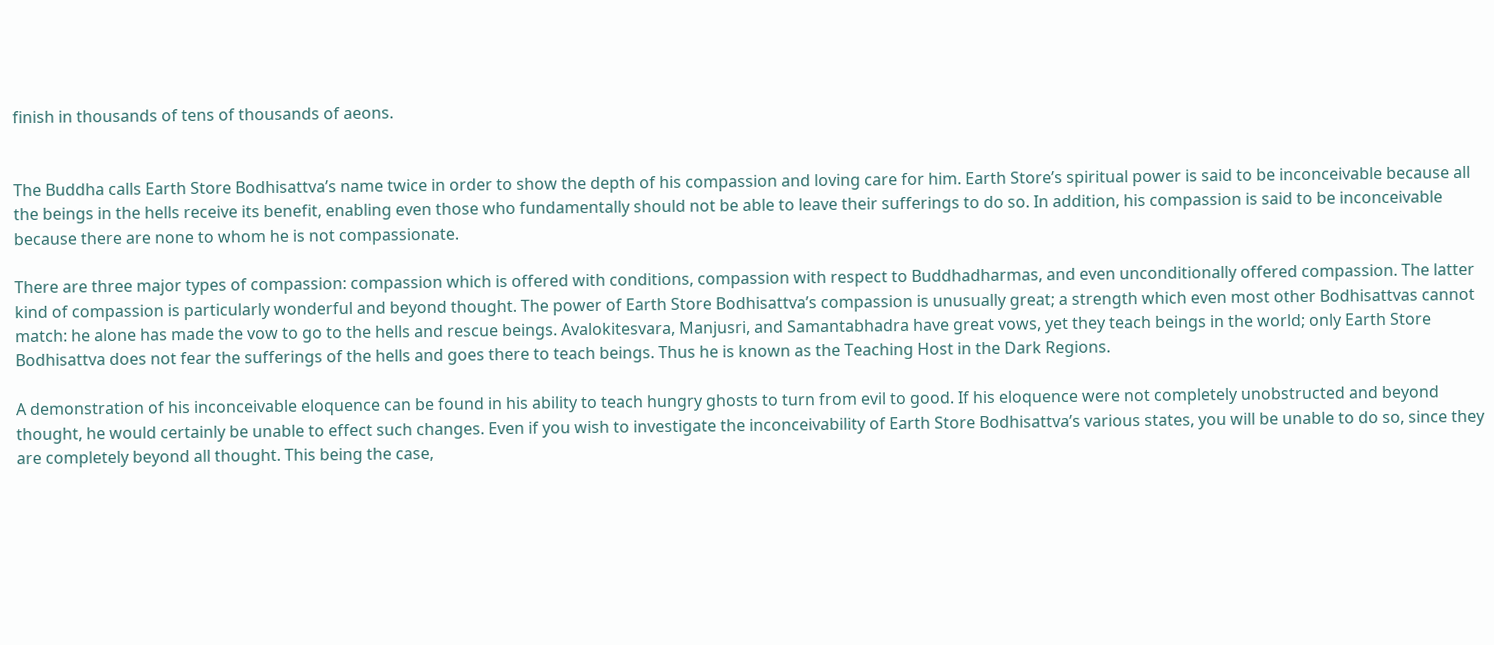finish in thousands of tens of thousands of aeons.


The Buddha calls Earth Store Bodhisattva’s name twice in order to show the depth of his compassion and loving care for him. Earth Store’s spiritual power is said to be inconceivable because all the beings in the hells receive its benefit, enabling even those who fundamentally should not be able to leave their sufferings to do so. In addition, his compassion is said to be inconceivable because there are none to whom he is not compassionate.

There are three major types of compassion: compassion which is offered with conditions, compassion with respect to Buddhadharmas, and even unconditionally offered compassion. The latter kind of compassion is particularly wonderful and beyond thought. The power of Earth Store Bodhisattva’s compassion is unusually great; a strength which even most other Bodhisattvas cannot match: he alone has made the vow to go to the hells and rescue beings. Avalokitesvara, Manjusri, and Samantabhadra have great vows, yet they teach beings in the world; only Earth Store Bodhisattva does not fear the sufferings of the hells and goes there to teach beings. Thus he is known as the Teaching Host in the Dark Regions.

A demonstration of his inconceivable eloquence can be found in his ability to teach hungry ghosts to turn from evil to good. If his eloquence were not completely unobstructed and beyond thought, he would certainly be unable to effect such changes. Even if you wish to investigate the inconceivability of Earth Store Bodhisattva’s various states, you will be unable to do so, since they are completely beyond all thought. This being the case,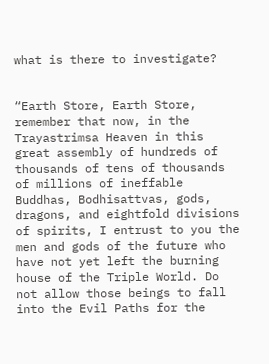what is there to investigate?


“Earth Store, Earth Store, remember that now, in the Trayastrimsa Heaven in this great assembly of hundreds of thousands of tens of thousands of millions of ineffable Buddhas, Bodhisattvas, gods, dragons, and eightfold divisions of spirits, I entrust to you the men and gods of the future who have not yet left the burning house of the Triple World. Do not allow those beings to fall into the Evil Paths for the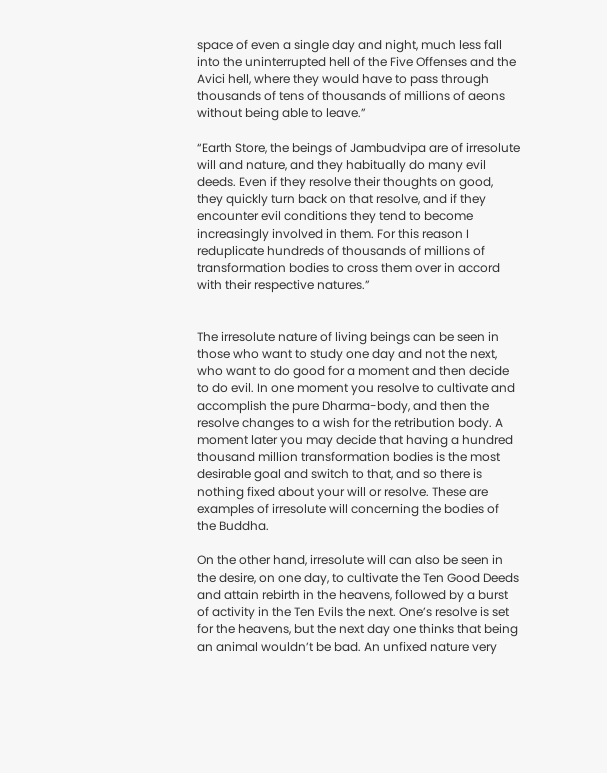space of even a single day and night, much less fall into the uninterrupted hell of the Five Offenses and the Avici hell, where they would have to pass through thousands of tens of thousands of millions of aeons without being able to leave.”

“Earth Store, the beings of Jambudvipa are of irresolute will and nature, and they habitually do many evil deeds. Even if they resolve their thoughts on good, they quickly turn back on that resolve, and if they encounter evil conditions they tend to become increasingly involved in them. For this reason I reduplicate hundreds of thousands of millions of transformation bodies to cross them over in accord with their respective natures.”


The irresolute nature of living beings can be seen in those who want to study one day and not the next, who want to do good for a moment and then decide to do evil. In one moment you resolve to cultivate and accomplish the pure Dharma-body, and then the resolve changes to a wish for the retribution body. A moment later you may decide that having a hundred thousand million transformation bodies is the most desirable goal and switch to that, and so there is nothing fixed about your will or resolve. These are examples of irresolute will concerning the bodies of the Buddha.

On the other hand, irresolute will can also be seen in the desire, on one day, to cultivate the Ten Good Deeds and attain rebirth in the heavens, followed by a burst of activity in the Ten Evils the next. One’s resolve is set for the heavens, but the next day one thinks that being an animal wouldn’t be bad. An unfixed nature very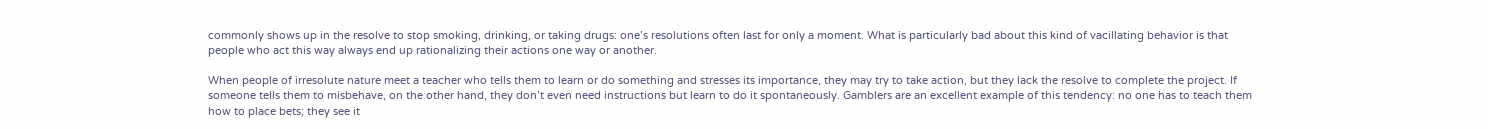commonly shows up in the resolve to stop smoking, drinking, or taking drugs: one’s resolutions often last for only a moment. What is particularly bad about this kind of vacillating behavior is that people who act this way always end up rationalizing their actions one way or another.

When people of irresolute nature meet a teacher who tells them to learn or do something and stresses its importance, they may try to take action, but they lack the resolve to complete the project. If someone tells them to misbehave, on the other hand, they don’t even need instructions but learn to do it spontaneously. Gamblers are an excellent example of this tendency: no one has to teach them how to place bets; they see it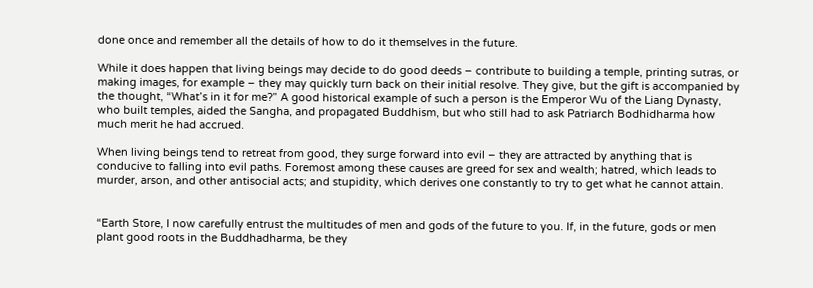done once and remember all the details of how to do it themselves in the future.

While it does happen that living beings may decide to do good deeds – contribute to building a temple, printing sutras, or making images, for example – they may quickly turn back on their initial resolve. They give, but the gift is accompanied by the thought, “What’s in it for me?” A good historical example of such a person is the Emperor Wu of the Liang Dynasty, who built temples, aided the Sangha, and propagated Buddhism, but who still had to ask Patriarch Bodhidharma how much merit he had accrued.

When living beings tend to retreat from good, they surge forward into evil – they are attracted by anything that is conducive to falling into evil paths. Foremost among these causes are greed for sex and wealth; hatred, which leads to murder, arson, and other antisocial acts; and stupidity, which derives one constantly to try to get what he cannot attain.


“Earth Store, I now carefully entrust the multitudes of men and gods of the future to you. If, in the future, gods or men plant good roots in the Buddhadharma, be they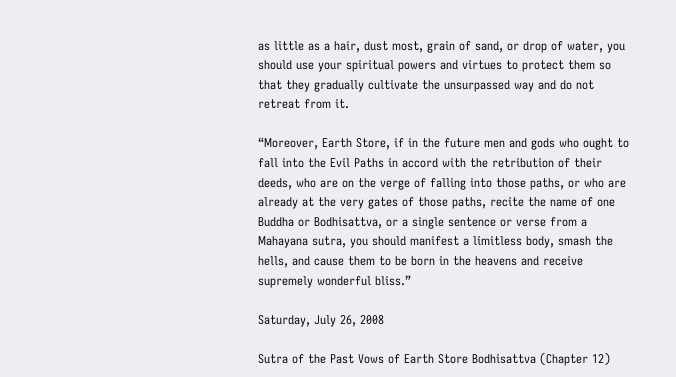as little as a hair, dust most, grain of sand, or drop of water, you should use your spiritual powers and virtues to protect them so that they gradually cultivate the unsurpassed way and do not retreat from it.

“Moreover, Earth Store, if in the future men and gods who ought to fall into the Evil Paths in accord with the retribution of their deeds, who are on the verge of falling into those paths, or who are already at the very gates of those paths, recite the name of one Buddha or Bodhisattva, or a single sentence or verse from a Mahayana sutra, you should manifest a limitless body, smash the hells, and cause them to be born in the heavens and receive supremely wonderful bliss.”

Saturday, July 26, 2008

Sutra of the Past Vows of Earth Store Bodhisattva (Chapter 12)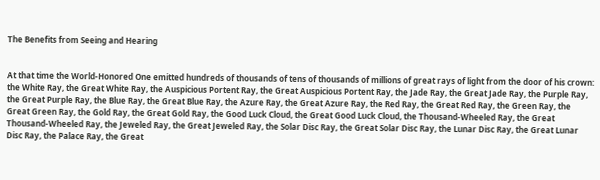The Benefits from Seeing and Hearing


At that time the World-Honored One emitted hundreds of thousands of tens of thousands of millions of great rays of light from the door of his crown: the White Ray, the Great White Ray, the Auspicious Portent Ray, the Great Auspicious Portent Ray, the Jade Ray, the Great Jade Ray, the Purple Ray, the Great Purple Ray, the Blue Ray, the Great Blue Ray, the Azure Ray, the Great Azure Ray, the Red Ray, the Great Red Ray, the Green Ray, the Great Green Ray, the Gold Ray, the Great Gold Ray, the Good Luck Cloud, the Great Good Luck Cloud, the Thousand-Wheeled Ray, the Great Thousand-Wheeled Ray, the Jeweled Ray, the Great Jeweled Ray, the Solar Disc Ray, the Great Solar Disc Ray, the Lunar Disc Ray, the Great Lunar Disc Ray, the Palace Ray, the Great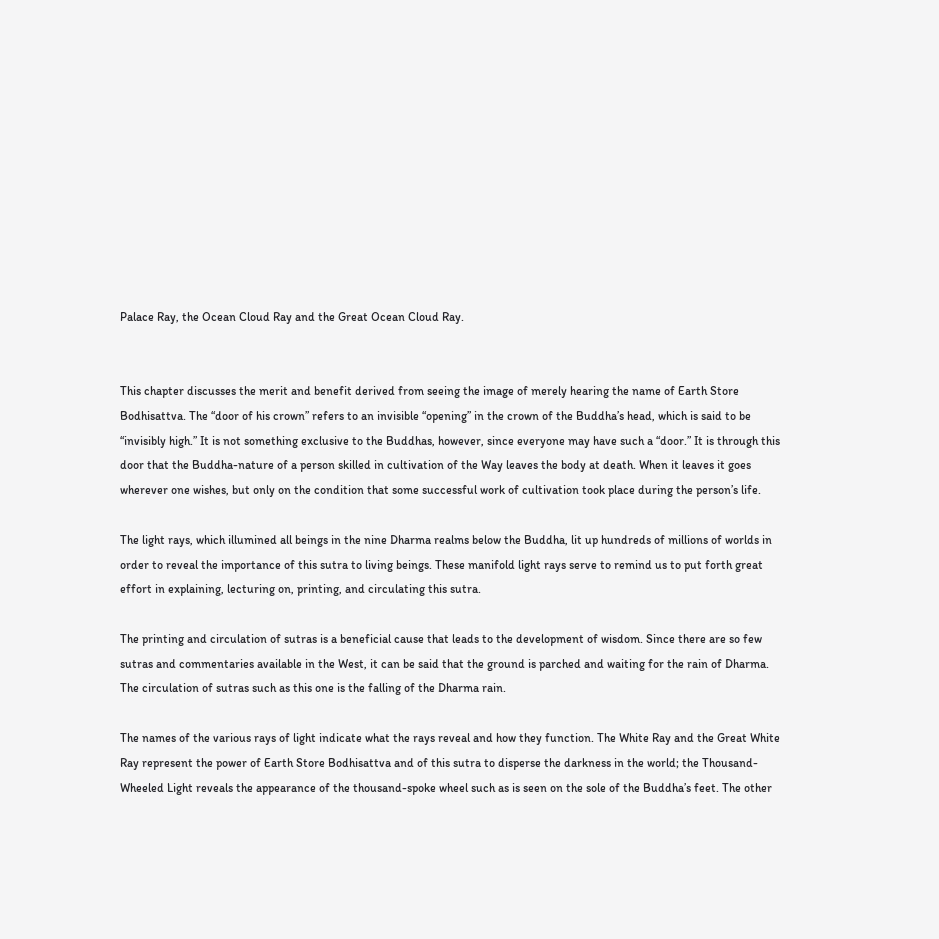Palace Ray, the Ocean Cloud Ray and the Great Ocean Cloud Ray.


This chapter discusses the merit and benefit derived from seeing the image of merely hearing the name of Earth Store Bodhisattva. The “door of his crown” refers to an invisible “opening” in the crown of the Buddha’s head, which is said to be “invisibly high.” It is not something exclusive to the Buddhas, however, since everyone may have such a “door.” It is through this door that the Buddha-nature of a person skilled in cultivation of the Way leaves the body at death. When it leaves it goes wherever one wishes, but only on the condition that some successful work of cultivation took place during the person’s life.

The light rays, which illumined all beings in the nine Dharma realms below the Buddha, lit up hundreds of millions of worlds in order to reveal the importance of this sutra to living beings. These manifold light rays serve to remind us to put forth great effort in explaining, lecturing on, printing, and circulating this sutra.

The printing and circulation of sutras is a beneficial cause that leads to the development of wisdom. Since there are so few sutras and commentaries available in the West, it can be said that the ground is parched and waiting for the rain of Dharma. The circulation of sutras such as this one is the falling of the Dharma rain.

The names of the various rays of light indicate what the rays reveal and how they function. The White Ray and the Great White Ray represent the power of Earth Store Bodhisattva and of this sutra to disperse the darkness in the world; the Thousand-Wheeled Light reveals the appearance of the thousand-spoke wheel such as is seen on the sole of the Buddha’s feet. The other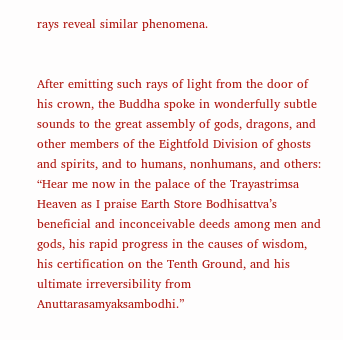rays reveal similar phenomena.


After emitting such rays of light from the door of his crown, the Buddha spoke in wonderfully subtle sounds to the great assembly of gods, dragons, and other members of the Eightfold Division of ghosts and spirits, and to humans, nonhumans, and others: “Hear me now in the palace of the Trayastrimsa Heaven as I praise Earth Store Bodhisattva’s beneficial and inconceivable deeds among men and gods, his rapid progress in the causes of wisdom, his certification on the Tenth Ground, and his ultimate irreversibility from Anuttarasamyaksambodhi.”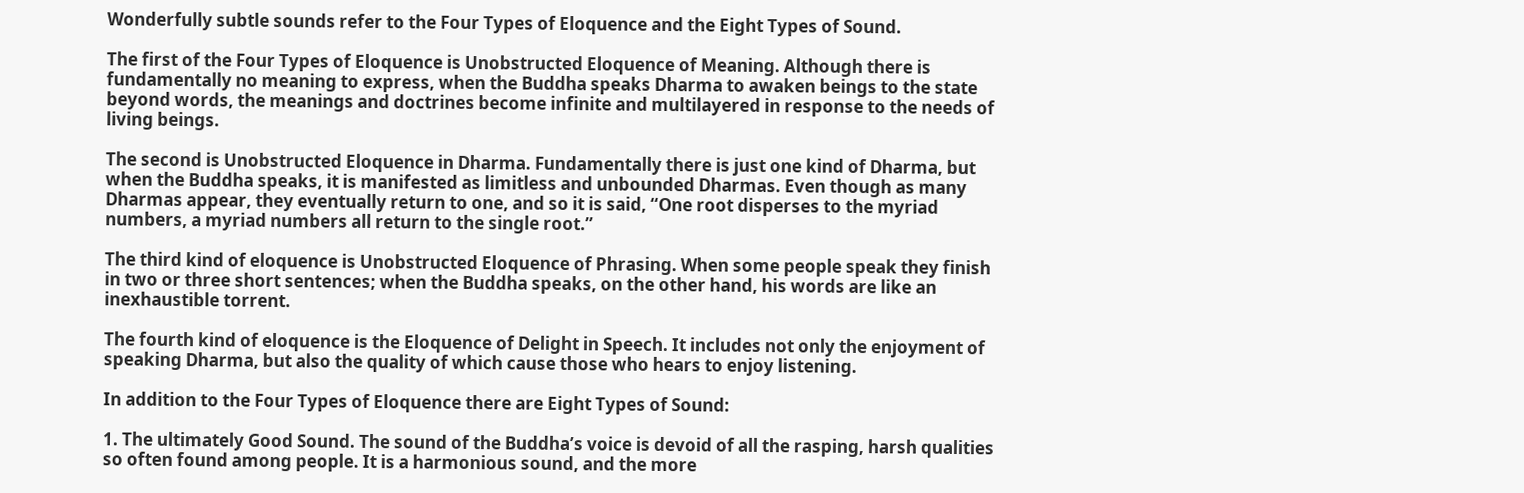Wonderfully subtle sounds refer to the Four Types of Eloquence and the Eight Types of Sound.

The first of the Four Types of Eloquence is Unobstructed Eloquence of Meaning. Although there is fundamentally no meaning to express, when the Buddha speaks Dharma to awaken beings to the state beyond words, the meanings and doctrines become infinite and multilayered in response to the needs of living beings.

The second is Unobstructed Eloquence in Dharma. Fundamentally there is just one kind of Dharma, but when the Buddha speaks, it is manifested as limitless and unbounded Dharmas. Even though as many Dharmas appear, they eventually return to one, and so it is said, “One root disperses to the myriad numbers, a myriad numbers all return to the single root.”

The third kind of eloquence is Unobstructed Eloquence of Phrasing. When some people speak they finish in two or three short sentences; when the Buddha speaks, on the other hand, his words are like an inexhaustible torrent.

The fourth kind of eloquence is the Eloquence of Delight in Speech. It includes not only the enjoyment of speaking Dharma, but also the quality of which cause those who hears to enjoy listening.

In addition to the Four Types of Eloquence there are Eight Types of Sound:

1. The ultimately Good Sound. The sound of the Buddha’s voice is devoid of all the rasping, harsh qualities so often found among people. It is a harmonious sound, and the more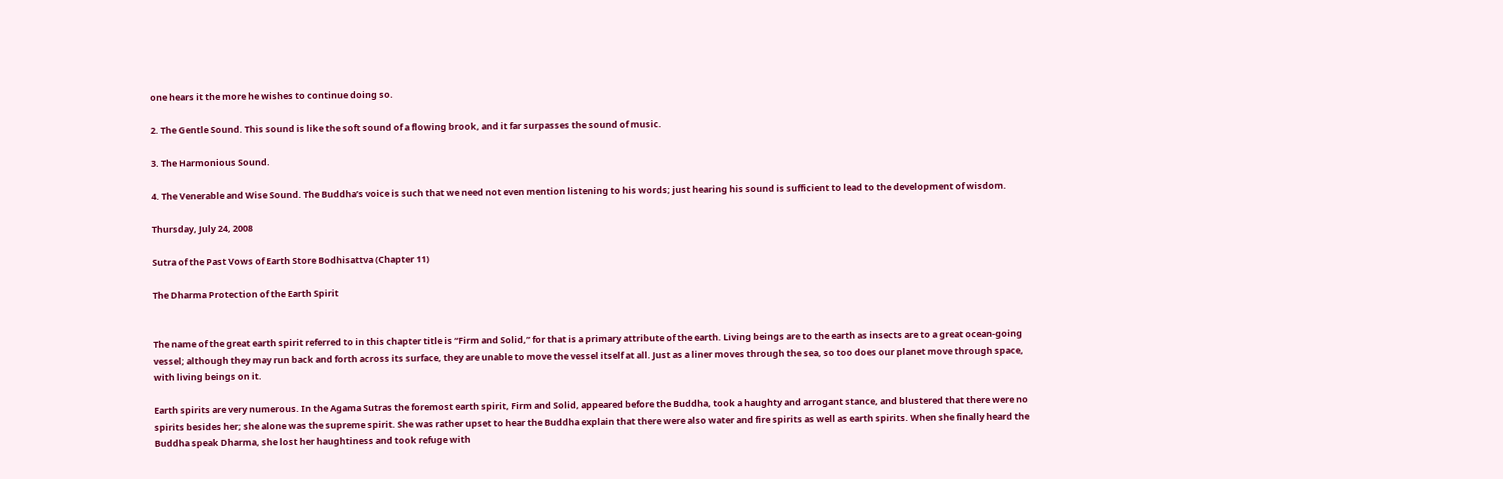one hears it the more he wishes to continue doing so.

2. The Gentle Sound. This sound is like the soft sound of a flowing brook, and it far surpasses the sound of music.

3. The Harmonious Sound.

4. The Venerable and Wise Sound. The Buddha’s voice is such that we need not even mention listening to his words; just hearing his sound is sufficient to lead to the development of wisdom.

Thursday, July 24, 2008

Sutra of the Past Vows of Earth Store Bodhisattva (Chapter 11)

The Dharma Protection of the Earth Spirit


The name of the great earth spirit referred to in this chapter title is “Firm and Solid,” for that is a primary attribute of the earth. Living beings are to the earth as insects are to a great ocean-going vessel; although they may run back and forth across its surface, they are unable to move the vessel itself at all. Just as a liner moves through the sea, so too does our planet move through space, with living beings on it.

Earth spirits are very numerous. In the Agama Sutras the foremost earth spirit, Firm and Solid, appeared before the Buddha, took a haughty and arrogant stance, and blustered that there were no spirits besides her; she alone was the supreme spirit. She was rather upset to hear the Buddha explain that there were also water and fire spirits as well as earth spirits. When she finally heard the Buddha speak Dharma, she lost her haughtiness and took refuge with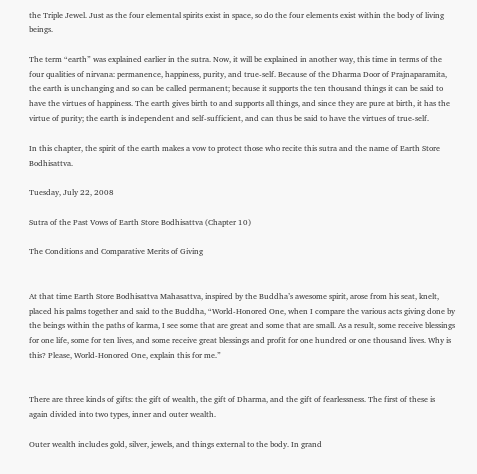the Triple Jewel. Just as the four elemental spirits exist in space, so do the four elements exist within the body of living beings.

The term “earth” was explained earlier in the sutra. Now, it will be explained in another way, this time in terms of the four qualities of nirvana: permanence, happiness, purity, and true-self. Because of the Dharma Door of Prajnaparamita, the earth is unchanging and so can be called permanent; because it supports the ten thousand things it can be said to have the virtues of happiness. The earth gives birth to and supports all things, and since they are pure at birth, it has the virtue of purity; the earth is independent and self-sufficient, and can thus be said to have the virtues of true-self.

In this chapter, the spirit of the earth makes a vow to protect those who recite this sutra and the name of Earth Store Bodhisattva.

Tuesday, July 22, 2008

Sutra of the Past Vows of Earth Store Bodhisattva (Chapter 10)

The Conditions and Comparative Merits of Giving


At that time Earth Store Bodhisattva Mahasattva, inspired by the Buddha’s awesome spirit, arose from his seat, knelt, placed his palms together and said to the Buddha, “World-Honored One, when I compare the various acts giving done by the beings within the paths of karma, I see some that are great and some that are small. As a result, some receive blessings for one life, some for ten lives, and some receive great blessings and profit for one hundred or one thousand lives. Why is this? Please, World-Honored One, explain this for me.”


There are three kinds of gifts: the gift of wealth, the gift of Dharma, and the gift of fearlessness. The first of these is again divided into two types, inner and outer wealth.

Outer wealth includes gold, silver, jewels, and things external to the body. In grand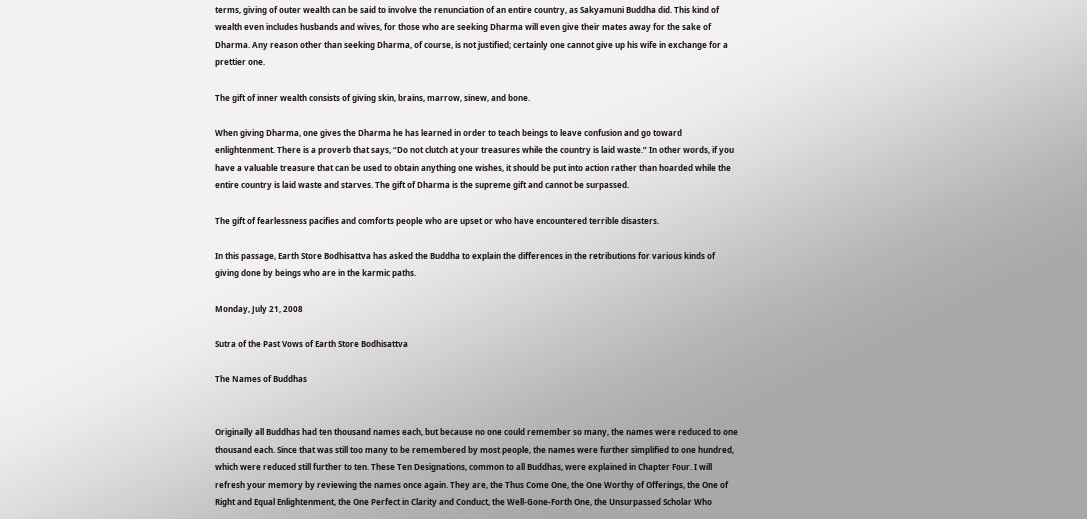terms, giving of outer wealth can be said to involve the renunciation of an entire country, as Sakyamuni Buddha did. This kind of wealth even includes husbands and wives, for those who are seeking Dharma will even give their mates away for the sake of Dharma. Any reason other than seeking Dharma, of course, is not justified; certainly one cannot give up his wife in exchange for a prettier one.

The gift of inner wealth consists of giving skin, brains, marrow, sinew, and bone.

When giving Dharma, one gives the Dharma he has learned in order to teach beings to leave confusion and go toward enlightenment. There is a proverb that says, “Do not clutch at your treasures while the country is laid waste.” In other words, if you have a valuable treasure that can be used to obtain anything one wishes, it should be put into action rather than hoarded while the entire country is laid waste and starves. The gift of Dharma is the supreme gift and cannot be surpassed.

The gift of fearlessness pacifies and comforts people who are upset or who have encountered terrible disasters.

In this passage, Earth Store Bodhisattva has asked the Buddha to explain the differences in the retributions for various kinds of giving done by beings who are in the karmic paths.

Monday, July 21, 2008

Sutra of the Past Vows of Earth Store Bodhisattva

The Names of Buddhas


Originally all Buddhas had ten thousand names each, but because no one could remember so many, the names were reduced to one thousand each. Since that was still too many to be remembered by most people, the names were further simplified to one hundred, which were reduced still further to ten. These Ten Designations, common to all Buddhas, were explained in Chapter Four. I will refresh your memory by reviewing the names once again. They are, the Thus Come One, the One Worthy of Offerings, the One of Right and Equal Enlightenment, the One Perfect in Clarity and Conduct, the Well-Gone-Forth One, the Unsurpassed Scholar Who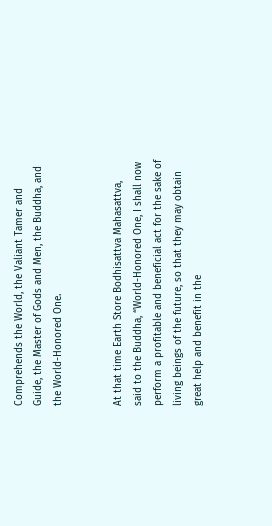Comprehends the World, the Valiant Tamer and Guide, the Master of Gods and Men, the Buddha, and the World-Honored One.


At that time Earth Store Bodhisattva Mahasattva, said to the Buddha, “World-Honored One, I shall now perform a profitable and beneficial act for the sake of living beings of the future, so that they may obtain great help and benefit in the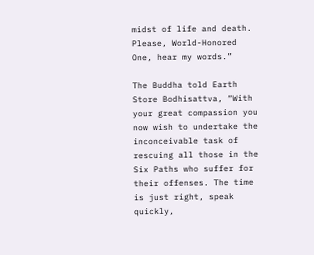midst of life and death. Please, World-Honored One, hear my words.”

The Buddha told Earth Store Bodhisattva, “With your great compassion you now wish to undertake the inconceivable task of rescuing all those in the Six Paths who suffer for their offenses. The time is just right, speak quickly,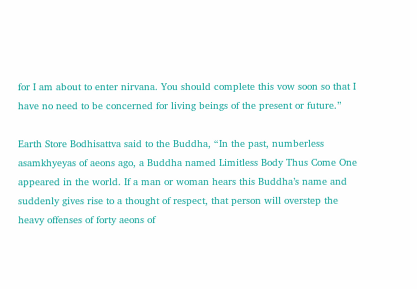for I am about to enter nirvana. You should complete this vow soon so that I have no need to be concerned for living beings of the present or future.”

Earth Store Bodhisattva said to the Buddha, “In the past, numberless asamkhyeyas of aeons ago, a Buddha named Limitless Body Thus Come One appeared in the world. If a man or woman hears this Buddha’s name and suddenly gives rise to a thought of respect, that person will overstep the heavy offenses of forty aeons of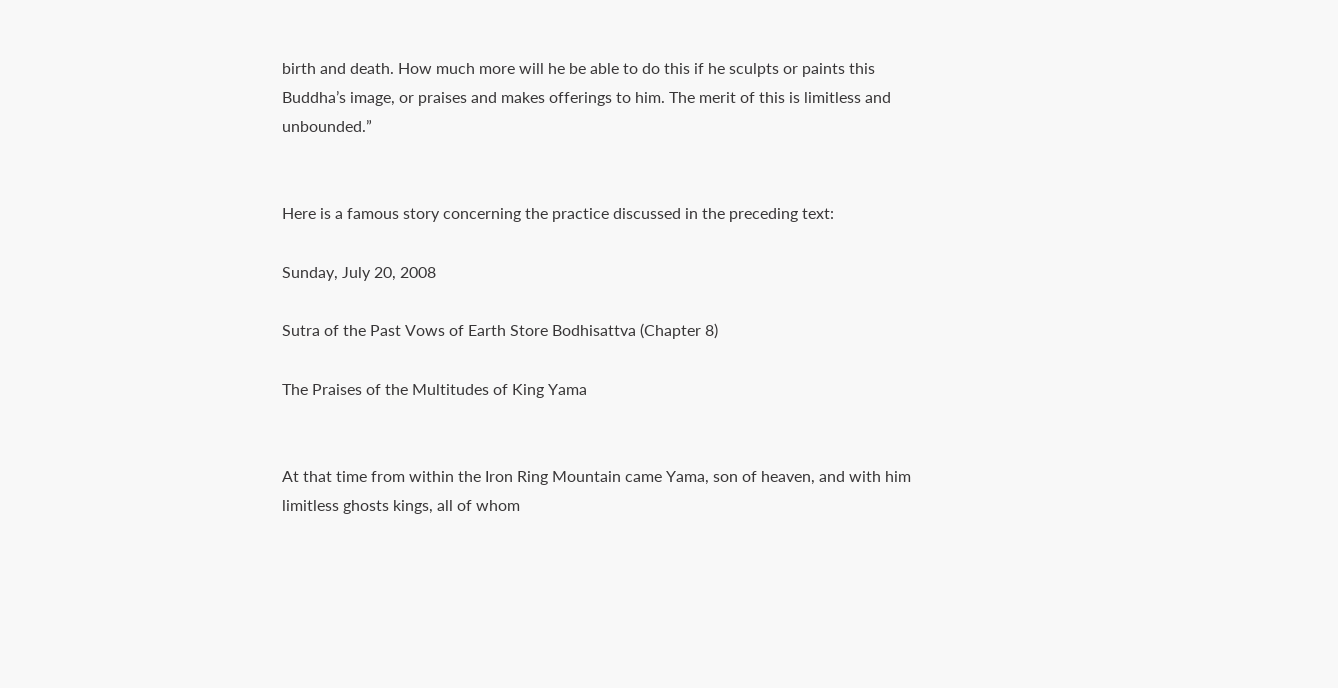birth and death. How much more will he be able to do this if he sculpts or paints this Buddha’s image, or praises and makes offerings to him. The merit of this is limitless and unbounded.”


Here is a famous story concerning the practice discussed in the preceding text:

Sunday, July 20, 2008

Sutra of the Past Vows of Earth Store Bodhisattva (Chapter 8)

The Praises of the Multitudes of King Yama


At that time from within the Iron Ring Mountain came Yama, son of heaven, and with him limitless ghosts kings, all of whom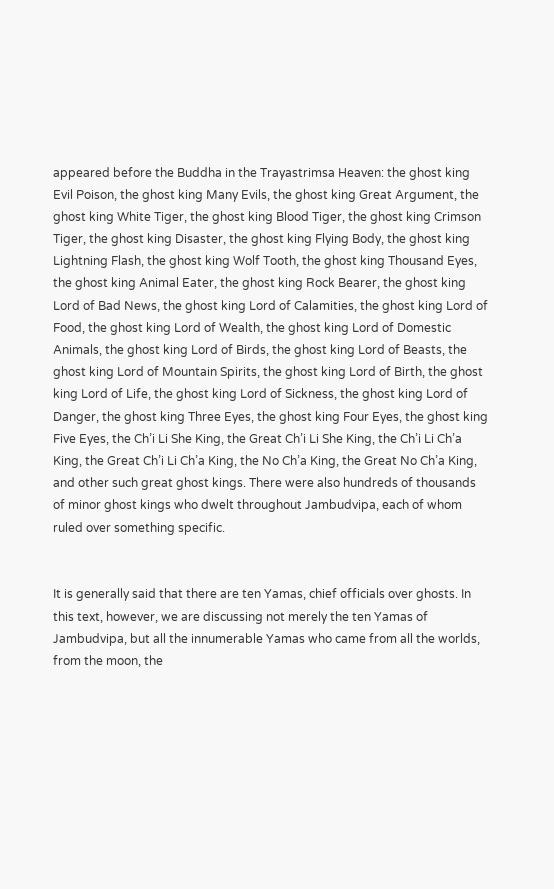appeared before the Buddha in the Trayastrimsa Heaven: the ghost king Evil Poison, the ghost king Many Evils, the ghost king Great Argument, the ghost king White Tiger, the ghost king Blood Tiger, the ghost king Crimson Tiger, the ghost king Disaster, the ghost king Flying Body, the ghost king Lightning Flash, the ghost king Wolf Tooth, the ghost king Thousand Eyes, the ghost king Animal Eater, the ghost king Rock Bearer, the ghost king Lord of Bad News, the ghost king Lord of Calamities, the ghost king Lord of Food, the ghost king Lord of Wealth, the ghost king Lord of Domestic Animals, the ghost king Lord of Birds, the ghost king Lord of Beasts, the ghost king Lord of Mountain Spirits, the ghost king Lord of Birth, the ghost king Lord of Life, the ghost king Lord of Sickness, the ghost king Lord of Danger, the ghost king Three Eyes, the ghost king Four Eyes, the ghost king Five Eyes, the Ch’i Li She King, the Great Ch’i Li She King, the Ch’i Li Ch’a King, the Great Ch’i Li Ch’a King, the No Ch’a King, the Great No Ch’a King, and other such great ghost kings. There were also hundreds of thousands of minor ghost kings who dwelt throughout Jambudvipa, each of whom ruled over something specific.


It is generally said that there are ten Yamas, chief officials over ghosts. In this text, however, we are discussing not merely the ten Yamas of Jambudvipa, but all the innumerable Yamas who came from all the worlds, from the moon, the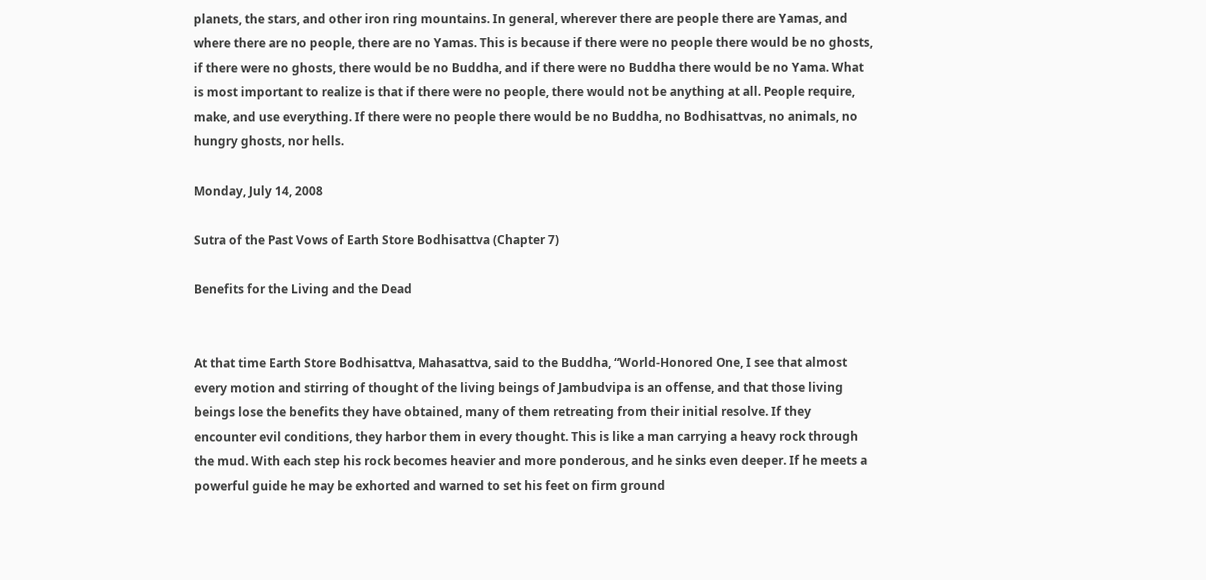planets, the stars, and other iron ring mountains. In general, wherever there are people there are Yamas, and where there are no people, there are no Yamas. This is because if there were no people there would be no ghosts, if there were no ghosts, there would be no Buddha, and if there were no Buddha there would be no Yama. What is most important to realize is that if there were no people, there would not be anything at all. People require, make, and use everything. If there were no people there would be no Buddha, no Bodhisattvas, no animals, no hungry ghosts, nor hells.

Monday, July 14, 2008

Sutra of the Past Vows of Earth Store Bodhisattva (Chapter 7)

Benefits for the Living and the Dead


At that time Earth Store Bodhisattva, Mahasattva, said to the Buddha, “World-Honored One, I see that almost every motion and stirring of thought of the living beings of Jambudvipa is an offense, and that those living beings lose the benefits they have obtained, many of them retreating from their initial resolve. If they encounter evil conditions, they harbor them in every thought. This is like a man carrying a heavy rock through the mud. With each step his rock becomes heavier and more ponderous, and he sinks even deeper. If he meets a powerful guide he may be exhorted and warned to set his feet on firm ground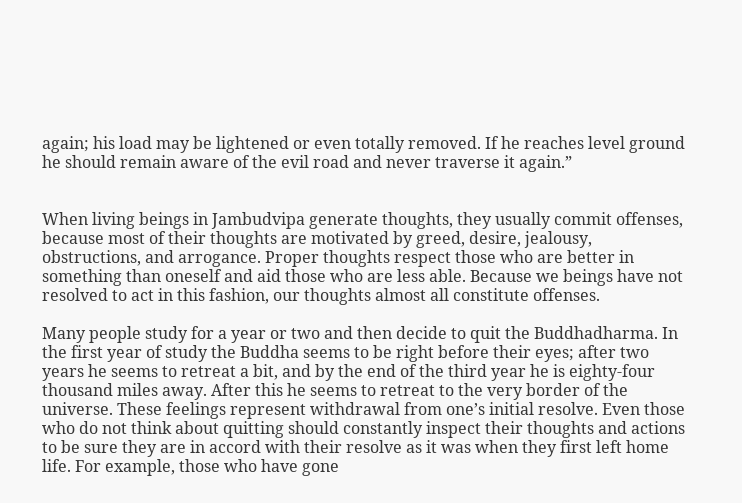again; his load may be lightened or even totally removed. If he reaches level ground he should remain aware of the evil road and never traverse it again.”


When living beings in Jambudvipa generate thoughts, they usually commit offenses, because most of their thoughts are motivated by greed, desire, jealousy, obstructions, and arrogance. Proper thoughts respect those who are better in something than oneself and aid those who are less able. Because we beings have not resolved to act in this fashion, our thoughts almost all constitute offenses.

Many people study for a year or two and then decide to quit the Buddhadharma. In the first year of study the Buddha seems to be right before their eyes; after two years he seems to retreat a bit, and by the end of the third year he is eighty-four thousand miles away. After this he seems to retreat to the very border of the universe. These feelings represent withdrawal from one’s initial resolve. Even those who do not think about quitting should constantly inspect their thoughts and actions to be sure they are in accord with their resolve as it was when they first left home life. For example, those who have gone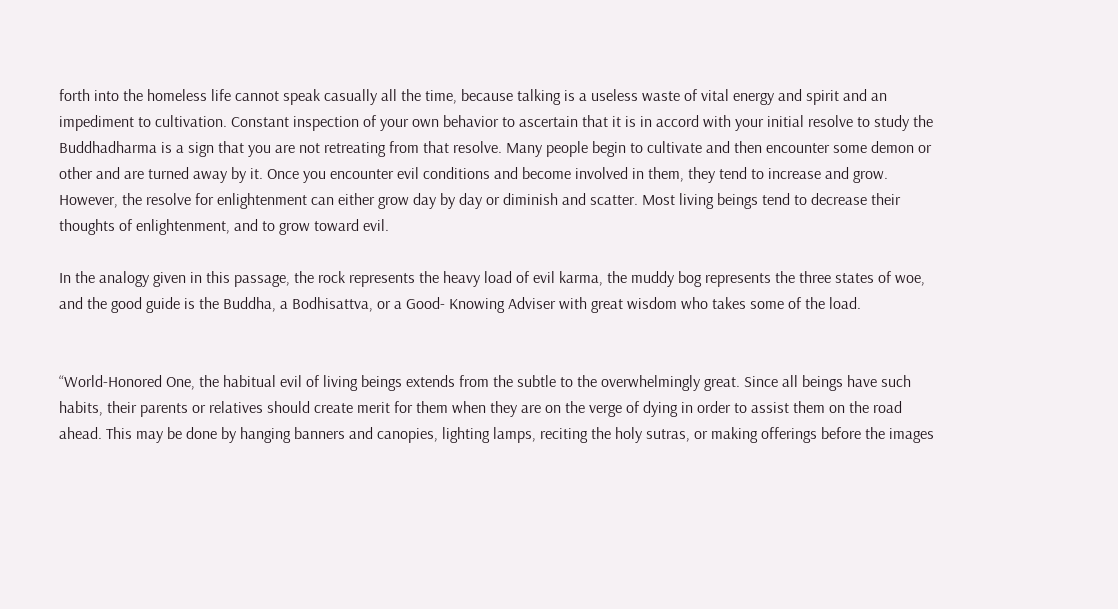forth into the homeless life cannot speak casually all the time, because talking is a useless waste of vital energy and spirit and an impediment to cultivation. Constant inspection of your own behavior to ascertain that it is in accord with your initial resolve to study the Buddhadharma is a sign that you are not retreating from that resolve. Many people begin to cultivate and then encounter some demon or other and are turned away by it. Once you encounter evil conditions and become involved in them, they tend to increase and grow. However, the resolve for enlightenment can either grow day by day or diminish and scatter. Most living beings tend to decrease their thoughts of enlightenment, and to grow toward evil.

In the analogy given in this passage, the rock represents the heavy load of evil karma, the muddy bog represents the three states of woe, and the good guide is the Buddha, a Bodhisattva, or a Good- Knowing Adviser with great wisdom who takes some of the load.


“World-Honored One, the habitual evil of living beings extends from the subtle to the overwhelmingly great. Since all beings have such habits, their parents or relatives should create merit for them when they are on the verge of dying in order to assist them on the road ahead. This may be done by hanging banners and canopies, lighting lamps, reciting the holy sutras, or making offerings before the images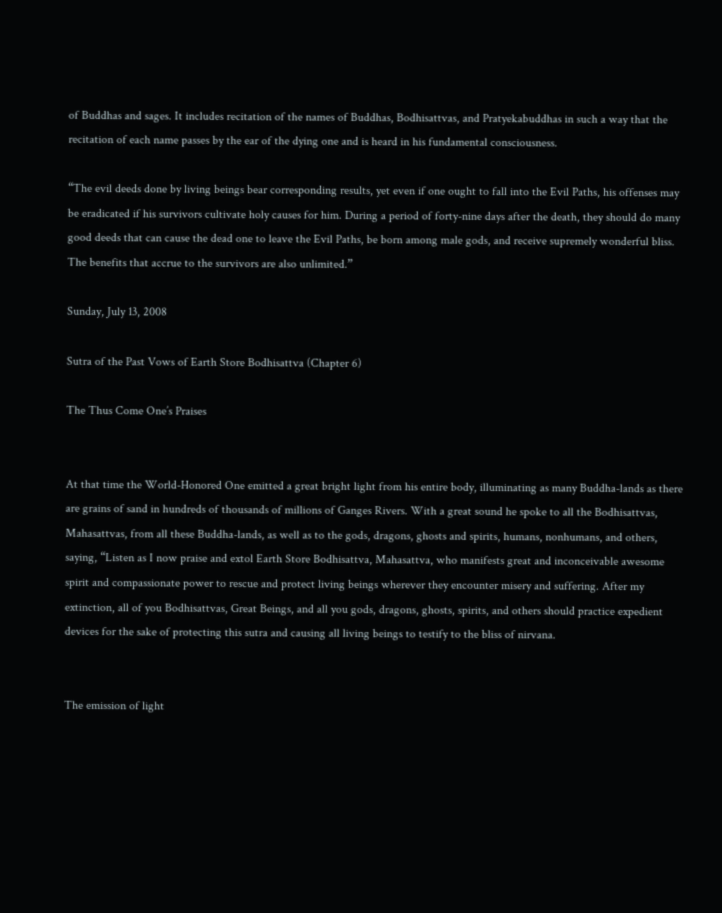of Buddhas and sages. It includes recitation of the names of Buddhas, Bodhisattvas, and Pratyekabuddhas in such a way that the recitation of each name passes by the ear of the dying one and is heard in his fundamental consciousness.

“The evil deeds done by living beings bear corresponding results, yet even if one ought to fall into the Evil Paths, his offenses may be eradicated if his survivors cultivate holy causes for him. During a period of forty-nine days after the death, they should do many good deeds that can cause the dead one to leave the Evil Paths, be born among male gods, and receive supremely wonderful bliss. The benefits that accrue to the survivors are also unlimited.”

Sunday, July 13, 2008

Sutra of the Past Vows of Earth Store Bodhisattva (Chapter 6)

The Thus Come One’s Praises


At that time the World-Honored One emitted a great bright light from his entire body, illuminating as many Buddha-lands as there are grains of sand in hundreds of thousands of millions of Ganges Rivers. With a great sound he spoke to all the Bodhisattvas, Mahasattvas, from all these Buddha-lands, as well as to the gods, dragons, ghosts and spirits, humans, nonhumans, and others, saying, “Listen as I now praise and extol Earth Store Bodhisattva, Mahasattva, who manifests great and inconceivable awesome spirit and compassionate power to rescue and protect living beings wherever they encounter misery and suffering. After my extinction, all of you Bodhisattvas, Great Beings, and all you gods, dragons, ghosts, spirits, and others should practice expedient devices for the sake of protecting this sutra and causing all living beings to testify to the bliss of nirvana.


The emission of light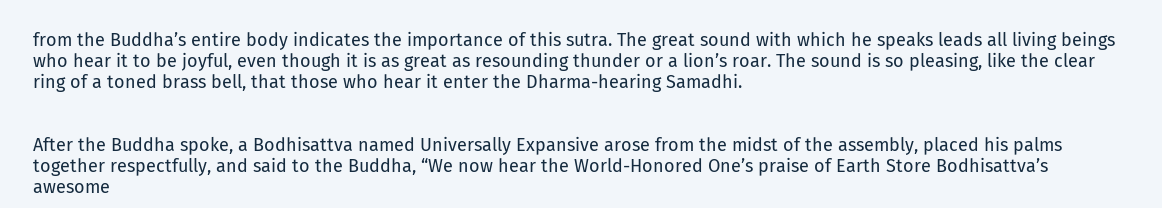from the Buddha’s entire body indicates the importance of this sutra. The great sound with which he speaks leads all living beings who hear it to be joyful, even though it is as great as resounding thunder or a lion’s roar. The sound is so pleasing, like the clear ring of a toned brass bell, that those who hear it enter the Dharma-hearing Samadhi.


After the Buddha spoke, a Bodhisattva named Universally Expansive arose from the midst of the assembly, placed his palms together respectfully, and said to the Buddha, “We now hear the World-Honored One’s praise of Earth Store Bodhisattva’s awesome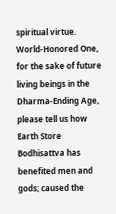spiritual virtue. World-Honored One, for the sake of future living beings in the Dharma-Ending Age, please tell us how Earth Store Bodhisattva has benefited men and gods; caused the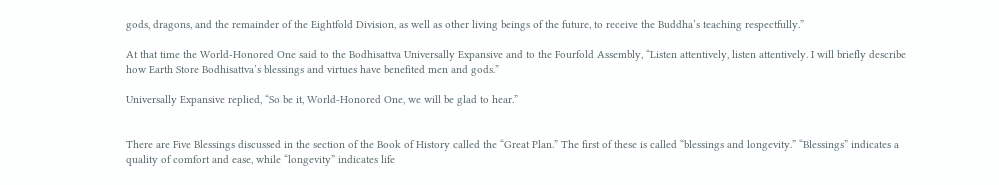gods, dragons, and the remainder of the Eightfold Division, as well as other living beings of the future, to receive the Buddha’s teaching respectfully.”

At that time the World-Honored One said to the Bodhisattva Universally Expansive and to the Fourfold Assembly, “Listen attentively, listen attentively. I will briefly describe how Earth Store Bodhisattva’s blessings and virtues have benefited men and gods.”

Universally Expansive replied, “So be it, World-Honored One, we will be glad to hear.”


There are Five Blessings discussed in the section of the Book of History called the “Great Plan.” The first of these is called “blessings and longevity.” “Blessings” indicates a quality of comfort and ease, while “longevity” indicates life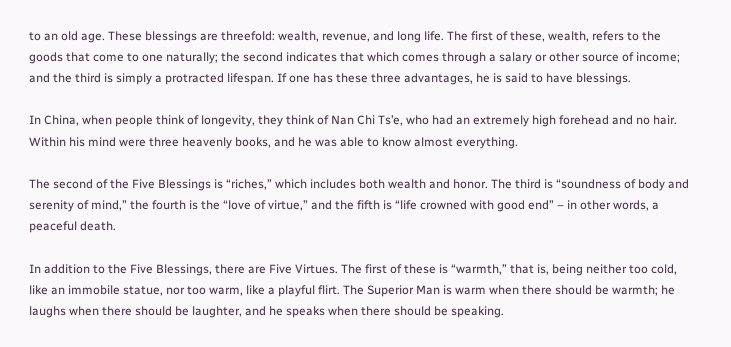to an old age. These blessings are threefold: wealth, revenue, and long life. The first of these, wealth, refers to the goods that come to one naturally; the second indicates that which comes through a salary or other source of income; and the third is simply a protracted lifespan. If one has these three advantages, he is said to have blessings.

In China, when people think of longevity, they think of Nan Chi Ts’e, who had an extremely high forehead and no hair. Within his mind were three heavenly books, and he was able to know almost everything.

The second of the Five Blessings is “riches,” which includes both wealth and honor. The third is “soundness of body and serenity of mind,” the fourth is the “love of virtue,” and the fifth is “life crowned with good end” – in other words, a peaceful death.

In addition to the Five Blessings, there are Five Virtues. The first of these is “warmth,” that is, being neither too cold, like an immobile statue, nor too warm, like a playful flirt. The Superior Man is warm when there should be warmth; he laughs when there should be laughter, and he speaks when there should be speaking.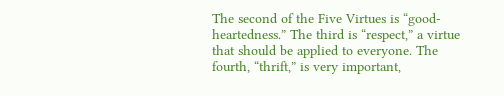The second of the Five Virtues is “good-heartedness.” The third is “respect,” a virtue that should be applied to everyone. The fourth, “thrift,” is very important,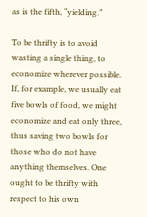as is the fifth, “yielding.”

To be thrifty is to avoid wasting a single thing, to economize wherever possible. If, for example, we usually eat five bowls of food, we might economize and eat only three, thus saving two bowls for those who do not have anything themselves. One ought to be thrifty with respect to his own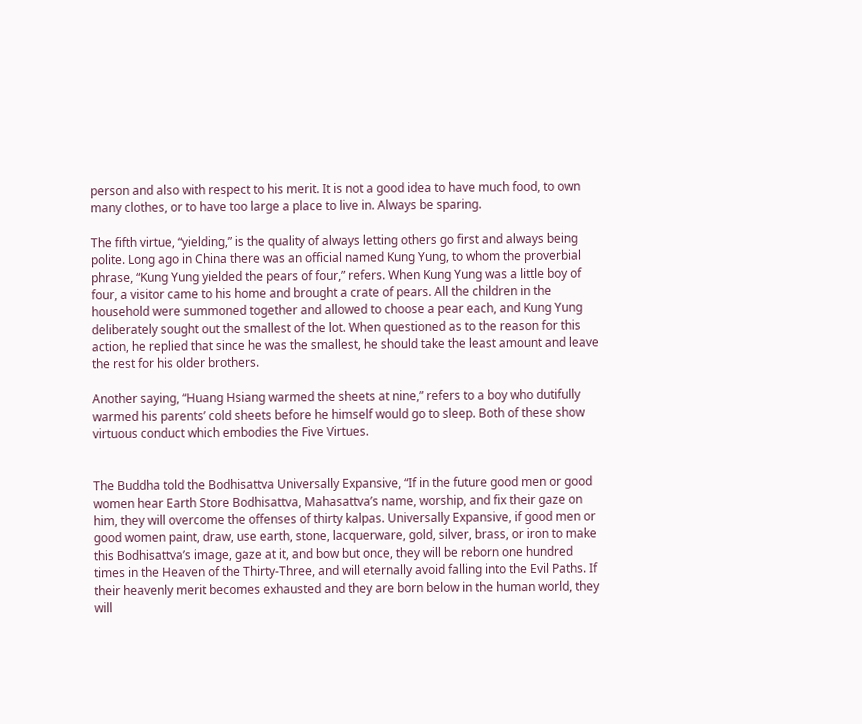person and also with respect to his merit. It is not a good idea to have much food, to own many clothes, or to have too large a place to live in. Always be sparing.

The fifth virtue, “yielding,” is the quality of always letting others go first and always being polite. Long ago in China there was an official named Kung Yung, to whom the proverbial phrase, “Kung Yung yielded the pears of four,” refers. When Kung Yung was a little boy of four, a visitor came to his home and brought a crate of pears. All the children in the household were summoned together and allowed to choose a pear each, and Kung Yung deliberately sought out the smallest of the lot. When questioned as to the reason for this action, he replied that since he was the smallest, he should take the least amount and leave the rest for his older brothers.

Another saying, “Huang Hsiang warmed the sheets at nine,” refers to a boy who dutifully warmed his parents’ cold sheets before he himself would go to sleep. Both of these show virtuous conduct which embodies the Five Virtues.


The Buddha told the Bodhisattva Universally Expansive, “If in the future good men or good women hear Earth Store Bodhisattva, Mahasattva’s name, worship, and fix their gaze on him, they will overcome the offenses of thirty kalpas. Universally Expansive, if good men or good women paint, draw, use earth, stone, lacquerware, gold, silver, brass, or iron to make this Bodhisattva’s image, gaze at it, and bow but once, they will be reborn one hundred times in the Heaven of the Thirty-Three, and will eternally avoid falling into the Evil Paths. If their heavenly merit becomes exhausted and they are born below in the human world, they will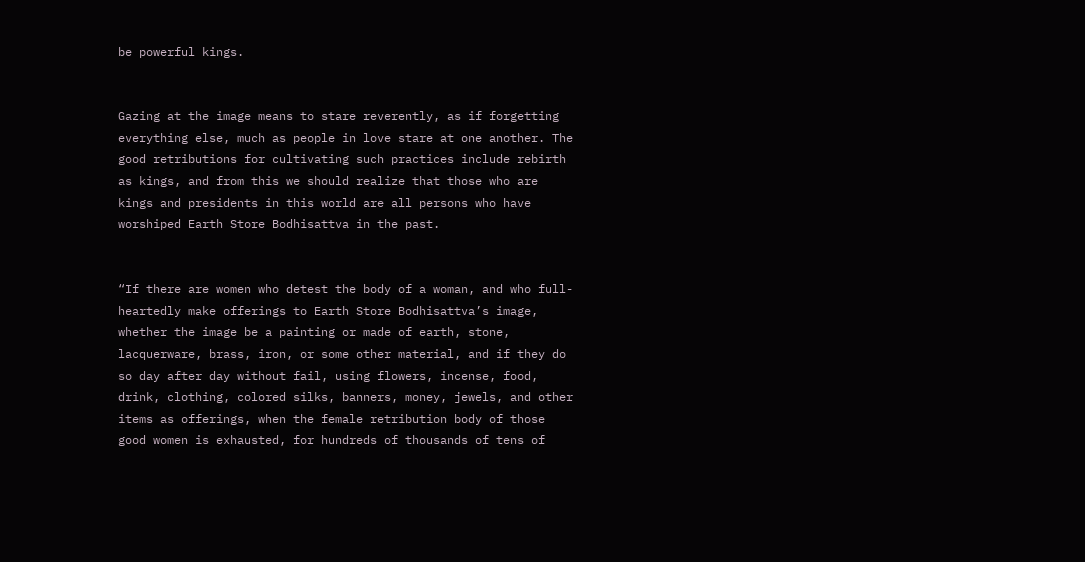be powerful kings.


Gazing at the image means to stare reverently, as if forgetting everything else, much as people in love stare at one another. The good retributions for cultivating such practices include rebirth as kings, and from this we should realize that those who are kings and presidents in this world are all persons who have worshiped Earth Store Bodhisattva in the past.


“If there are women who detest the body of a woman, and who full-heartedly make offerings to Earth Store Bodhisattva’s image, whether the image be a painting or made of earth, stone, lacquerware, brass, iron, or some other material, and if they do so day after day without fail, using flowers, incense, food, drink, clothing, colored silks, banners, money, jewels, and other items as offerings, when the female retribution body of those good women is exhausted, for hundreds of thousands of tens of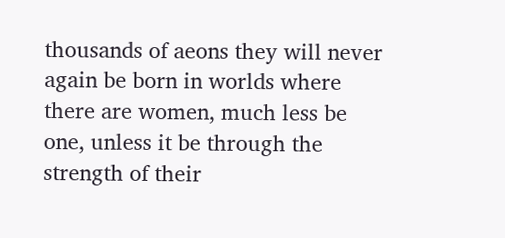thousands of aeons they will never again be born in worlds where there are women, much less be one, unless it be through the strength of their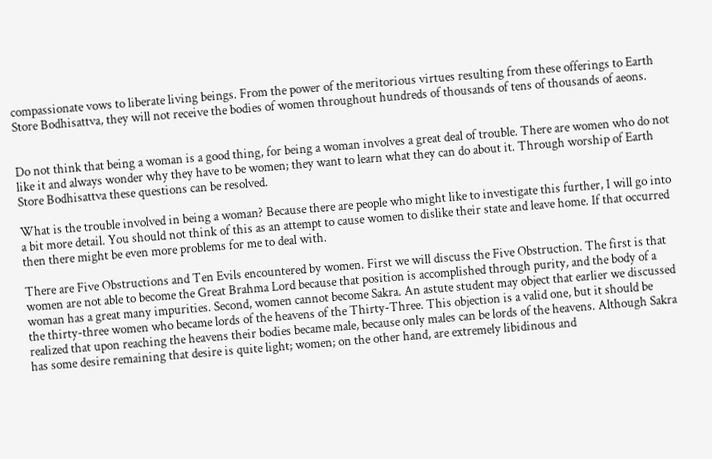compassionate vows to liberate living beings. From the power of the meritorious virtues resulting from these offerings to Earth Store Bodhisattva, they will not receive the bodies of women throughout hundreds of thousands of tens of thousands of aeons.


Do not think that being a woman is a good thing, for being a woman involves a great deal of trouble. There are women who do not like it and always wonder why they have to be women; they want to learn what they can do about it. Through worship of Earth Store Bodhisattva these questions can be resolved.

What is the trouble involved in being a woman? Because there are people who might like to investigate this further, I will go into a bit more detail. You should not think of this as an attempt to cause women to dislike their state and leave home. If that occurred then there might be even more problems for me to deal with.

There are Five Obstructions and Ten Evils encountered by women. First we will discuss the Five Obstruction. The first is that women are not able to become the Great Brahma Lord because that position is accomplished through purity, and the body of a woman has a great many impurities. Second, women cannot become Sakra. An astute student may object that earlier we discussed the thirty-three women who became lords of the heavens of the Thirty-Three. This objection is a valid one, but it should be realized that upon reaching the heavens their bodies became male, because only males can be lords of the heavens. Although Sakra has some desire remaining that desire is quite light; women; on the other hand, are extremely libidinous and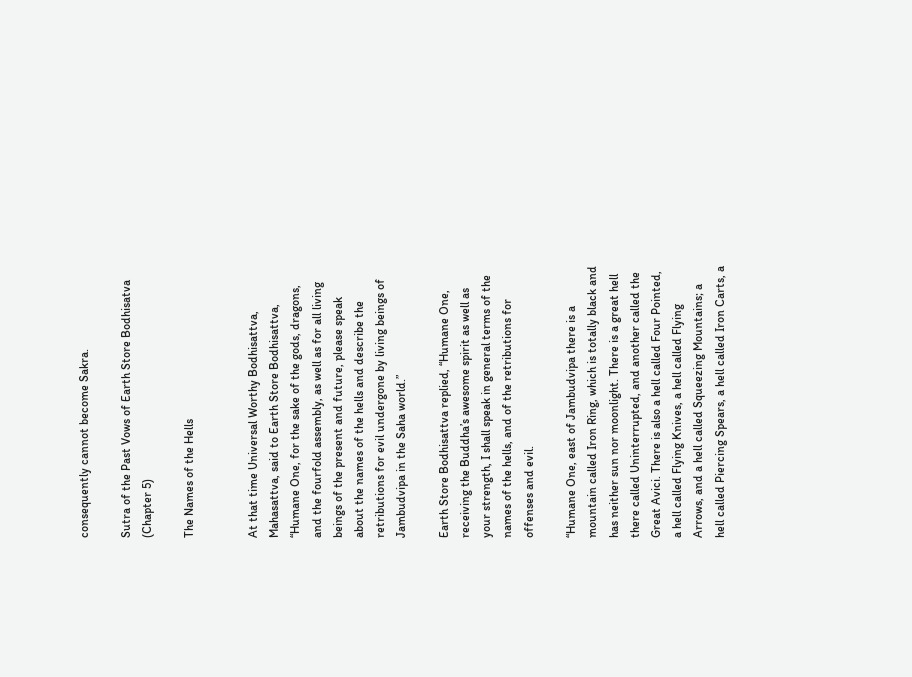consequently cannot become Sakra.

Sutra of the Past Vows of Earth Store Bodhisatva (Chapter 5)

The Names of the Hells


At that time Universal Worthy Bodhisattva, Mahasattva, said to Earth Store Bodhisattva, “Humane One, for the sake of the gods, dragons, and the fourfold assembly, as well as for all living beings of the present and future, please speak about the names of the hells and describe the retributions for evil undergone by living beings of Jambudvipa in the Saha world.”

Earth Store Bodhisattva replied, “Humane One, receiving the Buddha’s awesome spirit as well as your strength, I shall speak in general terms of the names of the hells, and of the retributions for offenses and evil.

“Humane One, east of Jambudvipa there is a mountain called Iron Ring, which is totally black and has neither sun nor moonlight. There is a great hell there called Uninterrupted, and another called the Great Avici. There is also a hell called Four Pointed, a hell called Flying Knives, a hell called Flying Arrows, and a hell called Squeezing Mountains; a hell called Piercing Spears, a hell called Iron Carts, a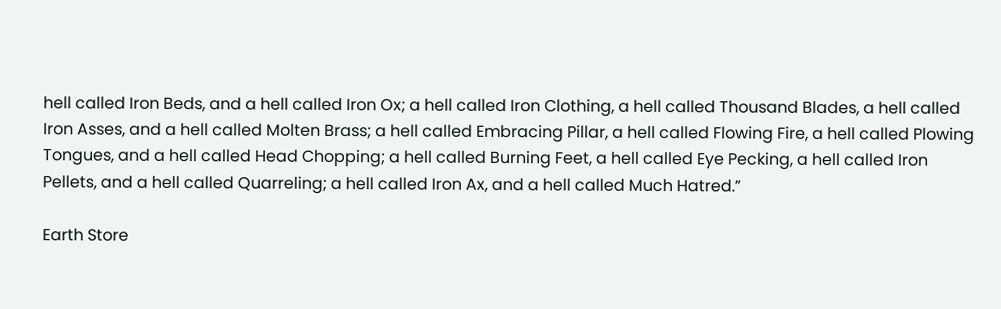hell called Iron Beds, and a hell called Iron Ox; a hell called Iron Clothing, a hell called Thousand Blades, a hell called Iron Asses, and a hell called Molten Brass; a hell called Embracing Pillar, a hell called Flowing Fire, a hell called Plowing Tongues, and a hell called Head Chopping; a hell called Burning Feet, a hell called Eye Pecking, a hell called Iron Pellets, and a hell called Quarreling; a hell called Iron Ax, and a hell called Much Hatred.”

Earth Store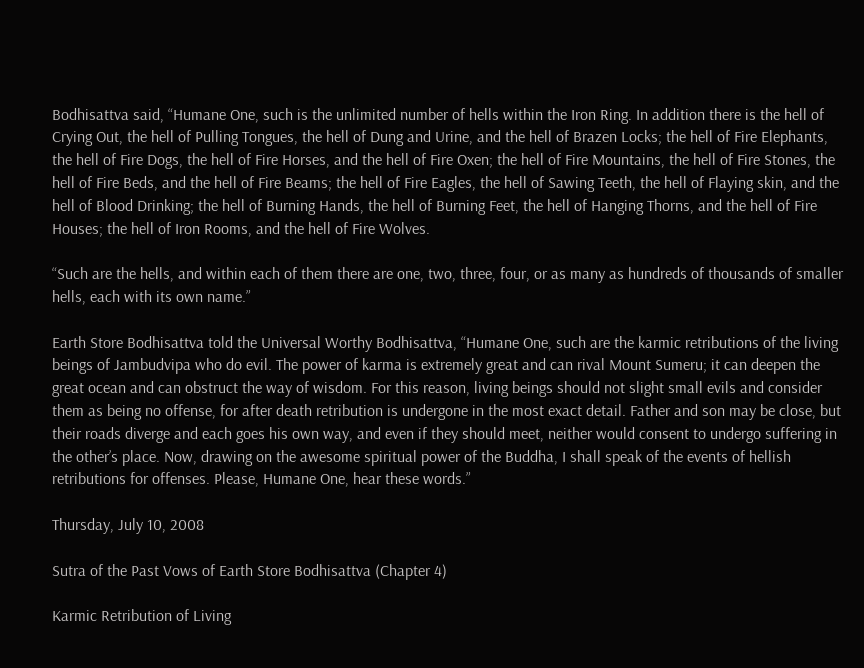Bodhisattva said, “Humane One, such is the unlimited number of hells within the Iron Ring. In addition there is the hell of Crying Out, the hell of Pulling Tongues, the hell of Dung and Urine, and the hell of Brazen Locks; the hell of Fire Elephants, the hell of Fire Dogs, the hell of Fire Horses, and the hell of Fire Oxen; the hell of Fire Mountains, the hell of Fire Stones, the hell of Fire Beds, and the hell of Fire Beams; the hell of Fire Eagles, the hell of Sawing Teeth, the hell of Flaying skin, and the hell of Blood Drinking; the hell of Burning Hands, the hell of Burning Feet, the hell of Hanging Thorns, and the hell of Fire Houses; the hell of Iron Rooms, and the hell of Fire Wolves.

“Such are the hells, and within each of them there are one, two, three, four, or as many as hundreds of thousands of smaller hells, each with its own name.”

Earth Store Bodhisattva told the Universal Worthy Bodhisattva, “Humane One, such are the karmic retributions of the living beings of Jambudvipa who do evil. The power of karma is extremely great and can rival Mount Sumeru; it can deepen the great ocean and can obstruct the way of wisdom. For this reason, living beings should not slight small evils and consider them as being no offense, for after death retribution is undergone in the most exact detail. Father and son may be close, but their roads diverge and each goes his own way, and even if they should meet, neither would consent to undergo suffering in the other’s place. Now, drawing on the awesome spiritual power of the Buddha, I shall speak of the events of hellish retributions for offenses. Please, Humane One, hear these words.”

Thursday, July 10, 2008

Sutra of the Past Vows of Earth Store Bodhisattva (Chapter 4)

Karmic Retribution of Living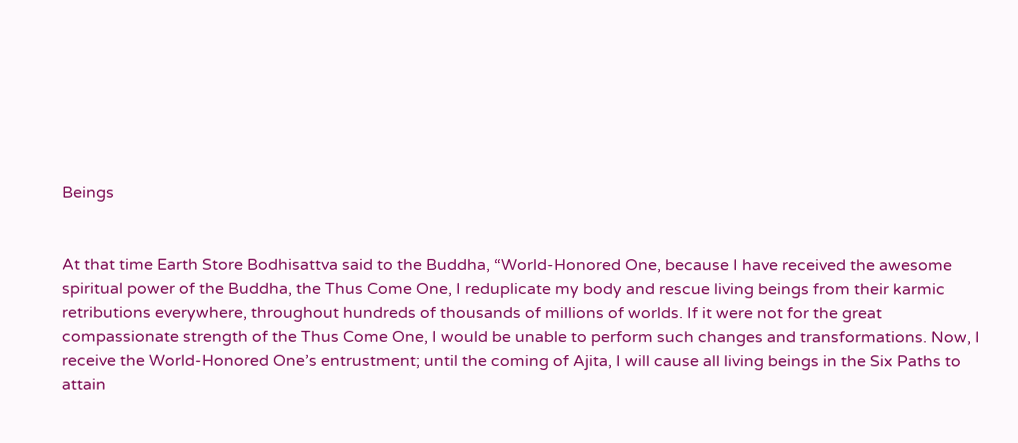Beings


At that time Earth Store Bodhisattva said to the Buddha, “World-Honored One, because I have received the awesome spiritual power of the Buddha, the Thus Come One, I reduplicate my body and rescue living beings from their karmic retributions everywhere, throughout hundreds of thousands of millions of worlds. If it were not for the great compassionate strength of the Thus Come One, I would be unable to perform such changes and transformations. Now, I receive the World-Honored One’s entrustment; until the coming of Ajita, I will cause all living beings in the Six Paths to attain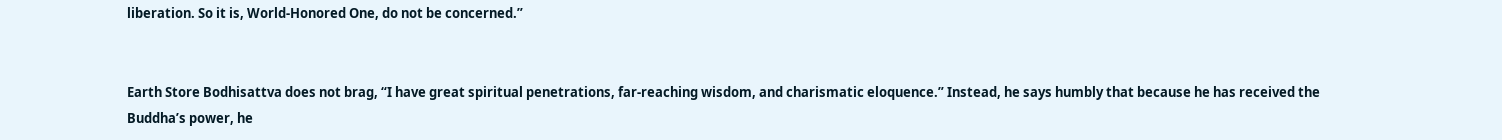liberation. So it is, World-Honored One, do not be concerned.”


Earth Store Bodhisattva does not brag, “I have great spiritual penetrations, far-reaching wisdom, and charismatic eloquence.” Instead, he says humbly that because he has received the Buddha’s power, he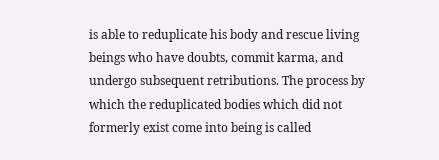is able to reduplicate his body and rescue living beings who have doubts, commit karma, and undergo subsequent retributions. The process by which the reduplicated bodies which did not formerly exist come into being is called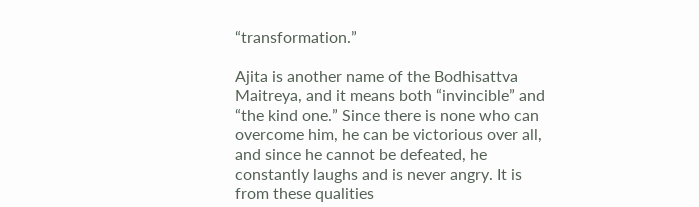“transformation.”

Ajita is another name of the Bodhisattva Maitreya, and it means both “invincible” and “the kind one.” Since there is none who can overcome him, he can be victorious over all, and since he cannot be defeated, he constantly laughs and is never angry. It is from these qualities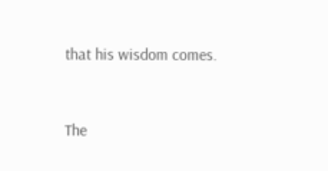that his wisdom comes.


The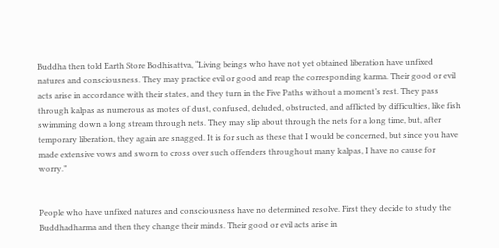Buddha then told Earth Store Bodhisattva, “Living beings who have not yet obtained liberation have unfixed natures and consciousness. They may practice evil or good and reap the corresponding karma. Their good or evil acts arise in accordance with their states, and they turn in the Five Paths without a moment’s rest. They pass through kalpas as numerous as motes of dust, confused, deluded, obstructed, and afflicted by difficulties, like fish swimming down a long stream through nets. They may slip about through the nets for a long time, but, after temporary liberation, they again are snagged. It is for such as these that I would be concerned, but since you have made extensive vows and sworn to cross over such offenders throughout many kalpas, I have no cause for worry.”


People who have unfixed natures and consciousness have no determined resolve. First they decide to study the Buddhadharma and then they change their minds. Their good or evil acts arise in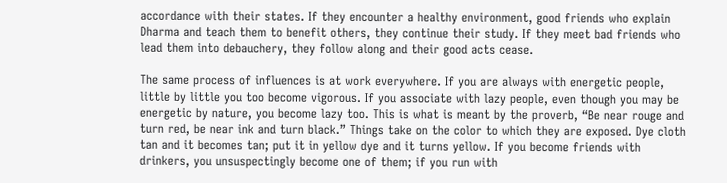accordance with their states. If they encounter a healthy environment, good friends who explain Dharma and teach them to benefit others, they continue their study. If they meet bad friends who lead them into debauchery, they follow along and their good acts cease.

The same process of influences is at work everywhere. If you are always with energetic people, little by little you too become vigorous. If you associate with lazy people, even though you may be energetic by nature, you become lazy too. This is what is meant by the proverb, “Be near rouge and turn red, be near ink and turn black.” Things take on the color to which they are exposed. Dye cloth tan and it becomes tan; put it in yellow dye and it turns yellow. If you become friends with drinkers, you unsuspectingly become one of them; if you run with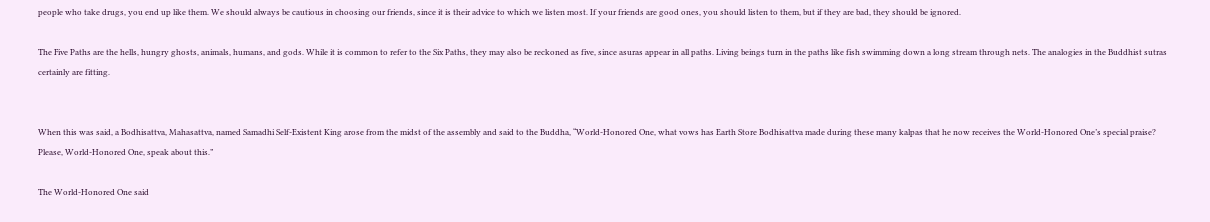people who take drugs, you end up like them. We should always be cautious in choosing our friends, since it is their advice to which we listen most. If your friends are good ones, you should listen to them, but if they are bad, they should be ignored.

The Five Paths are the hells, hungry ghosts, animals, humans, and gods. While it is common to refer to the Six Paths, they may also be reckoned as five, since asuras appear in all paths. Living beings turn in the paths like fish swimming down a long stream through nets. The analogies in the Buddhist sutras certainly are fitting.


When this was said, a Bodhisattva, Mahasattva, named Samadhi Self-Existent King arose from the midst of the assembly and said to the Buddha, “World-Honored One, what vows has Earth Store Bodhisattva made during these many kalpas that he now receives the World-Honored One’s special praise? Please, World-Honored One, speak about this.”

The World-Honored One said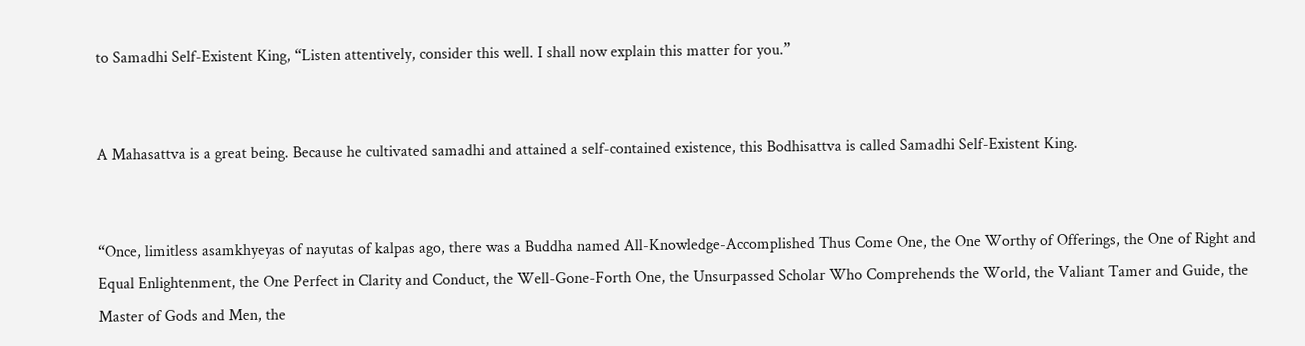to Samadhi Self-Existent King, “Listen attentively, consider this well. I shall now explain this matter for you.”


A Mahasattva is a great being. Because he cultivated samadhi and attained a self-contained existence, this Bodhisattva is called Samadhi Self-Existent King.


“Once, limitless asamkhyeyas of nayutas of kalpas ago, there was a Buddha named All-Knowledge-Accomplished Thus Come One, the One Worthy of Offerings, the One of Right and Equal Enlightenment, the One Perfect in Clarity and Conduct, the Well-Gone-Forth One, the Unsurpassed Scholar Who Comprehends the World, the Valiant Tamer and Guide, the Master of Gods and Men, the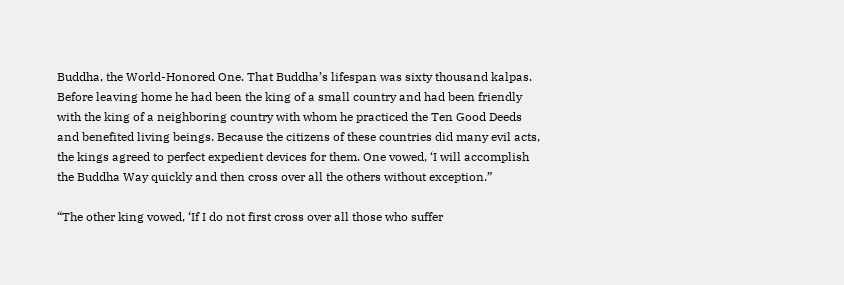Buddha, the World-Honored One. That Buddha’s lifespan was sixty thousand kalpas. Before leaving home he had been the king of a small country and had been friendly with the king of a neighboring country with whom he practiced the Ten Good Deeds and benefited living beings. Because the citizens of these countries did many evil acts, the kings agreed to perfect expedient devices for them. One vowed, ‘I will accomplish the Buddha Way quickly and then cross over all the others without exception.”

“The other king vowed, ‘If I do not first cross over all those who suffer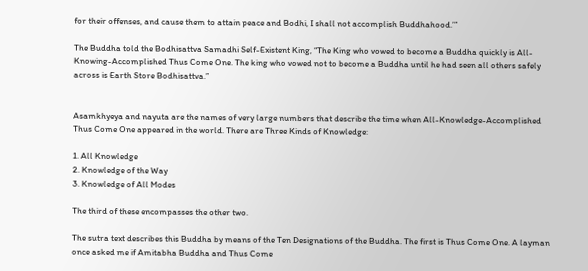for their offenses, and cause them to attain peace and Bodhi, I shall not accomplish Buddhahood.’”

The Buddha told the Bodhisattva Samadhi Self-Existent King, “The King who vowed to become a Buddha quickly is All-Knowing-Accomplished Thus Come One. The king who vowed not to become a Buddha until he had seen all others safely across is Earth Store Bodhisattva.”


Asamkhyeya and nayuta are the names of very large numbers that describe the time when All-Knowledge-Accomplished Thus Come One appeared in the world. There are Three Kinds of Knowledge:

1. All Knowledge
2. Knowledge of the Way
3. Knowledge of All Modes

The third of these encompasses the other two.

The sutra text describes this Buddha by means of the Ten Designations of the Buddha. The first is Thus Come One. A layman once asked me if Amitabha Buddha and Thus Come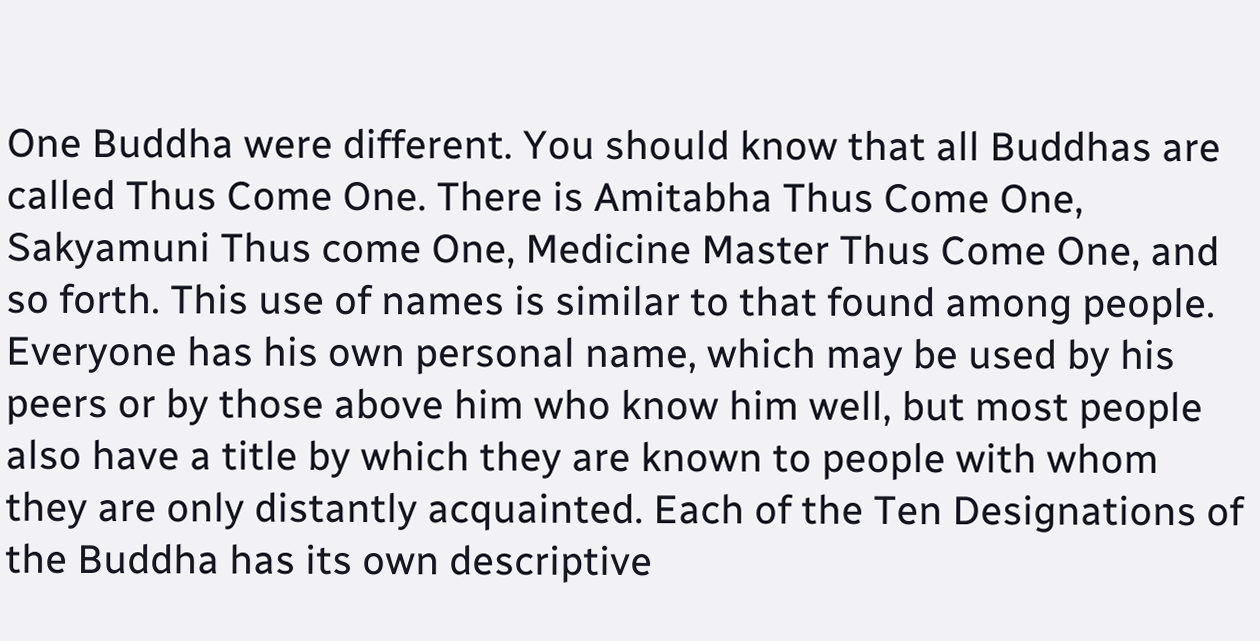One Buddha were different. You should know that all Buddhas are called Thus Come One. There is Amitabha Thus Come One, Sakyamuni Thus come One, Medicine Master Thus Come One, and so forth. This use of names is similar to that found among people. Everyone has his own personal name, which may be used by his peers or by those above him who know him well, but most people also have a title by which they are known to people with whom they are only distantly acquainted. Each of the Ten Designations of the Buddha has its own descriptive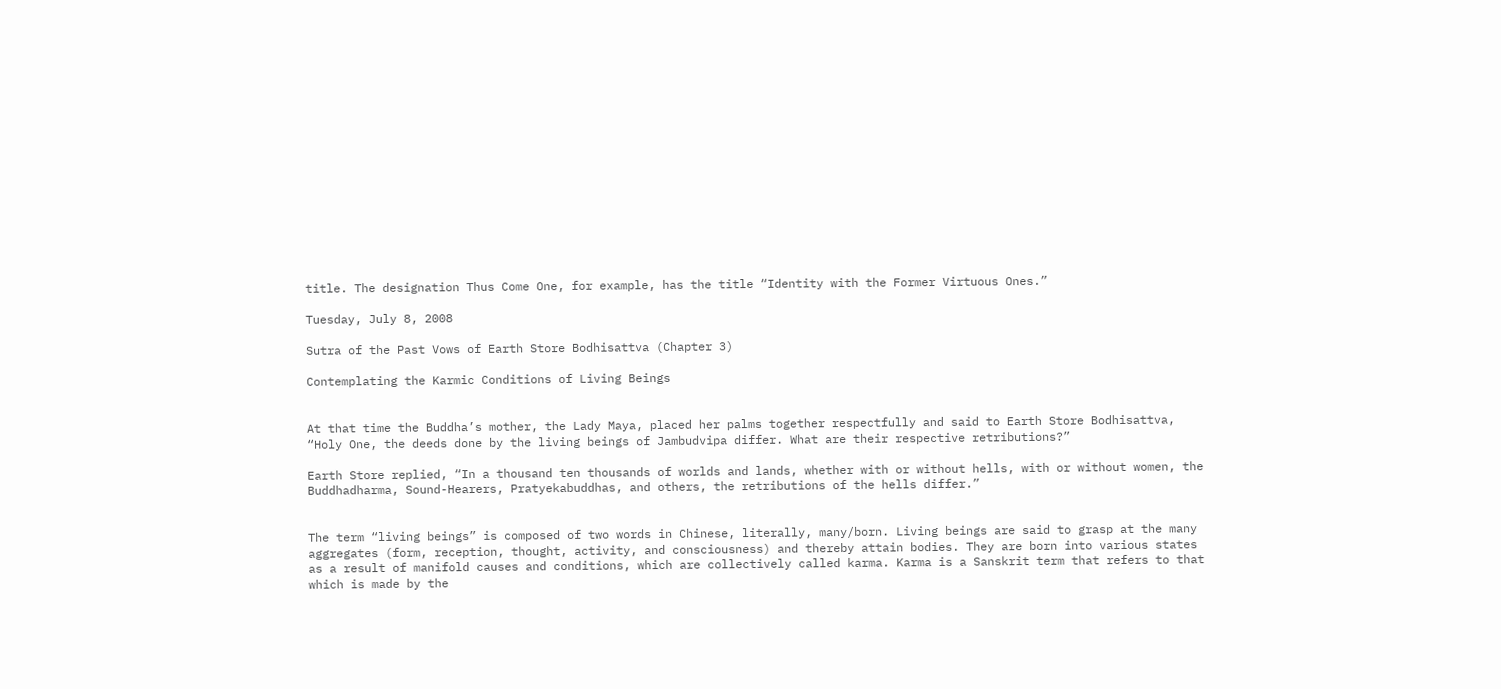title. The designation Thus Come One, for example, has the title “Identity with the Former Virtuous Ones.”

Tuesday, July 8, 2008

Sutra of the Past Vows of Earth Store Bodhisattva (Chapter 3)

Contemplating the Karmic Conditions of Living Beings


At that time the Buddha’s mother, the Lady Maya, placed her palms together respectfully and said to Earth Store Bodhisattva, “Holy One, the deeds done by the living beings of Jambudvipa differ. What are their respective retributions?”

Earth Store replied, “In a thousand ten thousands of worlds and lands, whether with or without hells, with or without women, the Buddhadharma, Sound-Hearers, Pratyekabuddhas, and others, the retributions of the hells differ.”


The term “living beings” is composed of two words in Chinese, literally, many/born. Living beings are said to grasp at the many aggregates (form, reception, thought, activity, and consciousness) and thereby attain bodies. They are born into various states as a result of manifold causes and conditions, which are collectively called karma. Karma is a Sanskrit term that refers to that which is made by the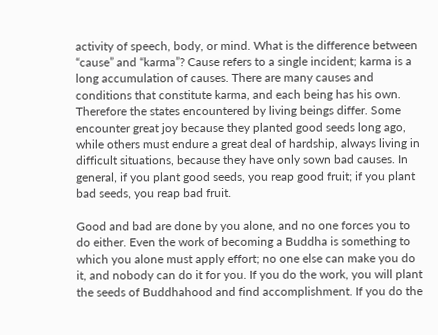activity of speech, body, or mind. What is the difference between “cause” and “karma”? Cause refers to a single incident; karma is a long accumulation of causes. There are many causes and conditions that constitute karma, and each being has his own. Therefore the states encountered by living beings differ. Some encounter great joy because they planted good seeds long ago, while others must endure a great deal of hardship, always living in difficult situations, because they have only sown bad causes. In general, if you plant good seeds, you reap good fruit; if you plant bad seeds, you reap bad fruit.

Good and bad are done by you alone, and no one forces you to do either. Even the work of becoming a Buddha is something to which you alone must apply effort; no one else can make you do it, and nobody can do it for you. If you do the work, you will plant the seeds of Buddhahood and find accomplishment. If you do the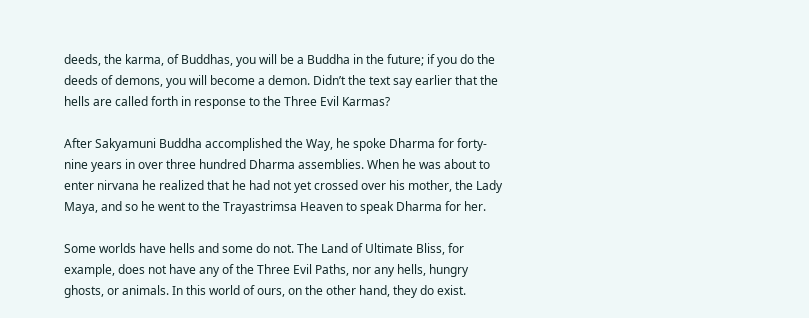deeds, the karma, of Buddhas, you will be a Buddha in the future; if you do the deeds of demons, you will become a demon. Didn’t the text say earlier that the hells are called forth in response to the Three Evil Karmas?

After Sakyamuni Buddha accomplished the Way, he spoke Dharma for forty-nine years in over three hundred Dharma assemblies. When he was about to enter nirvana he realized that he had not yet crossed over his mother, the Lady Maya, and so he went to the Trayastrimsa Heaven to speak Dharma for her.

Some worlds have hells and some do not. The Land of Ultimate Bliss, for example, does not have any of the Three Evil Paths, nor any hells, hungry ghosts, or animals. In this world of ours, on the other hand, they do exist.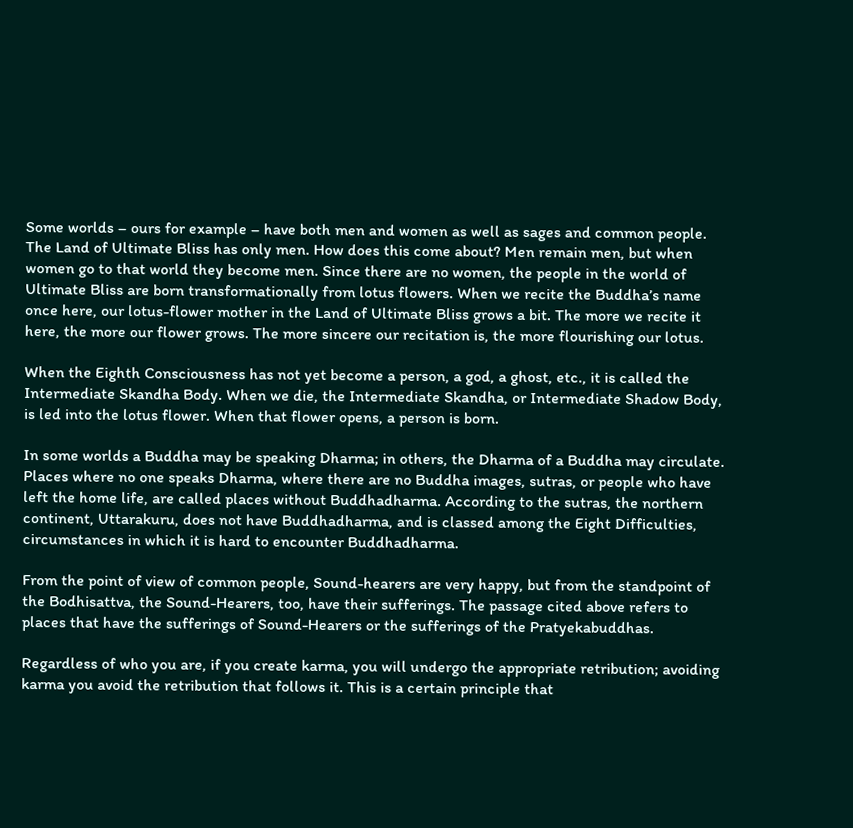Some worlds – ours for example – have both men and women as well as sages and common people. The Land of Ultimate Bliss has only men. How does this come about? Men remain men, but when women go to that world they become men. Since there are no women, the people in the world of Ultimate Bliss are born transformationally from lotus flowers. When we recite the Buddha’s name once here, our lotus-flower mother in the Land of Ultimate Bliss grows a bit. The more we recite it here, the more our flower grows. The more sincere our recitation is, the more flourishing our lotus.

When the Eighth Consciousness has not yet become a person, a god, a ghost, etc., it is called the Intermediate Skandha Body. When we die, the Intermediate Skandha, or Intermediate Shadow Body, is led into the lotus flower. When that flower opens, a person is born.

In some worlds a Buddha may be speaking Dharma; in others, the Dharma of a Buddha may circulate. Places where no one speaks Dharma, where there are no Buddha images, sutras, or people who have left the home life, are called places without Buddhadharma. According to the sutras, the northern continent, Uttarakuru, does not have Buddhadharma, and is classed among the Eight Difficulties, circumstances in which it is hard to encounter Buddhadharma.

From the point of view of common people, Sound-hearers are very happy, but from the standpoint of the Bodhisattva, the Sound-Hearers, too, have their sufferings. The passage cited above refers to places that have the sufferings of Sound-Hearers or the sufferings of the Pratyekabuddhas.

Regardless of who you are, if you create karma, you will undergo the appropriate retribution; avoiding karma you avoid the retribution that follows it. This is a certain principle that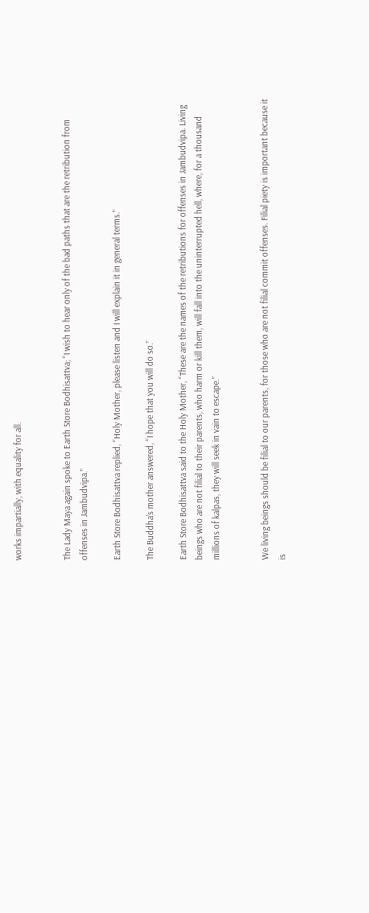works impartially, with equality for all.


The Lady Maya again spoke to Earth Store Bodhisattva; “I wish to hear only of the bad paths that are the retribution from offenses in Jambudvipa.”

Earth Store Bodhisattva replied, “Holy Mother, please listen and I will explain it in general terms.”

The Buddha’s mother answered, “I hope that you will do so.”

Earth Store Bodhisattva said to the Holy Mother, “These are the names of the retributions for offenses in Jambudvipa. Living beings who are not filial to their parents, who harm or kill them, will fall into the uninterrupted hell, where, for a thousand millions of kalpas, they will seek in vain to escape.”


We living beings should be filial to our parents, for those who are not filial commit offenses. Filial piety is important because it is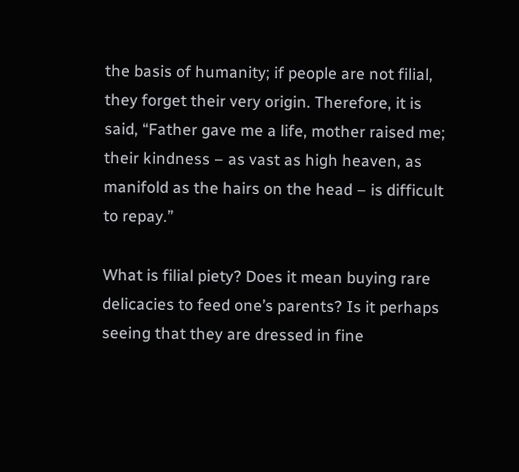the basis of humanity; if people are not filial, they forget their very origin. Therefore, it is said, “Father gave me a life, mother raised me; their kindness – as vast as high heaven, as manifold as the hairs on the head – is difficult to repay.”

What is filial piety? Does it mean buying rare delicacies to feed one’s parents? Is it perhaps seeing that they are dressed in fine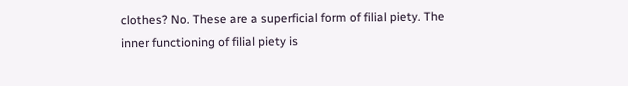clothes? No. These are a superficial form of filial piety. The inner functioning of filial piety is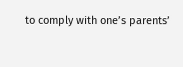to comply with one’s parents’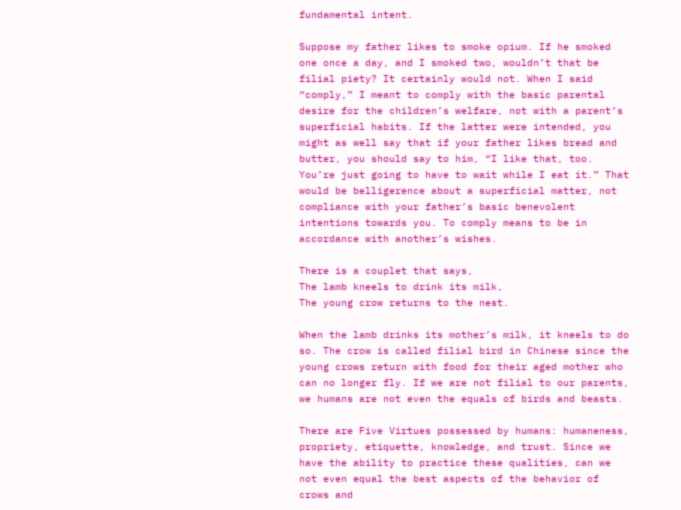fundamental intent.

Suppose my father likes to smoke opium. If he smoked one once a day, and I smoked two, wouldn’t that be filial piety? It certainly would not. When I said “comply,” I meant to comply with the basic parental desire for the children’s welfare, not with a parent’s superficial habits. If the latter were intended, you might as well say that if your father likes bread and butter, you should say to him, “I like that, too. You’re just going to have to wait while I eat it.” That would be belligerence about a superficial matter, not compliance with your father’s basic benevolent intentions towards you. To comply means to be in accordance with another’s wishes.

There is a couplet that says,
The lamb kneels to drink its milk,
The young crow returns to the nest.

When the lamb drinks its mother’s milk, it kneels to do so. The crow is called filial bird in Chinese since the young crows return with food for their aged mother who can no longer fly. If we are not filial to our parents, we humans are not even the equals of birds and beasts.

There are Five Virtues possessed by humans: humaneness, propriety, etiquette, knowledge, and trust. Since we have the ability to practice these qualities, can we not even equal the best aspects of the behavior of crows and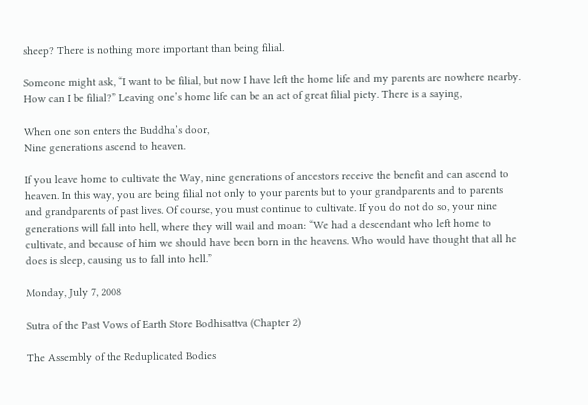sheep? There is nothing more important than being filial.

Someone might ask, “I want to be filial, but now I have left the home life and my parents are nowhere nearby. How can I be filial?” Leaving one’s home life can be an act of great filial piety. There is a saying,

When one son enters the Buddha’s door,
Nine generations ascend to heaven.

If you leave home to cultivate the Way, nine generations of ancestors receive the benefit and can ascend to heaven. In this way, you are being filial not only to your parents but to your grandparents and to parents and grandparents of past lives. Of course, you must continue to cultivate. If you do not do so, your nine generations will fall into hell, where they will wail and moan: “We had a descendant who left home to cultivate, and because of him we should have been born in the heavens. Who would have thought that all he does is sleep, causing us to fall into hell.”

Monday, July 7, 2008

Sutra of the Past Vows of Earth Store Bodhisattva (Chapter 2)

The Assembly of the Reduplicated Bodies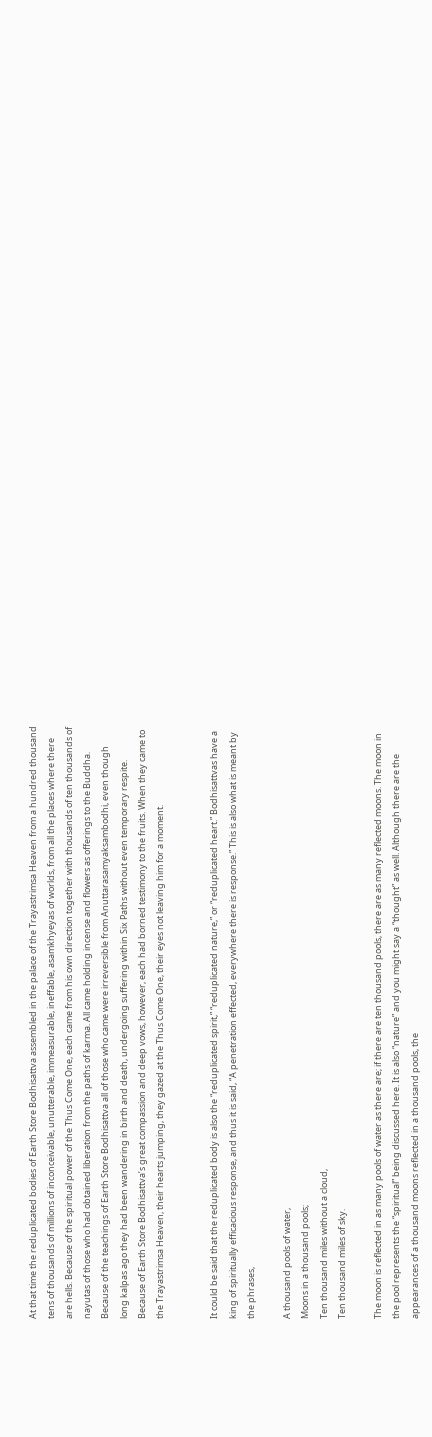At that time the reduplicated bodies of Earth Store Bodhisattva assembled in the palace of the Trayastrimsa Heaven from a hundred thousand tens of thousands of millions of inconceivable, unutterable, immeasurable, ineffable, asamkhyeyas of worlds, from all the places where there are hells. Because of the spiritual power of the Thus Come One, each came from his own direction together with thousands of ten thousands of nayutas of those who had obtained liberation from the paths of karma. All came holding incense and flowers as offerings to the Buddha. Because of the teachings of Earth Store Bodhisattva all of those who came were irreversible from Anuttarasamyaksambodhi, even though long kalpas ago they had been wandering in birth and death, undergoing suffering within Six Paths without even temporary respite. Because of Earth Store Bodhisattva’s great compassion and deep vows, however, each had borned testimony to the fruits. When they came to the Trayastrimsa Heaven, their hearts jumping, they gazed at the Thus Come One, their eyes not leaving him for a moment.


It could be said that the reduplicated body is also the “reduplicated spirit,” “reduplicated nature,” or “reduplicated heart.” Bodhisattvas have a king of spiritually efficacious response, and thus it is said, “A penetration effected, everywhere there is response.” This is also what is meant by the phrases,

A thousand pools of water,
Moons in a thousand pools;
Ten thousand miles without a cloud,
Ten thousand miles of sky.

The moon is reflected in as many pools of water as there are; if there are ten thousand pools, there are as many reflected moons. The moon in the pool represents the “spiritual” being discussed here. It is also “nature” and you might say a “thought” as well. Although there are the appearances of a thousand moons reflected in a thousand pools, the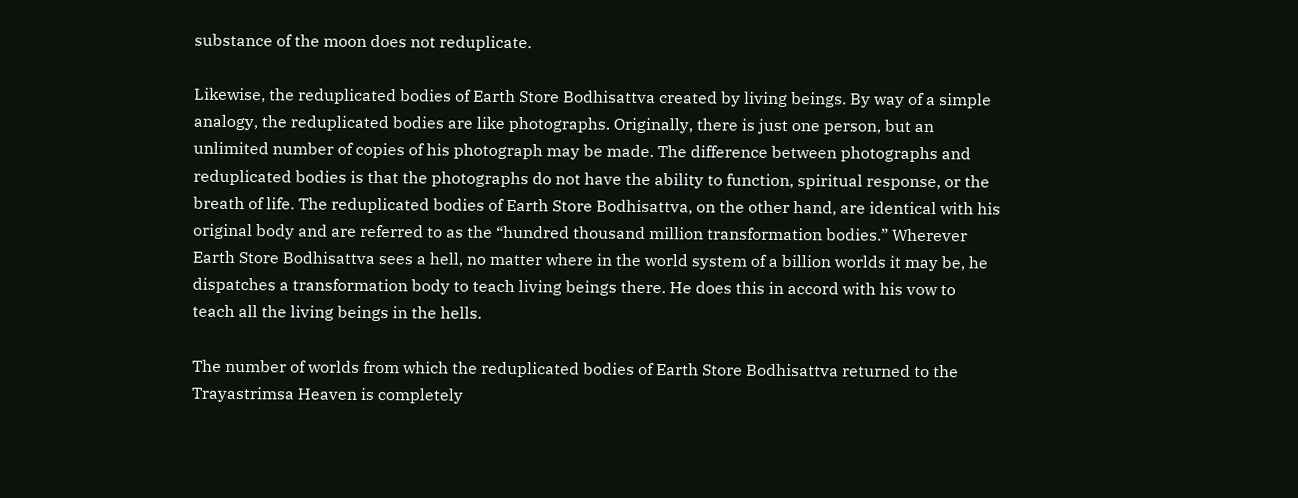substance of the moon does not reduplicate.

Likewise, the reduplicated bodies of Earth Store Bodhisattva created by living beings. By way of a simple analogy, the reduplicated bodies are like photographs. Originally, there is just one person, but an unlimited number of copies of his photograph may be made. The difference between photographs and reduplicated bodies is that the photographs do not have the ability to function, spiritual response, or the breath of life. The reduplicated bodies of Earth Store Bodhisattva, on the other hand, are identical with his original body and are referred to as the “hundred thousand million transformation bodies.” Wherever Earth Store Bodhisattva sees a hell, no matter where in the world system of a billion worlds it may be, he dispatches a transformation body to teach living beings there. He does this in accord with his vow to teach all the living beings in the hells.

The number of worlds from which the reduplicated bodies of Earth Store Bodhisattva returned to the Trayastrimsa Heaven is completely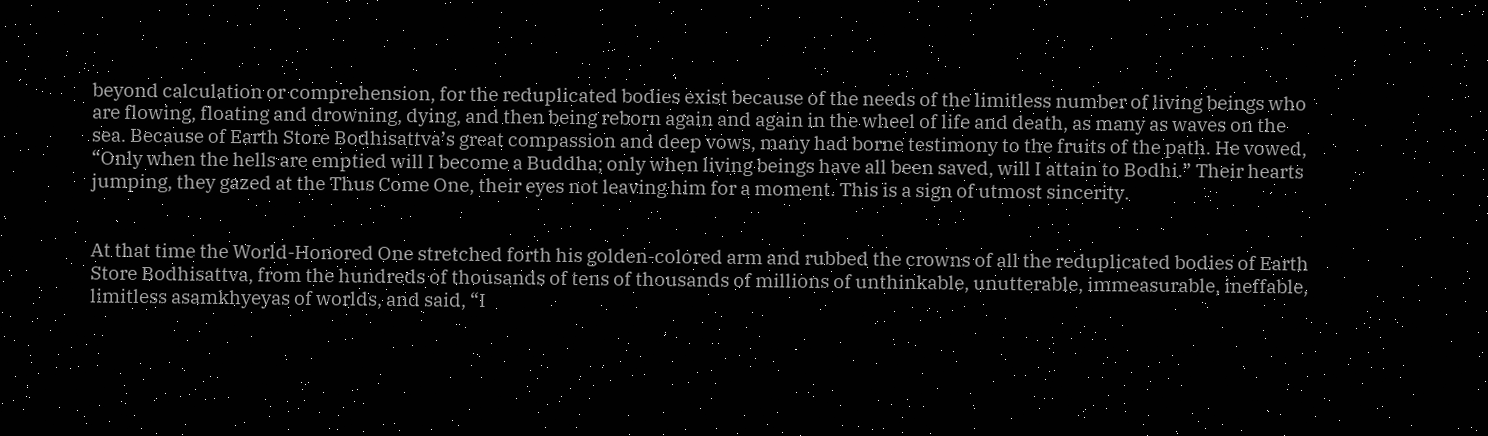beyond calculation or comprehension, for the reduplicated bodies exist because of the needs of the limitless number of living beings who are flowing, floating and drowning, dying, and then being reborn again and again in the wheel of life and death, as many as waves on the sea. Because of Earth Store Bodhisattva’s great compassion and deep vows, many had borne testimony to the fruits of the path. He vowed, “Only when the hells are emptied will I become a Buddha; only when living beings have all been saved, will I attain to Bodhi.” Their hearts jumping, they gazed at the Thus Come One, their eyes not leaving him for a moment. This is a sign of utmost sincerity.


At that time the World-Honored One stretched forth his golden-colored arm and rubbed the crowns of all the reduplicated bodies of Earth Store Bodhisattva, from the hundreds of thousands of tens of thousands of millions of unthinkable, unutterable, immeasurable, ineffable, limitless asamkhyeyas of worlds, and said, “I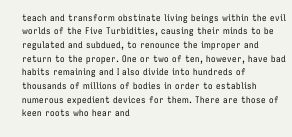teach and transform obstinate living beings within the evil worlds of the Five Turbidities, causing their minds to be regulated and subdued, to renounce the improper and return to the proper. One or two of ten, however, have bad habits remaining and I also divide into hundreds of thousands of millions of bodies in order to establish numerous expedient devices for them. There are those of keen roots who hear and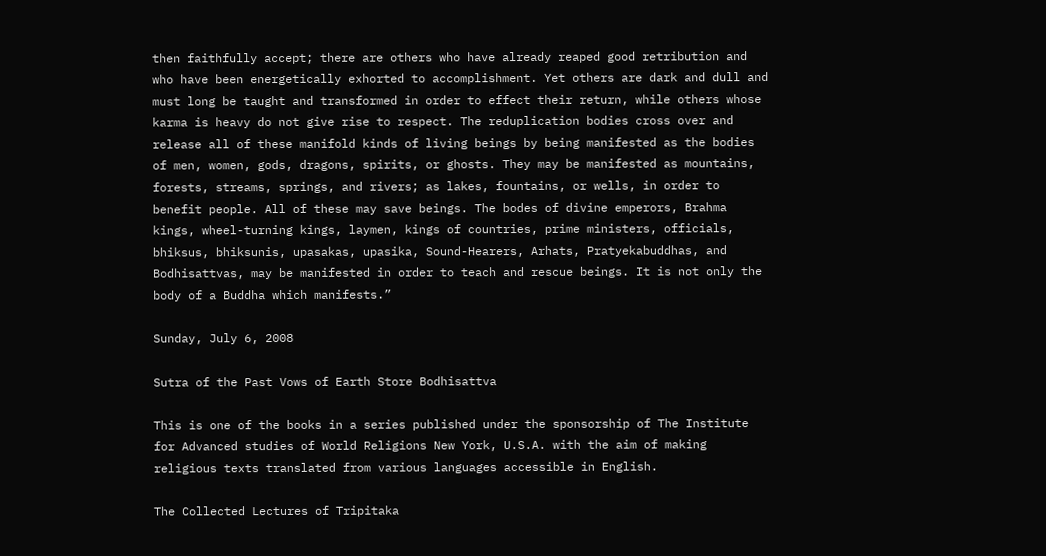then faithfully accept; there are others who have already reaped good retribution and who have been energetically exhorted to accomplishment. Yet others are dark and dull and must long be taught and transformed in order to effect their return, while others whose karma is heavy do not give rise to respect. The reduplication bodies cross over and release all of these manifold kinds of living beings by being manifested as the bodies of men, women, gods, dragons, spirits, or ghosts. They may be manifested as mountains, forests, streams, springs, and rivers; as lakes, fountains, or wells, in order to benefit people. All of these may save beings. The bodes of divine emperors, Brahma kings, wheel-turning kings, laymen, kings of countries, prime ministers, officials, bhiksus, bhiksunis, upasakas, upasika, Sound-Hearers, Arhats, Pratyekabuddhas, and Bodhisattvas, may be manifested in order to teach and rescue beings. It is not only the body of a Buddha which manifests.”

Sunday, July 6, 2008

Sutra of the Past Vows of Earth Store Bodhisattva

This is one of the books in a series published under the sponsorship of The Institute for Advanced studies of World Religions New York, U.S.A. with the aim of making religious texts translated from various languages accessible in English.

The Collected Lectures of Tripitaka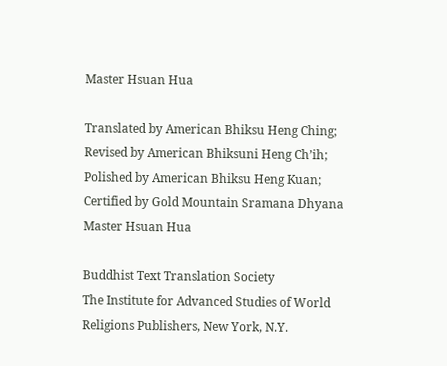Master Hsuan Hua

Translated by American Bhiksu Heng Ching; Revised by American Bhiksuni Heng Ch’ih;
Polished by American Bhiksu Heng Kuan; Certified by Gold Mountain Sramana Dhyana Master Hsuan Hua

Buddhist Text Translation Society
The Institute for Advanced Studies of World Religions Publishers, New York, N.Y.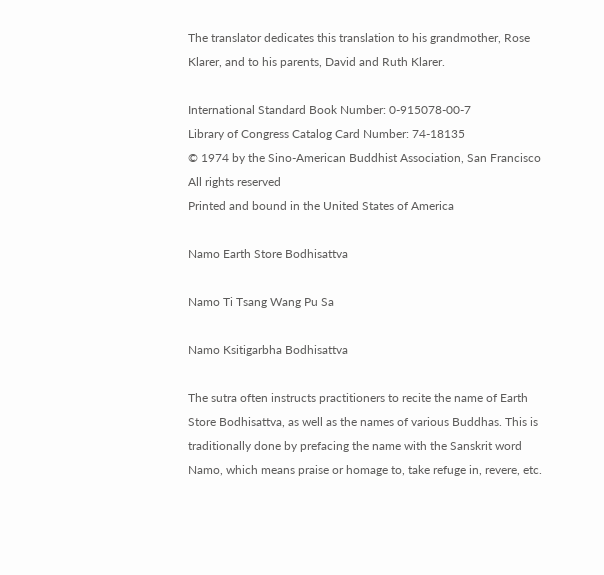The translator dedicates this translation to his grandmother, Rose Klarer, and to his parents, David and Ruth Klarer.

International Standard Book Number: 0-915078-00-7
Library of Congress Catalog Card Number: 74-18135
© 1974 by the Sino-American Buddhist Association, San Francisco
All rights reserved
Printed and bound in the United States of America

Namo Earth Store Bodhisattva

Namo Ti Tsang Wang Pu Sa

Namo Ksitigarbha Bodhisattva

The sutra often instructs practitioners to recite the name of Earth Store Bodhisattva, as well as the names of various Buddhas. This is traditionally done by prefacing the name with the Sanskrit word Namo, which means praise or homage to, take refuge in, revere, etc.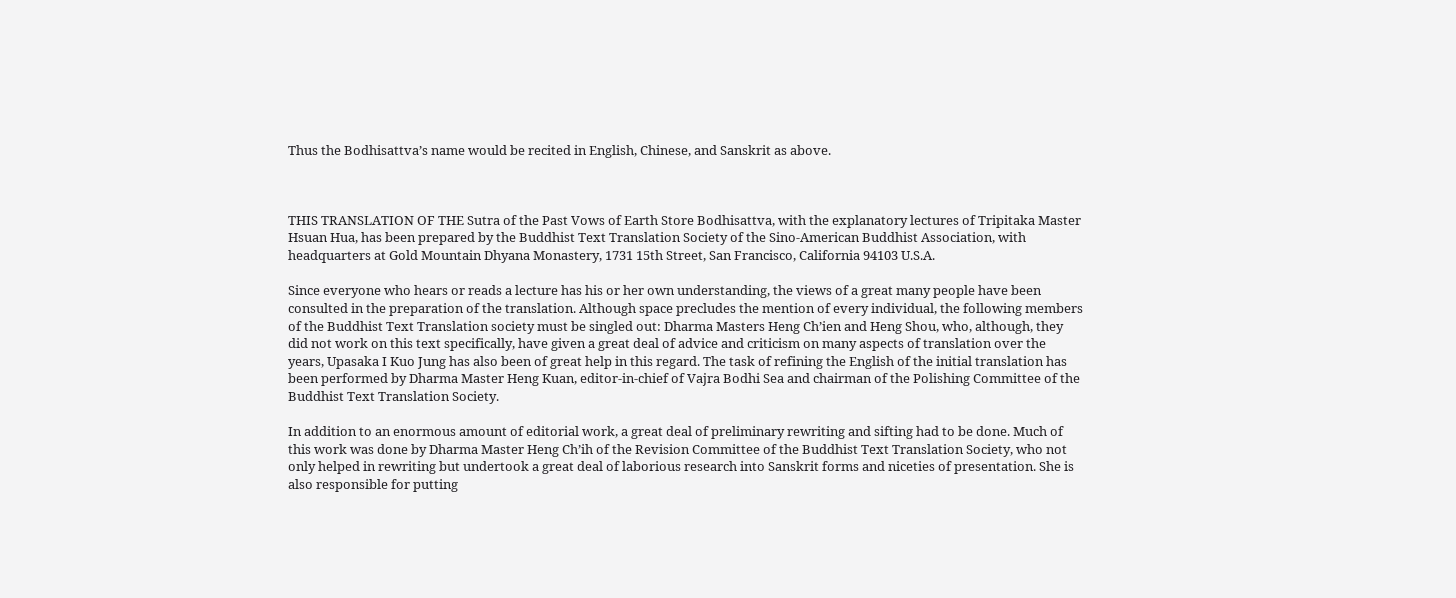Thus the Bodhisattva’s name would be recited in English, Chinese, and Sanskrit as above.



THIS TRANSLATION OF THE Sutra of the Past Vows of Earth Store Bodhisattva, with the explanatory lectures of Tripitaka Master Hsuan Hua, has been prepared by the Buddhist Text Translation Society of the Sino-American Buddhist Association, with headquarters at Gold Mountain Dhyana Monastery, 1731 15th Street, San Francisco, California 94103 U.S.A.

Since everyone who hears or reads a lecture has his or her own understanding, the views of a great many people have been consulted in the preparation of the translation. Although space precludes the mention of every individual, the following members of the Buddhist Text Translation society must be singled out: Dharma Masters Heng Ch’ien and Heng Shou, who, although, they did not work on this text specifically, have given a great deal of advice and criticism on many aspects of translation over the years, Upasaka I Kuo Jung has also been of great help in this regard. The task of refining the English of the initial translation has been performed by Dharma Master Heng Kuan, editor-in-chief of Vajra Bodhi Sea and chairman of the Polishing Committee of the Buddhist Text Translation Society.

In addition to an enormous amount of editorial work, a great deal of preliminary rewriting and sifting had to be done. Much of this work was done by Dharma Master Heng Ch’ih of the Revision Committee of the Buddhist Text Translation Society, who not only helped in rewriting but undertook a great deal of laborious research into Sanskrit forms and niceties of presentation. She is also responsible for putting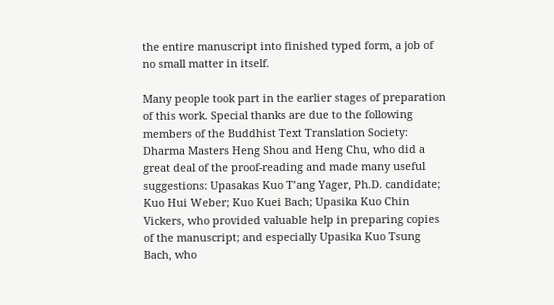the entire manuscript into finished typed form, a job of no small matter in itself.

Many people took part in the earlier stages of preparation of this work. Special thanks are due to the following members of the Buddhist Text Translation Society: Dharma Masters Heng Shou and Heng Chu, who did a great deal of the proof-reading and made many useful suggestions: Upasakas Kuo T’ang Yager, Ph.D. candidate; Kuo Hui Weber; Kuo Kuei Bach; Upasika Kuo Chin Vickers, who provided valuable help in preparing copies of the manuscript; and especially Upasika Kuo Tsung Bach, who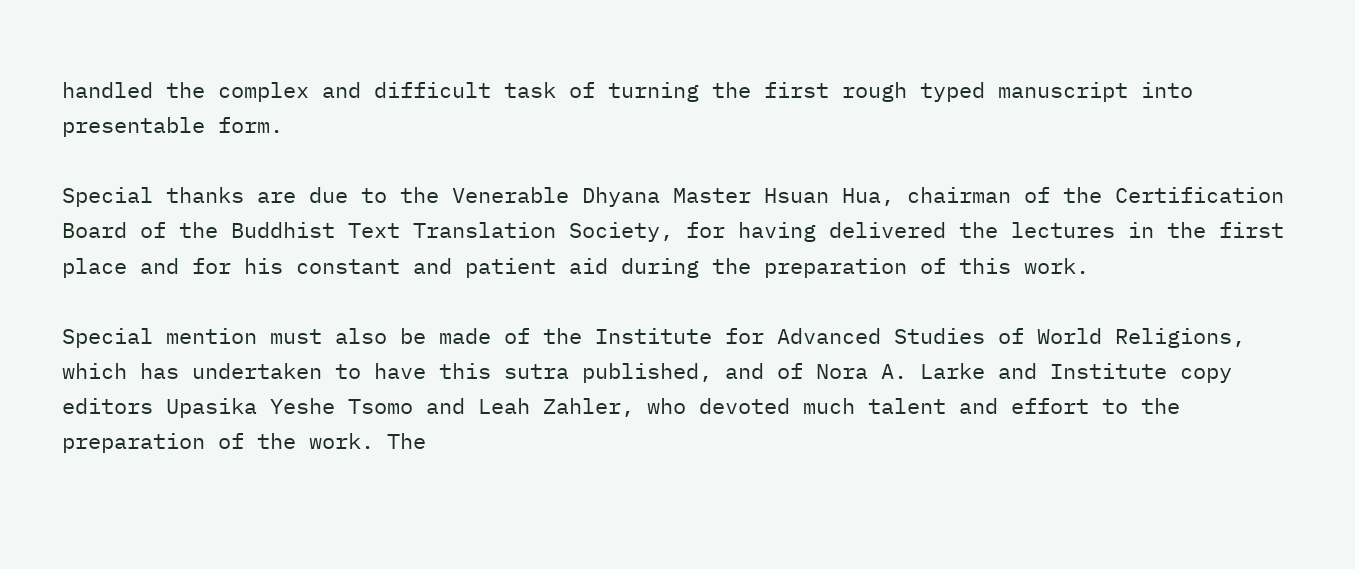handled the complex and difficult task of turning the first rough typed manuscript into presentable form.

Special thanks are due to the Venerable Dhyana Master Hsuan Hua, chairman of the Certification Board of the Buddhist Text Translation Society, for having delivered the lectures in the first place and for his constant and patient aid during the preparation of this work.

Special mention must also be made of the Institute for Advanced Studies of World Religions, which has undertaken to have this sutra published, and of Nora A. Larke and Institute copy editors Upasika Yeshe Tsomo and Leah Zahler, who devoted much talent and effort to the preparation of the work. The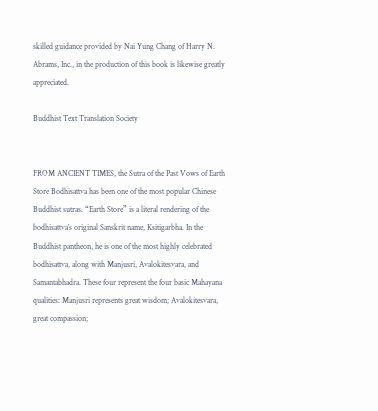skilled guidance provided by Nai Yung Chang of Harry N. Abrams, Inc., in the production of this book is likewise greatly appreciated.

Buddhist Text Translation Society


FROM ANCIENT TIMES, the Sutra of the Past Vows of Earth Store Bodhisattva has been one of the most popular Chinese Buddhist sutras. “Earth Store” is a literal rendering of the bodhisattva’s original Sanskrit name, Ksitigarbha. In the Buddhist pantheon, he is one of the most highly celebrated bodhisattva, along with Manjusri, Avalokitesvara, and Samantabhadra. These four represent the four basic Mahayana qualities: Manjusri represents great wisdom; Avalokitesvara, great compassion;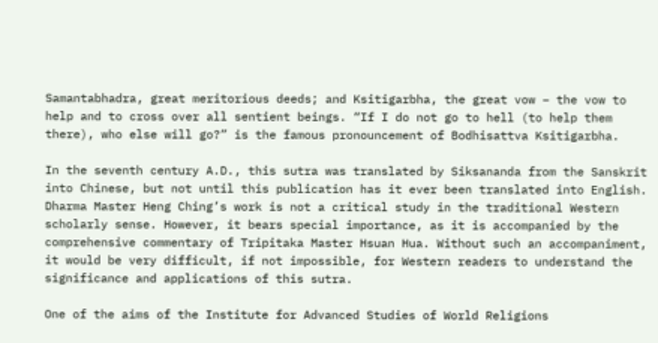Samantabhadra, great meritorious deeds; and Ksitigarbha, the great vow – the vow to help and to cross over all sentient beings. “If I do not go to hell (to help them there), who else will go?” is the famous pronouncement of Bodhisattva Ksitigarbha.

In the seventh century A.D., this sutra was translated by Siksananda from the Sanskrit into Chinese, but not until this publication has it ever been translated into English. Dharma Master Heng Ching’s work is not a critical study in the traditional Western scholarly sense. However, it bears special importance, as it is accompanied by the comprehensive commentary of Tripitaka Master Hsuan Hua. Without such an accompaniment, it would be very difficult, if not impossible, for Western readers to understand the significance and applications of this sutra.

One of the aims of the Institute for Advanced Studies of World Religions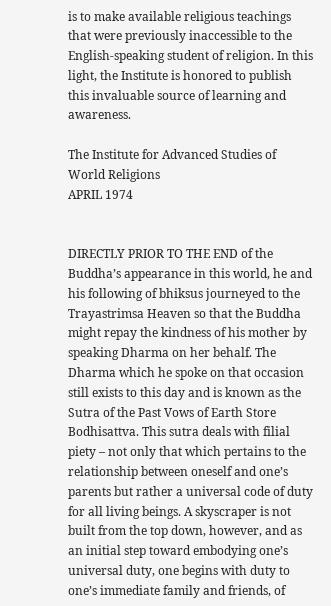is to make available religious teachings that were previously inaccessible to the English-speaking student of religion. In this light, the Institute is honored to publish this invaluable source of learning and awareness.

The Institute for Advanced Studies of World Religions
APRIL 1974


DIRECTLY PRIOR TO THE END of the Buddha’s appearance in this world, he and his following of bhiksus journeyed to the Trayastrimsa Heaven so that the Buddha might repay the kindness of his mother by speaking Dharma on her behalf. The Dharma which he spoke on that occasion still exists to this day and is known as the Sutra of the Past Vows of Earth Store Bodhisattva. This sutra deals with filial piety – not only that which pertains to the relationship between oneself and one’s parents but rather a universal code of duty for all living beings. A skyscraper is not built from the top down, however, and as an initial step toward embodying one’s universal duty, one begins with duty to one’s immediate family and friends, of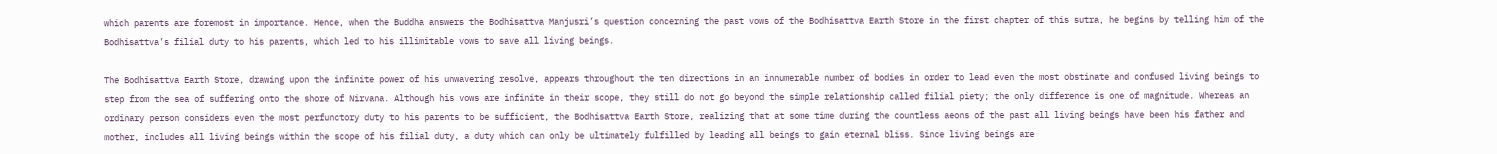which parents are foremost in importance. Hence, when the Buddha answers the Bodhisattva Manjusri’s question concerning the past vows of the Bodhisattva Earth Store in the first chapter of this sutra, he begins by telling him of the Bodhisattva’s filial duty to his parents, which led to his illimitable vows to save all living beings.

The Bodhisattva Earth Store, drawing upon the infinite power of his unwavering resolve, appears throughout the ten directions in an innumerable number of bodies in order to lead even the most obstinate and confused living beings to step from the sea of suffering onto the shore of Nirvana. Although his vows are infinite in their scope, they still do not go beyond the simple relationship called filial piety; the only difference is one of magnitude. Whereas an ordinary person considers even the most perfunctory duty to his parents to be sufficient, the Bodhisattva Earth Store, realizing that at some time during the countless aeons of the past all living beings have been his father and mother, includes all living beings within the scope of his filial duty, a duty which can only be ultimately fulfilled by leading all beings to gain eternal bliss. Since living beings are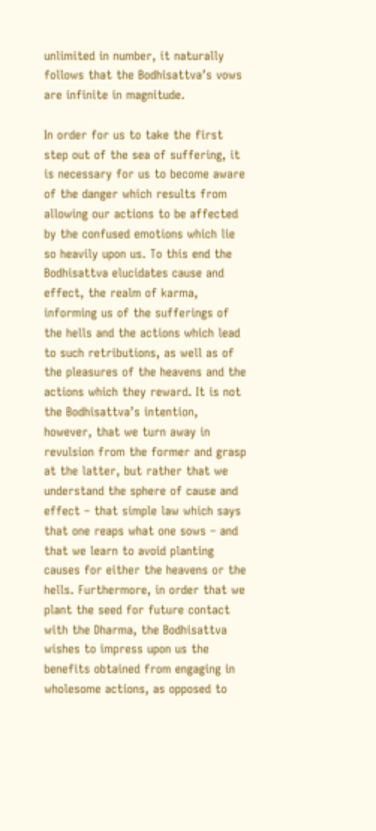unlimited in number, it naturally follows that the Bodhisattva’s vows are infinite in magnitude.

In order for us to take the first step out of the sea of suffering, it is necessary for us to become aware of the danger which results from allowing our actions to be affected by the confused emotions which lie so heavily upon us. To this end the Bodhisattva elucidates cause and effect, the realm of karma, informing us of the sufferings of the hells and the actions which lead to such retributions, as well as of the pleasures of the heavens and the actions which they reward. It is not the Bodhisattva’s intention, however, that we turn away in revulsion from the former and grasp at the latter, but rather that we understand the sphere of cause and effect – that simple law which says that one reaps what one sows – and that we learn to avoid planting causes for either the heavens or the hells. Furthermore, in order that we plant the seed for future contact with the Dharma, the Bodhisattva wishes to impress upon us the benefits obtained from engaging in wholesome actions, as opposed to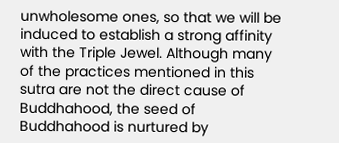unwholesome ones, so that we will be induced to establish a strong affinity with the Triple Jewel. Although many of the practices mentioned in this sutra are not the direct cause of Buddhahood, the seed of Buddhahood is nurtured by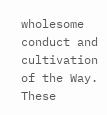wholesome conduct and cultivation of the Way. These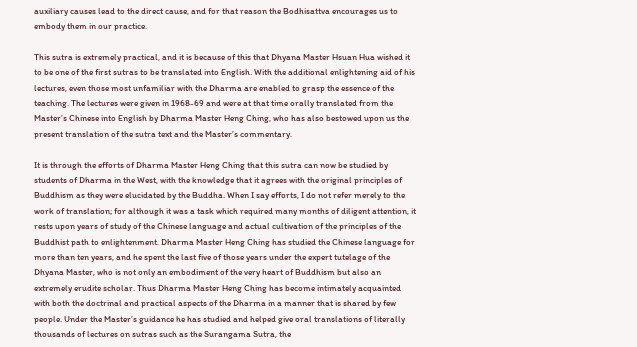auxiliary causes lead to the direct cause, and for that reason the Bodhisattva encourages us to embody them in our practice.

This sutra is extremely practical, and it is because of this that Dhyana Master Hsuan Hua wished it to be one of the first sutras to be translated into English. With the additional enlightening aid of his lectures, even those most unfamiliar with the Dharma are enabled to grasp the essence of the teaching. The lectures were given in 1968-69 and were at that time orally translated from the Master’s Chinese into English by Dharma Master Heng Ching, who has also bestowed upon us the present translation of the sutra text and the Master’s commentary.

It is through the efforts of Dharma Master Heng Ching that this sutra can now be studied by students of Dharma in the West, with the knowledge that it agrees with the original principles of Buddhism as they were elucidated by the Buddha. When I say efforts, I do not refer merely to the work of translation; for although it was a task which required many months of diligent attention, it rests upon years of study of the Chinese language and actual cultivation of the principles of the Buddhist path to enlightenment. Dharma Master Heng Ching has studied the Chinese language for more than ten years, and he spent the last five of those years under the expert tutelage of the Dhyana Master, who is not only an embodiment of the very heart of Buddhism but also an extremely erudite scholar. Thus Dharma Master Heng Ching has become intimately acquainted with both the doctrinal and practical aspects of the Dharma in a manner that is shared by few people. Under the Master’s guidance he has studied and helped give oral translations of literally thousands of lectures on sutras such as the Surangama Sutra, the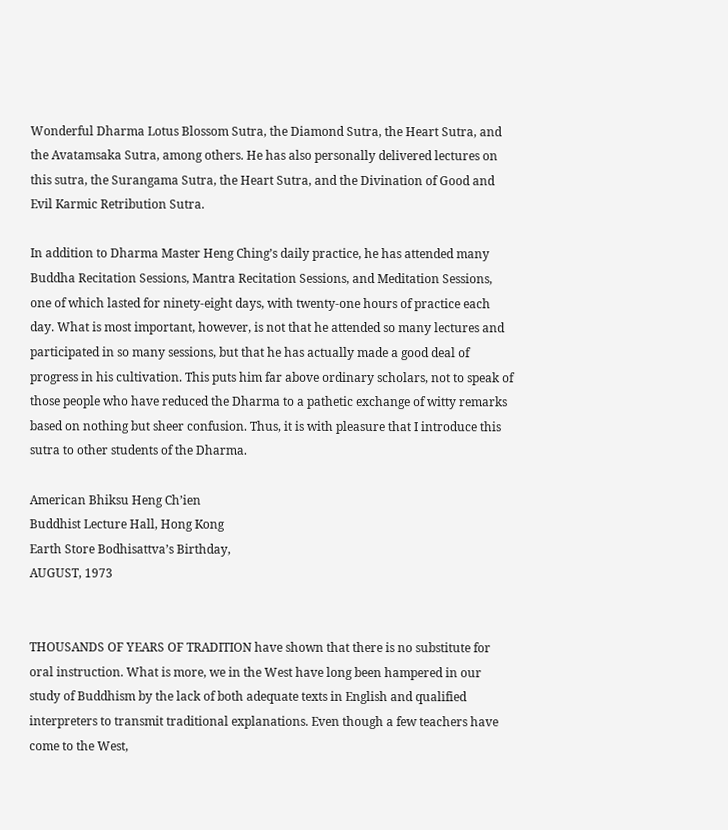Wonderful Dharma Lotus Blossom Sutra, the Diamond Sutra, the Heart Sutra, and the Avatamsaka Sutra, among others. He has also personally delivered lectures on this sutra, the Surangama Sutra, the Heart Sutra, and the Divination of Good and Evil Karmic Retribution Sutra.

In addition to Dharma Master Heng Ching’s daily practice, he has attended many Buddha Recitation Sessions, Mantra Recitation Sessions, and Meditation Sessions, one of which lasted for ninety-eight days, with twenty-one hours of practice each day. What is most important, however, is not that he attended so many lectures and participated in so many sessions, but that he has actually made a good deal of progress in his cultivation. This puts him far above ordinary scholars, not to speak of those people who have reduced the Dharma to a pathetic exchange of witty remarks based on nothing but sheer confusion. Thus, it is with pleasure that I introduce this sutra to other students of the Dharma.

American Bhiksu Heng Ch’ien
Buddhist Lecture Hall, Hong Kong
Earth Store Bodhisattva’s Birthday,
AUGUST, 1973


THOUSANDS OF YEARS OF TRADITION have shown that there is no substitute for oral instruction. What is more, we in the West have long been hampered in our study of Buddhism by the lack of both adequate texts in English and qualified interpreters to transmit traditional explanations. Even though a few teachers have come to the West,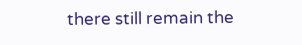there still remain the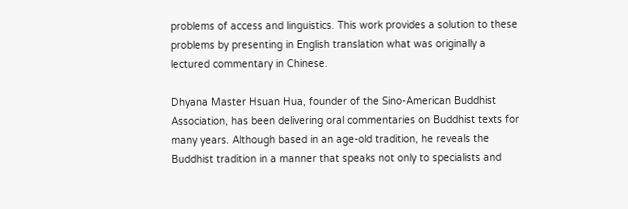problems of access and linguistics. This work provides a solution to these problems by presenting in English translation what was originally a lectured commentary in Chinese.

Dhyana Master Hsuan Hua, founder of the Sino-American Buddhist Association, has been delivering oral commentaries on Buddhist texts for many years. Although based in an age-old tradition, he reveals the Buddhist tradition in a manner that speaks not only to specialists and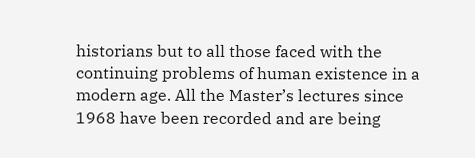historians but to all those faced with the continuing problems of human existence in a modern age. All the Master’s lectures since 1968 have been recorded and are being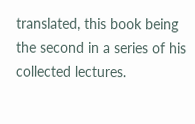translated, this book being the second in a series of his collected lectures.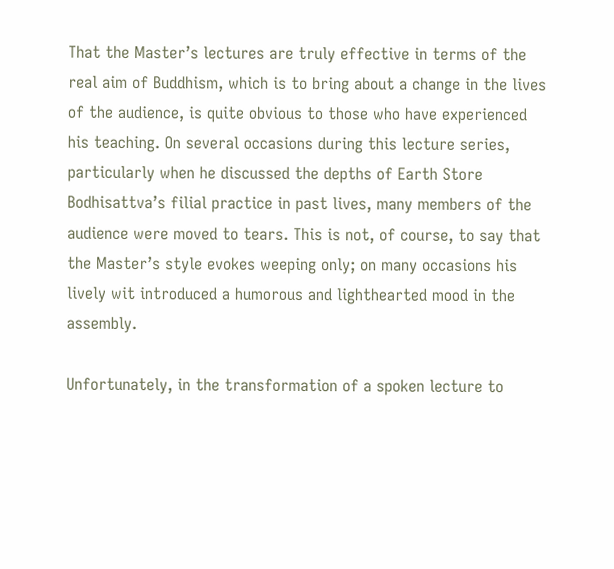That the Master’s lectures are truly effective in terms of the real aim of Buddhism, which is to bring about a change in the lives of the audience, is quite obvious to those who have experienced his teaching. On several occasions during this lecture series, particularly when he discussed the depths of Earth Store Bodhisattva’s filial practice in past lives, many members of the audience were moved to tears. This is not, of course, to say that the Master’s style evokes weeping only; on many occasions his lively wit introduced a humorous and lighthearted mood in the assembly.

Unfortunately, in the transformation of a spoken lecture to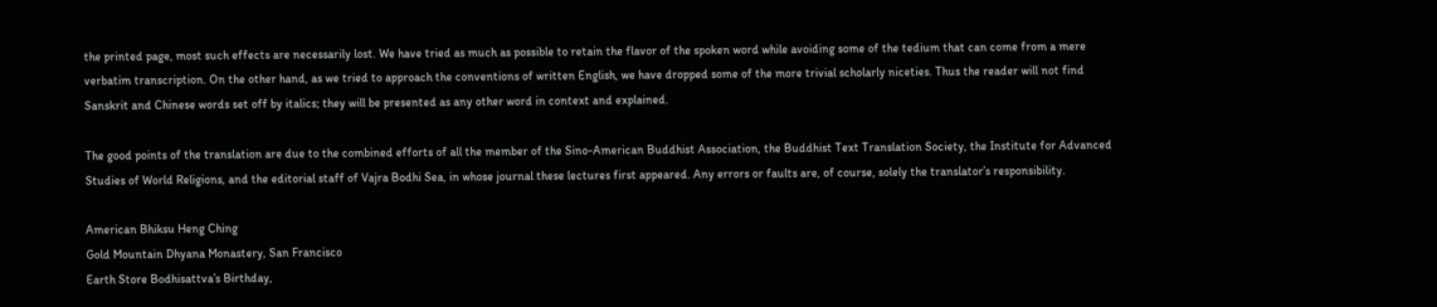the printed page, most such effects are necessarily lost. We have tried as much as possible to retain the flavor of the spoken word while avoiding some of the tedium that can come from a mere verbatim transcription. On the other hand, as we tried to approach the conventions of written English, we have dropped some of the more trivial scholarly niceties. Thus the reader will not find Sanskrit and Chinese words set off by italics; they will be presented as any other word in context and explained.

The good points of the translation are due to the combined efforts of all the member of the Sino-American Buddhist Association, the Buddhist Text Translation Society, the Institute for Advanced Studies of World Religions, and the editorial staff of Vajra Bodhi Sea, in whose journal these lectures first appeared. Any errors or faults are, of course, solely the translator’s responsibility.

American Bhiksu Heng Ching
Gold Mountain Dhyana Monastery, San Francisco
Earth Store Bodhisattva’s Birthday,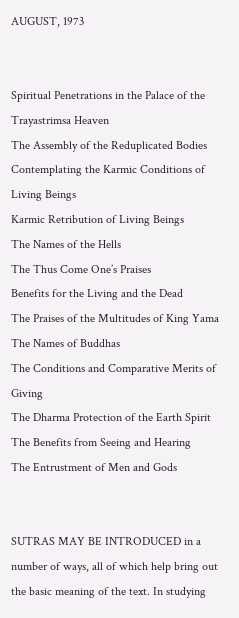AUGUST, 1973


Spiritual Penetrations in the Palace of the Trayastrimsa Heaven
The Assembly of the Reduplicated Bodies
Contemplating the Karmic Conditions of Living Beings
Karmic Retribution of Living Beings
The Names of the Hells
The Thus Come One’s Praises
Benefits for the Living and the Dead
The Praises of the Multitudes of King Yama
The Names of Buddhas
The Conditions and Comparative Merits of Giving
The Dharma Protection of the Earth Spirit
The Benefits from Seeing and Hearing
The Entrustment of Men and Gods


SUTRAS MAY BE INTRODUCED in a number of ways, all of which help bring out the basic meaning of the text. In studying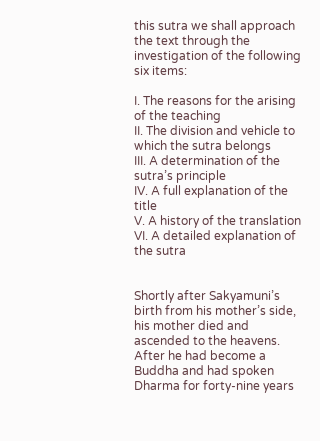this sutra we shall approach the text through the investigation of the following six items:

I. The reasons for the arising of the teaching
II. The division and vehicle to which the sutra belongs
III. A determination of the sutra’s principle
IV. A full explanation of the title
V. A history of the translation
VI. A detailed explanation of the sutra


Shortly after Sakyamuni’s birth from his mother’s side, his mother died and ascended to the heavens. After he had become a Buddha and had spoken Dharma for forty-nine years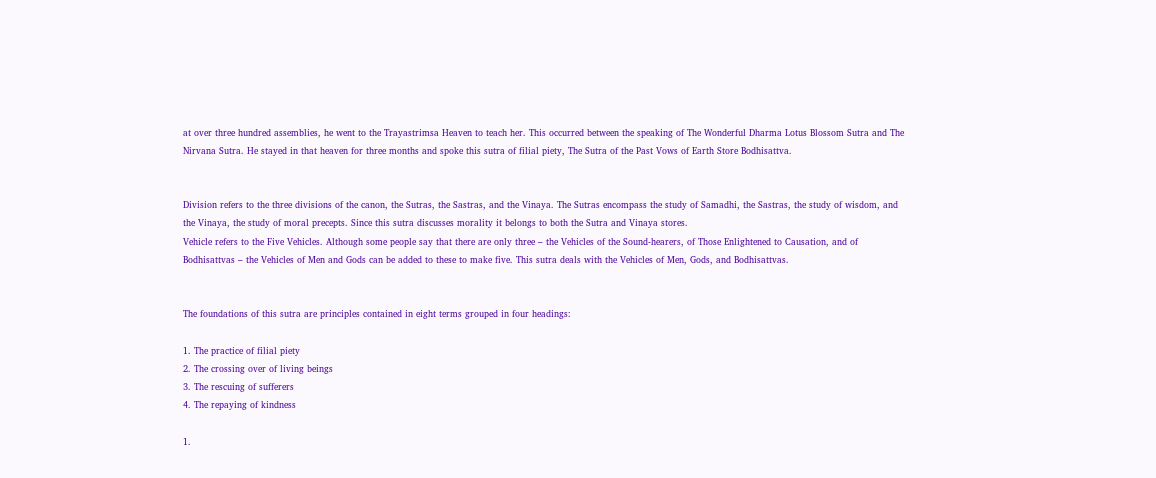at over three hundred assemblies, he went to the Trayastrimsa Heaven to teach her. This occurred between the speaking of The Wonderful Dharma Lotus Blossom Sutra and The Nirvana Sutra. He stayed in that heaven for three months and spoke this sutra of filial piety, The Sutra of the Past Vows of Earth Store Bodhisattva.


Division refers to the three divisions of the canon, the Sutras, the Sastras, and the Vinaya. The Sutras encompass the study of Samadhi, the Sastras, the study of wisdom, and the Vinaya, the study of moral precepts. Since this sutra discusses morality it belongs to both the Sutra and Vinaya stores.
Vehicle refers to the Five Vehicles. Although some people say that there are only three – the Vehicles of the Sound-hearers, of Those Enlightened to Causation, and of Bodhisattvas – the Vehicles of Men and Gods can be added to these to make five. This sutra deals with the Vehicles of Men, Gods, and Bodhisattvas.


The foundations of this sutra are principles contained in eight terms grouped in four headings:

1. The practice of filial piety
2. The crossing over of living beings
3. The rescuing of sufferers
4. The repaying of kindness

1.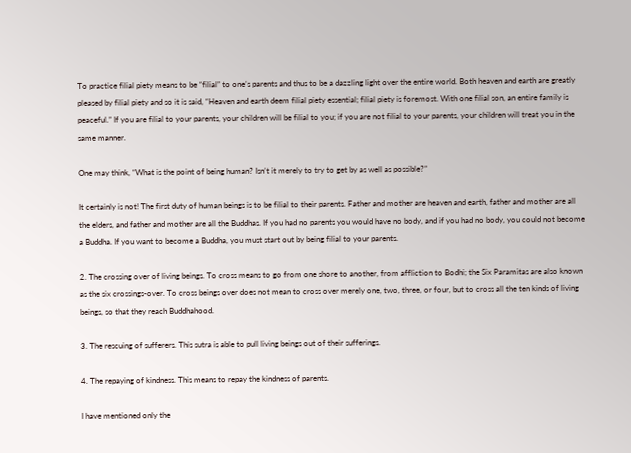To practice filial piety means to be “filial” to one’s parents and thus to be a dazzling light over the entire world. Both heaven and earth are greatly pleased by filial piety and so it is said, “Heaven and earth deem filial piety essential; filial piety is foremost. With one filial son, an entire family is peaceful.” If you are filial to your parents, your children will be filial to you; if you are not filial to your parents, your children will treat you in the same manner.

One may think, “What is the point of being human? Isn’t it merely to try to get by as well as possible?”

It certainly is not! The first duty of human beings is to be filial to their parents. Father and mother are heaven and earth, father and mother are all the elders, and father and mother are all the Buddhas. If you had no parents you would have no body, and if you had no body, you could not become a Buddha. If you want to become a Buddha, you must start out by being filial to your parents.

2. The crossing over of living beings. To cross means to go from one shore to another, from affliction to Bodhi; the Six Paramitas are also known as the six crossings-over. To cross beings over does not mean to cross over merely one, two, three, or four, but to cross all the ten kinds of living beings, so that they reach Buddhahood.

3. The rescuing of sufferers. This sutra is able to pull living beings out of their sufferings.

4. The repaying of kindness. This means to repay the kindness of parents.

I have mentioned only the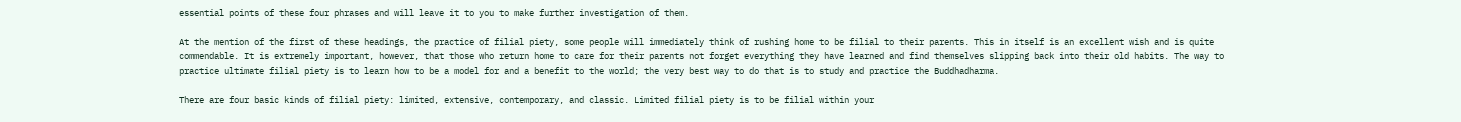essential points of these four phrases and will leave it to you to make further investigation of them.

At the mention of the first of these headings, the practice of filial piety, some people will immediately think of rushing home to be filial to their parents. This in itself is an excellent wish and is quite commendable. It is extremely important, however, that those who return home to care for their parents not forget everything they have learned and find themselves slipping back into their old habits. The way to practice ultimate filial piety is to learn how to be a model for and a benefit to the world; the very best way to do that is to study and practice the Buddhadharma.

There are four basic kinds of filial piety: limited, extensive, contemporary, and classic. Limited filial piety is to be filial within your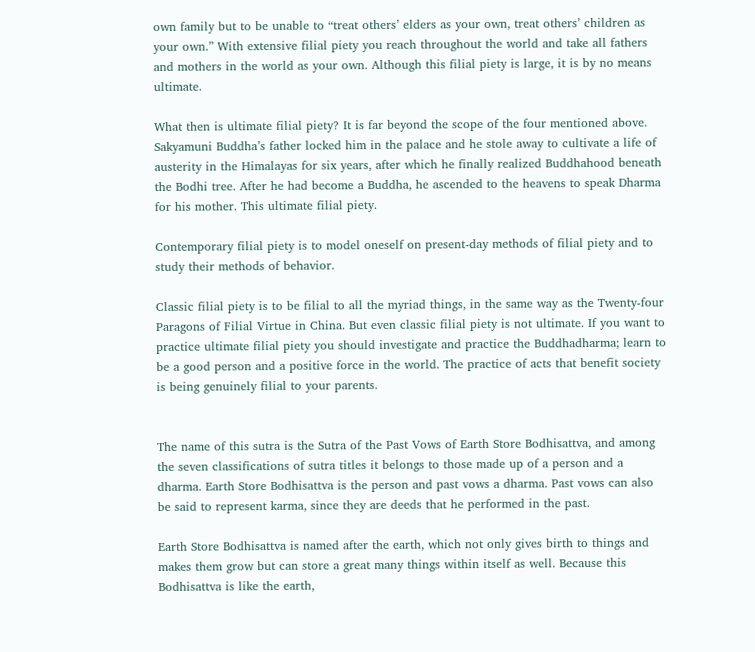own family but to be unable to “treat others’ elders as your own, treat others’ children as your own.” With extensive filial piety you reach throughout the world and take all fathers and mothers in the world as your own. Although this filial piety is large, it is by no means ultimate.

What then is ultimate filial piety? It is far beyond the scope of the four mentioned above. Sakyamuni Buddha’s father locked him in the palace and he stole away to cultivate a life of austerity in the Himalayas for six years, after which he finally realized Buddhahood beneath the Bodhi tree. After he had become a Buddha, he ascended to the heavens to speak Dharma for his mother. This ultimate filial piety.

Contemporary filial piety is to model oneself on present-day methods of filial piety and to study their methods of behavior.

Classic filial piety is to be filial to all the myriad things, in the same way as the Twenty-four Paragons of Filial Virtue in China. But even classic filial piety is not ultimate. If you want to practice ultimate filial piety you should investigate and practice the Buddhadharma; learn to be a good person and a positive force in the world. The practice of acts that benefit society is being genuinely filial to your parents.


The name of this sutra is the Sutra of the Past Vows of Earth Store Bodhisattva, and among the seven classifications of sutra titles it belongs to those made up of a person and a dharma. Earth Store Bodhisattva is the person and past vows a dharma. Past vows can also be said to represent karma, since they are deeds that he performed in the past.

Earth Store Bodhisattva is named after the earth, which not only gives birth to things and makes them grow but can store a great many things within itself as well. Because this Bodhisattva is like the earth,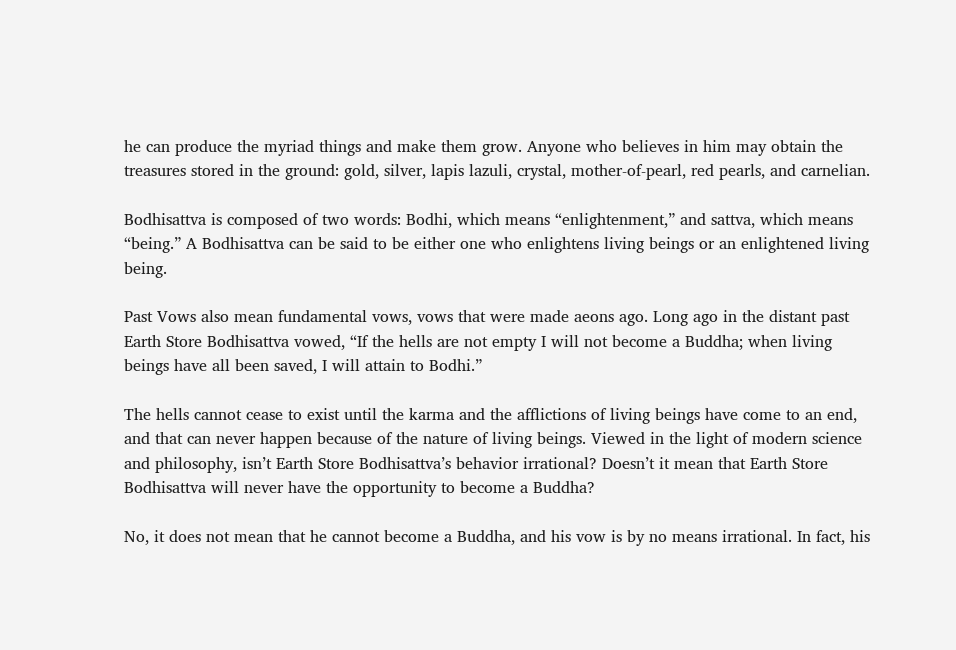he can produce the myriad things and make them grow. Anyone who believes in him may obtain the treasures stored in the ground: gold, silver, lapis lazuli, crystal, mother-of-pearl, red pearls, and carnelian.

Bodhisattva is composed of two words: Bodhi, which means “enlightenment,” and sattva, which means “being.” A Bodhisattva can be said to be either one who enlightens living beings or an enlightened living being.

Past Vows also mean fundamental vows, vows that were made aeons ago. Long ago in the distant past Earth Store Bodhisattva vowed, “If the hells are not empty I will not become a Buddha; when living beings have all been saved, I will attain to Bodhi.”

The hells cannot cease to exist until the karma and the afflictions of living beings have come to an end, and that can never happen because of the nature of living beings. Viewed in the light of modern science and philosophy, isn’t Earth Store Bodhisattva’s behavior irrational? Doesn’t it mean that Earth Store Bodhisattva will never have the opportunity to become a Buddha?

No, it does not mean that he cannot become a Buddha, and his vow is by no means irrational. In fact, his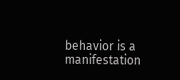behavior is a manifestation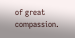of great compassion.